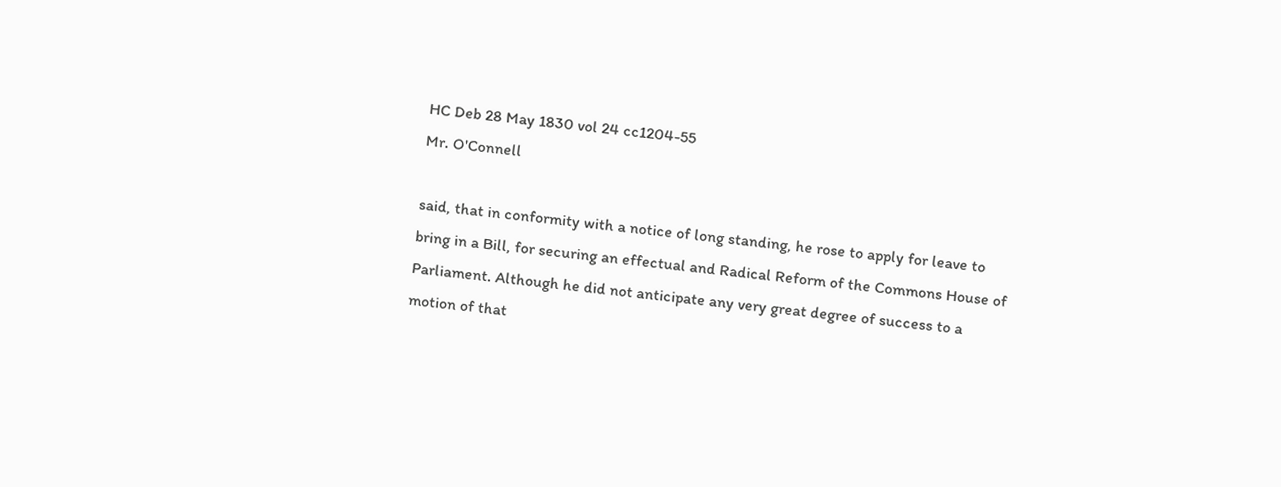HC Deb 28 May 1830 vol 24 cc1204-55
Mr. O'Connell

said, that in conformity with a notice of long standing, he rose to apply for leave to bring in a Bill, for securing an effectual and Radical Reform of the Commons House of Parliament. Although he did not anticipate any very great degree of success to a motion of that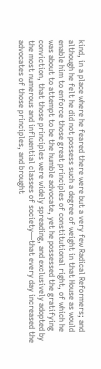kind, in a place where he feared there were but a very few Radical Reformers; and although he felt he did not possess such a degree of weight in that House as would enable him to enforce those great principles of constitutional right, of which he was about to attempt to be the humble advocate, yet he possessed the gratifying conviction, that those principles were widely spreading, and exclusively adopted by the most numerous and influential classes of society—that every day increased the advocates of those principles, and brought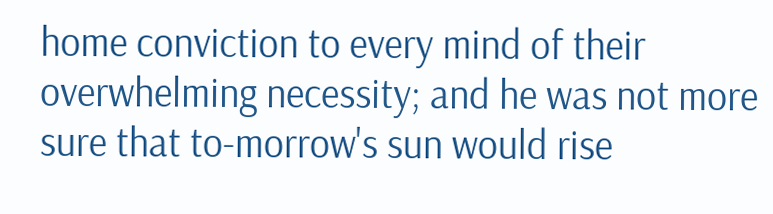home conviction to every mind of their overwhelming necessity; and he was not more sure that to-morrow's sun would rise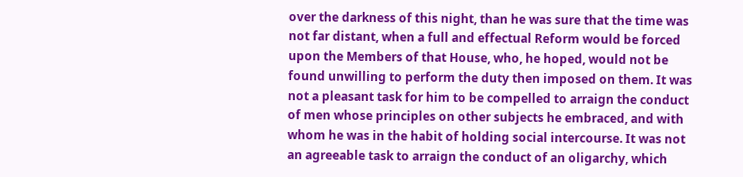over the darkness of this night, than he was sure that the time was not far distant, when a full and effectual Reform would be forced upon the Members of that House, who, he hoped, would not be found unwilling to perform the duty then imposed on them. It was not a pleasant task for him to be compelled to arraign the conduct of men whose principles on other subjects he embraced, and with whom he was in the habit of holding social intercourse. It was not an agreeable task to arraign the conduct of an oligarchy, which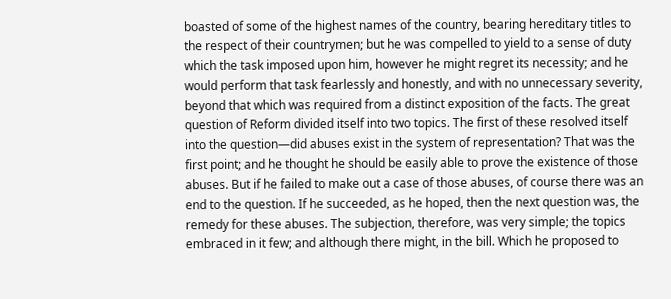boasted of some of the highest names of the country, bearing hereditary titles to the respect of their countrymen; but he was compelled to yield to a sense of duty which the task imposed upon him, however he might regret its necessity; and he would perform that task fearlessly and honestly, and with no unnecessary severity, beyond that which was required from a distinct exposition of the facts. The great question of Reform divided itself into two topics. The first of these resolved itself into the question—did abuses exist in the system of representation? That was the first point; and he thought he should be easily able to prove the existence of those abuses. But if he failed to make out a case of those abuses, of course there was an end to the question. If he succeeded, as he hoped, then the next question was, the remedy for these abuses. The subjection, therefore, was very simple; the topics embraced in it few; and although there might, in the bill. Which he proposed to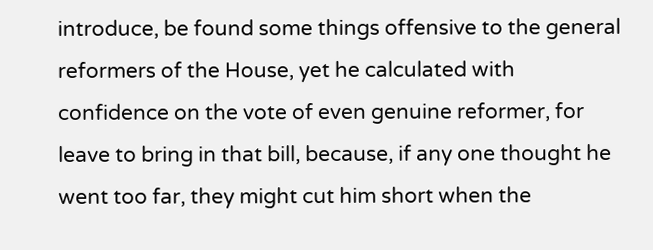introduce, be found some things offensive to the general reformers of the House, yet he calculated with confidence on the vote of even genuine reformer, for leave to bring in that bill, because, if any one thought he went too far, they might cut him short when the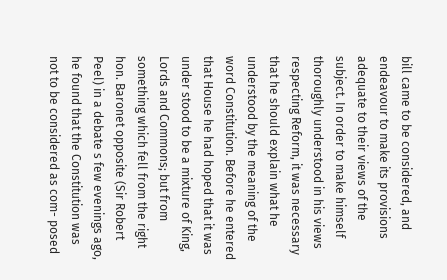bill came to be considered, and endeavour to make its provisions adequate to their views of the subject. In order to make himself thoroughly understood in his views respecting Reform, it was necessary that he should explain what he understood by the meaning of the word Constitution. Before he entered that House he had hoped that it was under stood to be a mixture of King, Lords and Commons; but from something which fell from the right hon. Baronet opposite (Sir Robert Peel) in a debate s few evenings ago, he found that the Constitution was not to be considered as com- posed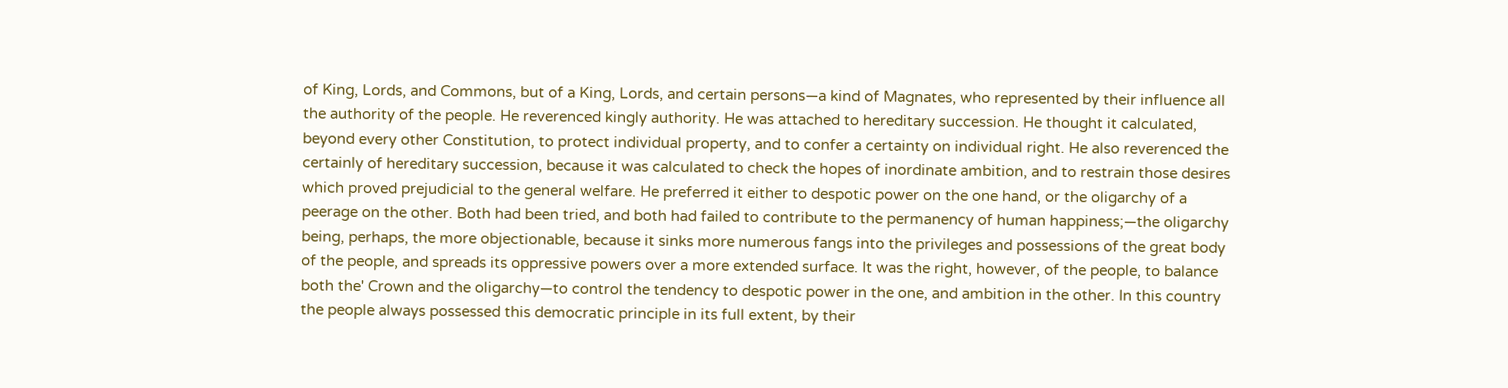of King, Lords, and Commons, but of a King, Lords, and certain persons—a kind of Magnates, who represented by their influence all the authority of the people. He reverenced kingly authority. He was attached to hereditary succession. He thought it calculated, beyond every other Constitution, to protect individual property, and to confer a certainty on individual right. He also reverenced the certainly of hereditary succession, because it was calculated to check the hopes of inordinate ambition, and to restrain those desires which proved prejudicial to the general welfare. He preferred it either to despotic power on the one hand, or the oligarchy of a peerage on the other. Both had been tried, and both had failed to contribute to the permanency of human happiness;—the oligarchy being, perhaps, the more objectionable, because it sinks more numerous fangs into the privileges and possessions of the great body of the people, and spreads its oppressive powers over a more extended surface. It was the right, however, of the people, to balance both the' Crown and the oligarchy—to control the tendency to despotic power in the one, and ambition in the other. In this country the people always possessed this democratic principle in its full extent, by their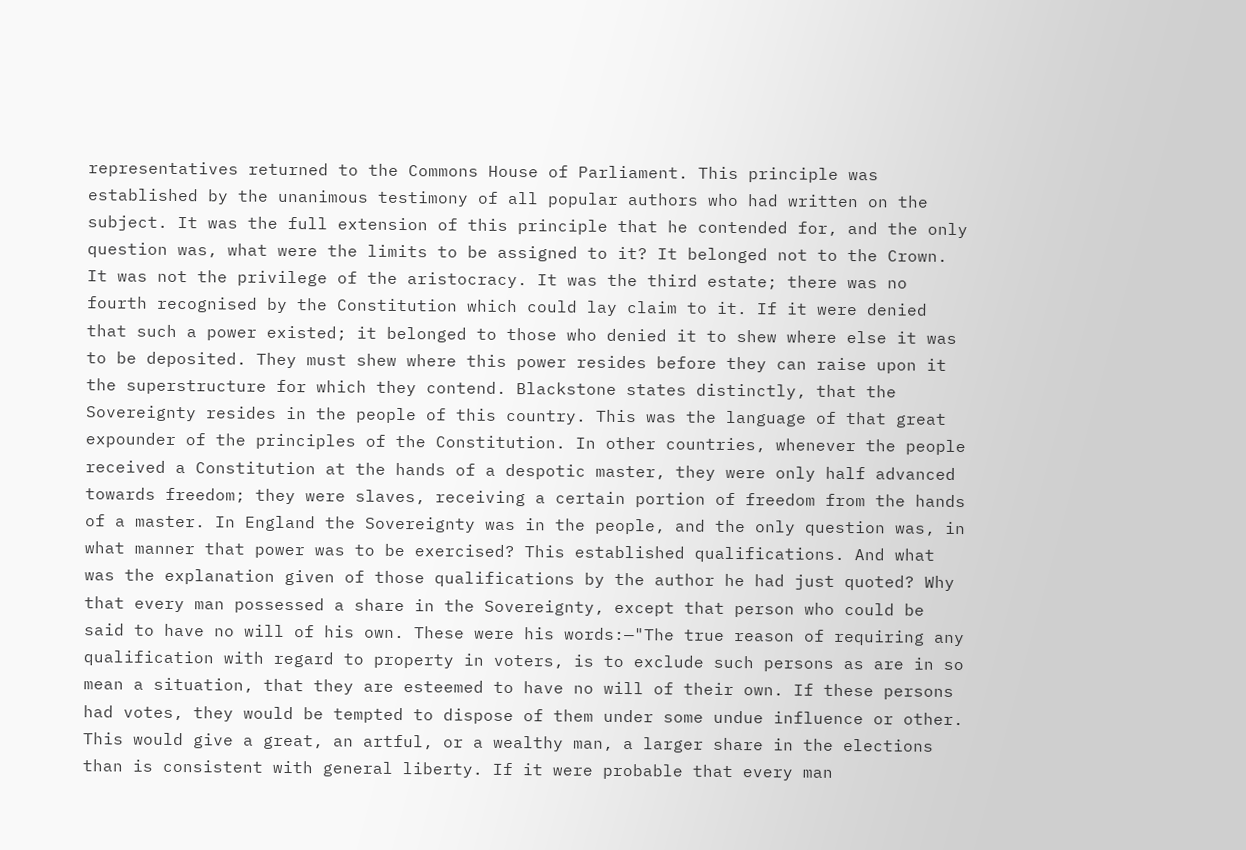representatives returned to the Commons House of Parliament. This principle was established by the unanimous testimony of all popular authors who had written on the subject. It was the full extension of this principle that he contended for, and the only question was, what were the limits to be assigned to it? It belonged not to the Crown. It was not the privilege of the aristocracy. It was the third estate; there was no fourth recognised by the Constitution which could lay claim to it. If it were denied that such a power existed; it belonged to those who denied it to shew where else it was to be deposited. They must shew where this power resides before they can raise upon it the superstructure for which they contend. Blackstone states distinctly, that the Sovereignty resides in the people of this country. This was the language of that great expounder of the principles of the Constitution. In other countries, whenever the people received a Constitution at the hands of a despotic master, they were only half advanced towards freedom; they were slaves, receiving a certain portion of freedom from the hands of a master. In England the Sovereignty was in the people, and the only question was, in what manner that power was to be exercised? This established qualifications. And what was the explanation given of those qualifications by the author he had just quoted? Why that every man possessed a share in the Sovereignty, except that person who could be said to have no will of his own. These were his words:—"The true reason of requiring any qualification with regard to property in voters, is to exclude such persons as are in so mean a situation, that they are esteemed to have no will of their own. If these persons had votes, they would be tempted to dispose of them under some undue influence or other. This would give a great, an artful, or a wealthy man, a larger share in the elections than is consistent with general liberty. If it were probable that every man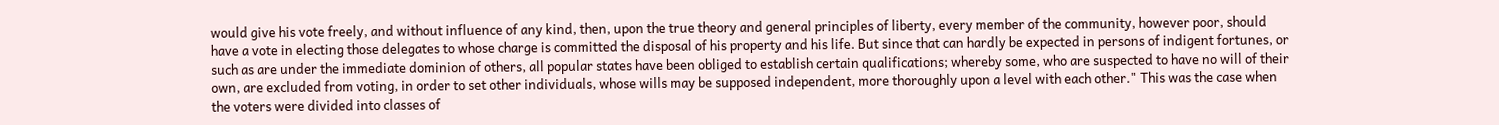would give his vote freely, and without influence of any kind, then, upon the true theory and general principles of liberty, every member of the community, however poor, should have a vote in electing those delegates to whose charge is committed the disposal of his property and his life. But since that can hardly be expected in persons of indigent fortunes, or such as are under the immediate dominion of others, all popular states have been obliged to establish certain qualifications; whereby some, who are suspected to have no will of their own, are excluded from voting, in order to set other individuals, whose wills may be supposed independent, more thoroughly upon a level with each other." This was the case when the voters were divided into classes of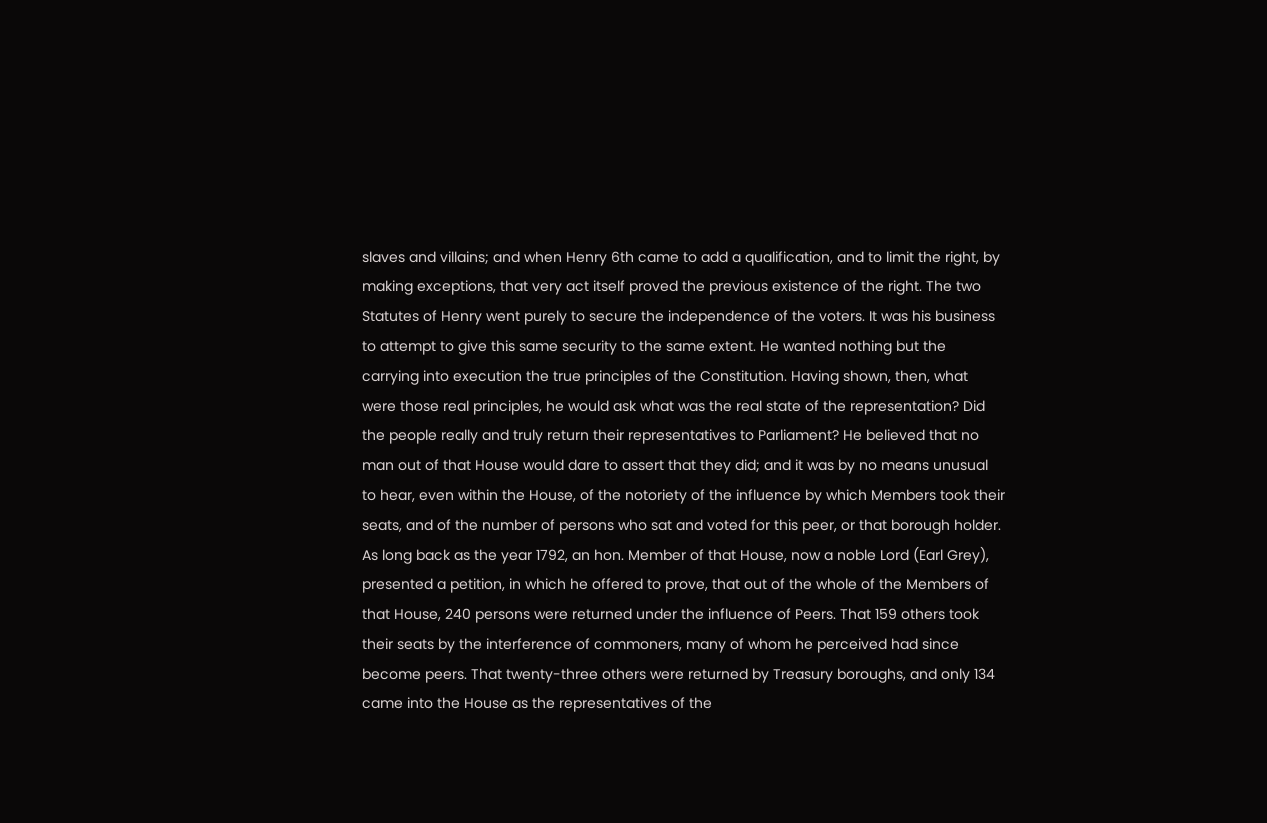slaves and villains; and when Henry 6th came to add a qualification, and to limit the right, by making exceptions, that very act itself proved the previous existence of the right. The two Statutes of Henry went purely to secure the independence of the voters. It was his business to attempt to give this same security to the same extent. He wanted nothing but the carrying into execution the true principles of the Constitution. Having shown, then, what were those real principles, he would ask what was the real state of the representation? Did the people really and truly return their representatives to Parliament? He believed that no man out of that House would dare to assert that they did; and it was by no means unusual to hear, even within the House, of the notoriety of the influence by which Members took their seats, and of the number of persons who sat and voted for this peer, or that borough holder. As long back as the year 1792, an hon. Member of that House, now a noble Lord (Earl Grey), presented a petition, in which he offered to prove, that out of the whole of the Members of that House, 240 persons were returned under the influence of Peers. That 159 others took their seats by the interference of commoners, many of whom he perceived had since become peers. That twenty-three others were returned by Treasury boroughs, and only 134 came into the House as the representatives of the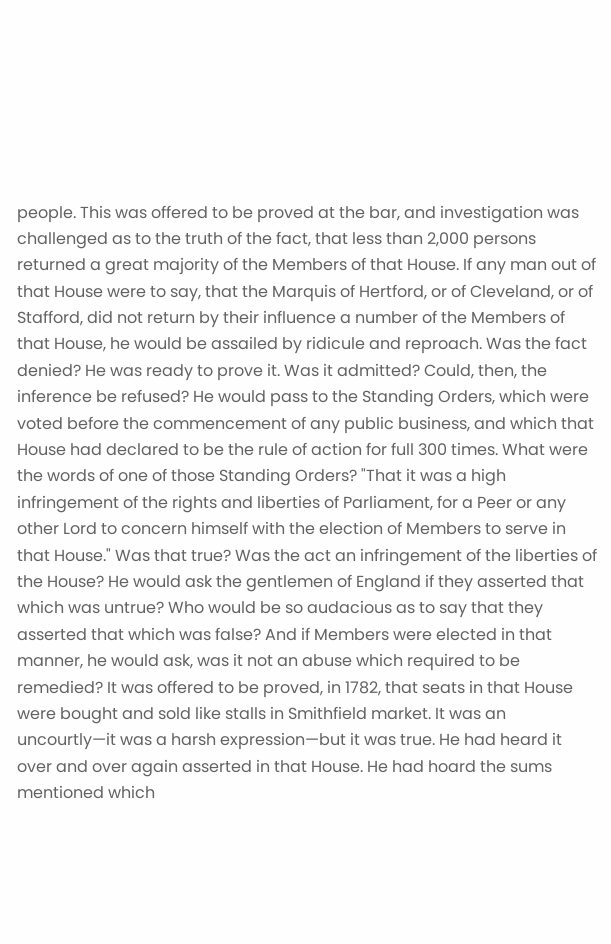people. This was offered to be proved at the bar, and investigation was challenged as to the truth of the fact, that less than 2,000 persons returned a great majority of the Members of that House. If any man out of that House were to say, that the Marquis of Hertford, or of Cleveland, or of Stafford, did not return by their influence a number of the Members of that House, he would be assailed by ridicule and reproach. Was the fact denied? He was ready to prove it. Was it admitted? Could, then, the inference be refused? He would pass to the Standing Orders, which were voted before the commencement of any public business, and which that House had declared to be the rule of action for full 300 times. What were the words of one of those Standing Orders? "That it was a high infringement of the rights and liberties of Parliament, for a Peer or any other Lord to concern himself with the election of Members to serve in that House." Was that true? Was the act an infringement of the liberties of the House? He would ask the gentlemen of England if they asserted that which was untrue? Who would be so audacious as to say that they asserted that which was false? And if Members were elected in that manner, he would ask, was it not an abuse which required to be remedied? It was offered to be proved, in 1782, that seats in that House were bought and sold like stalls in Smithfield market. It was an uncourtly—it was a harsh expression—but it was true. He had heard it over and over again asserted in that House. He had hoard the sums mentioned which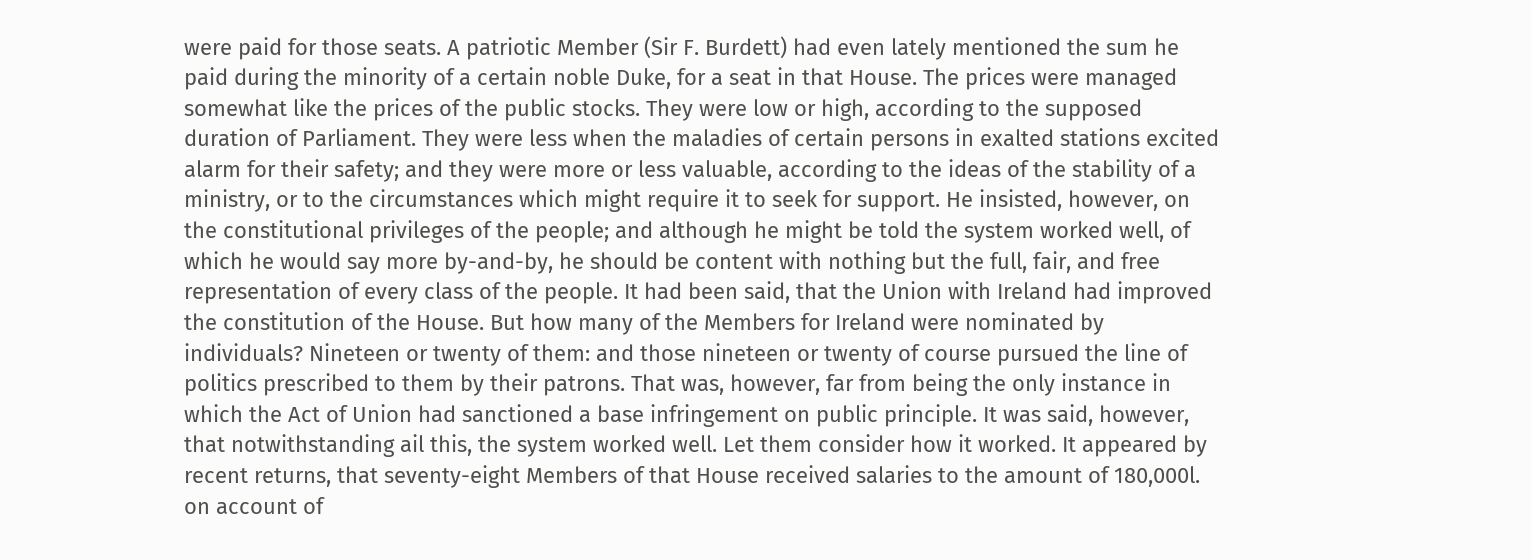were paid for those seats. A patriotic Member (Sir F. Burdett) had even lately mentioned the sum he paid during the minority of a certain noble Duke, for a seat in that House. The prices were managed somewhat like the prices of the public stocks. They were low or high, according to the supposed duration of Parliament. They were less when the maladies of certain persons in exalted stations excited alarm for their safety; and they were more or less valuable, according to the ideas of the stability of a ministry, or to the circumstances which might require it to seek for support. He insisted, however, on the constitutional privileges of the people; and although he might be told the system worked well, of which he would say more by-and-by, he should be content with nothing but the full, fair, and free representation of every class of the people. It had been said, that the Union with Ireland had improved the constitution of the House. But how many of the Members for Ireland were nominated by individuals? Nineteen or twenty of them: and those nineteen or twenty of course pursued the line of politics prescribed to them by their patrons. That was, however, far from being the only instance in which the Act of Union had sanctioned a base infringement on public principle. It was said, however, that notwithstanding ail this, the system worked well. Let them consider how it worked. It appeared by recent returns, that seventy-eight Members of that House received salaries to the amount of 180,000l. on account of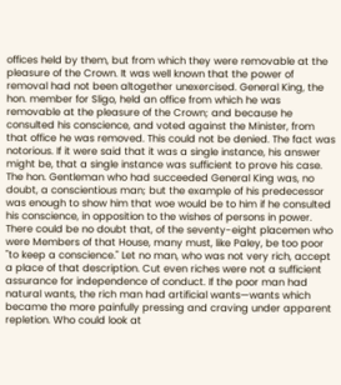offices held by them, but from which they were removable at the pleasure of the Crown. It was well known that the power of removal had not been altogether unexercised. General King, the hon. member for Sligo, held an office from which he was removable at the pleasure of the Crown; and because he consulted his conscience, and voted against the Minister, from that office he was removed. This could not be denied. The fact was notorious. If it were said that it was a single instance, his answer might be, that a single instance was sufficient to prove his case. The hon. Gentleman who had succeeded General King was, no doubt, a conscientious man; but the example of his predecessor was enough to show him that woe would be to him if he consulted his conscience, in opposition to the wishes of persons in power. There could be no doubt that, of the seventy-eight placemen who were Members of that House, many must, like Paley, be too poor "to keep a conscience." Let no man, who was not very rich, accept a place of that description. Cut even riches were not a sufficient assurance for independence of conduct. If the poor man had natural wants, the rich man had artificial wants—wants which became the more painfully pressing and craving under apparent repletion. Who could look at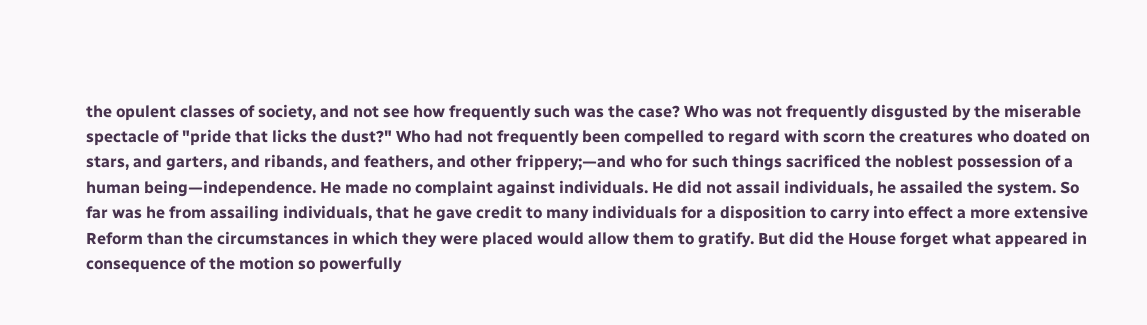the opulent classes of society, and not see how frequently such was the case? Who was not frequently disgusted by the miserable spectacle of "pride that licks the dust?" Who had not frequently been compelled to regard with scorn the creatures who doated on stars, and garters, and ribands, and feathers, and other frippery;—and who for such things sacrificed the noblest possession of a human being—independence. He made no complaint against individuals. He did not assail individuals, he assailed the system. So far was he from assailing individuals, that he gave credit to many individuals for a disposition to carry into effect a more extensive Reform than the circumstances in which they were placed would allow them to gratify. But did the House forget what appeared in consequence of the motion so powerfully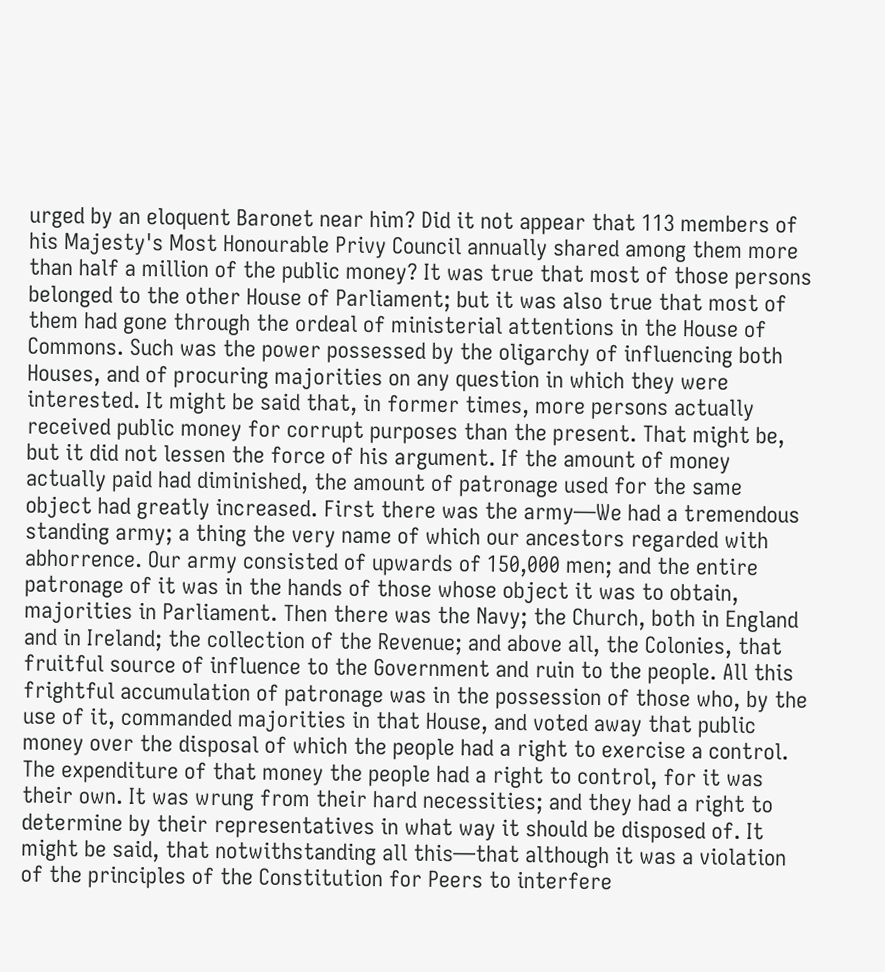urged by an eloquent Baronet near him? Did it not appear that 113 members of his Majesty's Most Honourable Privy Council annually shared among them more than half a million of the public money? It was true that most of those persons belonged to the other House of Parliament; but it was also true that most of them had gone through the ordeal of ministerial attentions in the House of Commons. Such was the power possessed by the oligarchy of influencing both Houses, and of procuring majorities on any question in which they were interested. It might be said that, in former times, more persons actually received public money for corrupt purposes than the present. That might be, but it did not lessen the force of his argument. If the amount of money actually paid had diminished, the amount of patronage used for the same object had greatly increased. First there was the army—We had a tremendous standing army; a thing the very name of which our ancestors regarded with abhorrence. Our army consisted of upwards of 150,000 men; and the entire patronage of it was in the hands of those whose object it was to obtain, majorities in Parliament. Then there was the Navy; the Church, both in England and in Ireland; the collection of the Revenue; and above all, the Colonies, that fruitful source of influence to the Government and ruin to the people. All this frightful accumulation of patronage was in the possession of those who, by the use of it, commanded majorities in that House, and voted away that public money over the disposal of which the people had a right to exercise a control. The expenditure of that money the people had a right to control, for it was their own. It was wrung from their hard necessities; and they had a right to determine by their representatives in what way it should be disposed of. It might be said, that notwithstanding all this—that although it was a violation of the principles of the Constitution for Peers to interfere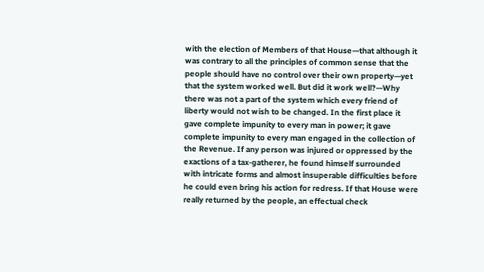with the election of Members of that House—that although it was contrary to all the principles of common sense that the people should have no control over their own property—yet that the system worked well. But did it work well?—Why there was not a part of the system which every friend of liberty would not wish to be changed. In the first place it gave complete impunity to every man in power; it gave complete impunity to every man engaged in the collection of the Revenue. If any person was injured or oppressed by the exactions of a tax-gatherer, he found himself surrounded with intricate forms and almost insuperable difficulties before he could even bring his action for redress. If that House were really returned by the people, an effectual check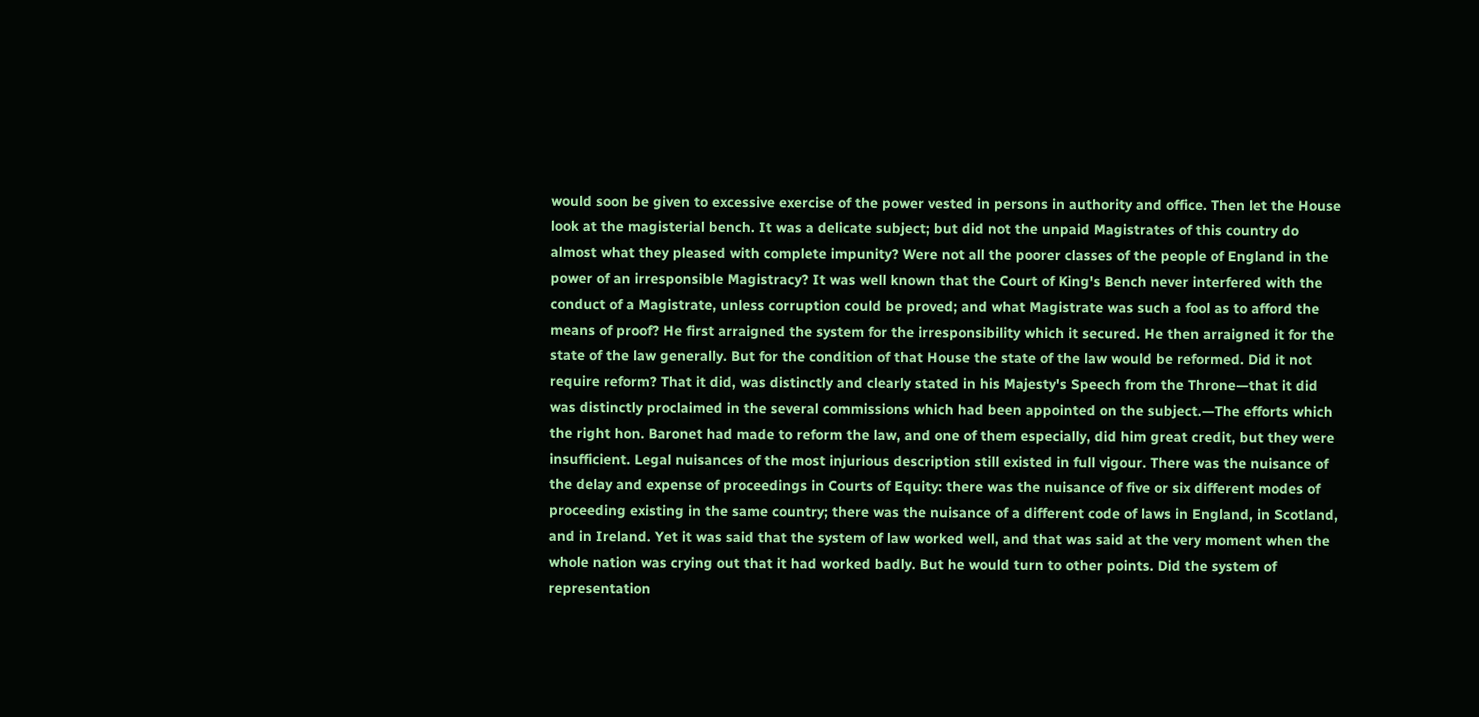would soon be given to excessive exercise of the power vested in persons in authority and office. Then let the House look at the magisterial bench. It was a delicate subject; but did not the unpaid Magistrates of this country do almost what they pleased with complete impunity? Were not all the poorer classes of the people of England in the power of an irresponsible Magistracy? It was well known that the Court of King's Bench never interfered with the conduct of a Magistrate, unless corruption could be proved; and what Magistrate was such a fool as to afford the means of proof? He first arraigned the system for the irresponsibility which it secured. He then arraigned it for the state of the law generally. But for the condition of that House the state of the law would be reformed. Did it not require reform? That it did, was distinctly and clearly stated in his Majesty's Speech from the Throne—that it did was distinctly proclaimed in the several commissions which had been appointed on the subject.—The efforts which the right hon. Baronet had made to reform the law, and one of them especially, did him great credit, but they were insufficient. Legal nuisances of the most injurious description still existed in full vigour. There was the nuisance of the delay and expense of proceedings in Courts of Equity: there was the nuisance of five or six different modes of proceeding existing in the same country; there was the nuisance of a different code of laws in England, in Scotland, and in Ireland. Yet it was said that the system of law worked well, and that was said at the very moment when the whole nation was crying out that it had worked badly. But he would turn to other points. Did the system of representation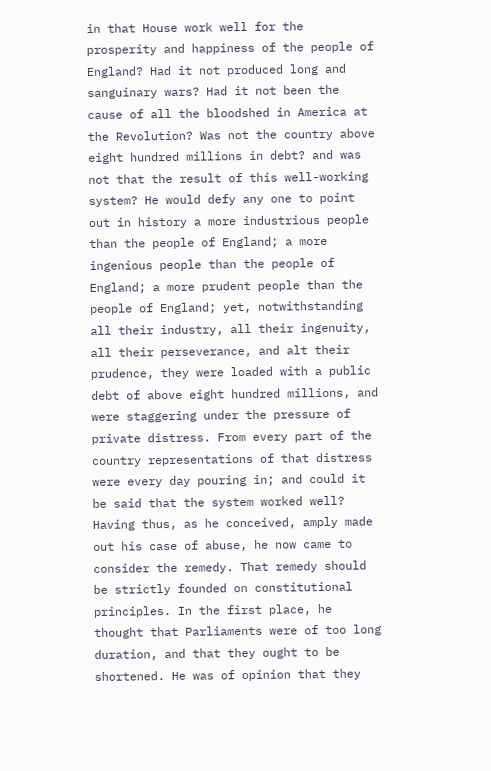in that House work well for the prosperity and happiness of the people of England? Had it not produced long and sanguinary wars? Had it not been the cause of all the bloodshed in America at the Revolution? Was not the country above eight hundred millions in debt? and was not that the result of this well-working system? He would defy any one to point out in history a more industrious people than the people of England; a more ingenious people than the people of England; a more prudent people than the people of England; yet, notwithstanding all their industry, all their ingenuity, all their perseverance, and alt their prudence, they were loaded with a public debt of above eight hundred millions, and were staggering under the pressure of private distress. From every part of the country representations of that distress were every day pouring in; and could it be said that the system worked well? Having thus, as he conceived, amply made out his case of abuse, he now came to consider the remedy. That remedy should be strictly founded on constitutional principles. In the first place, he thought that Parliaments were of too long duration, and that they ought to be shortened. He was of opinion that they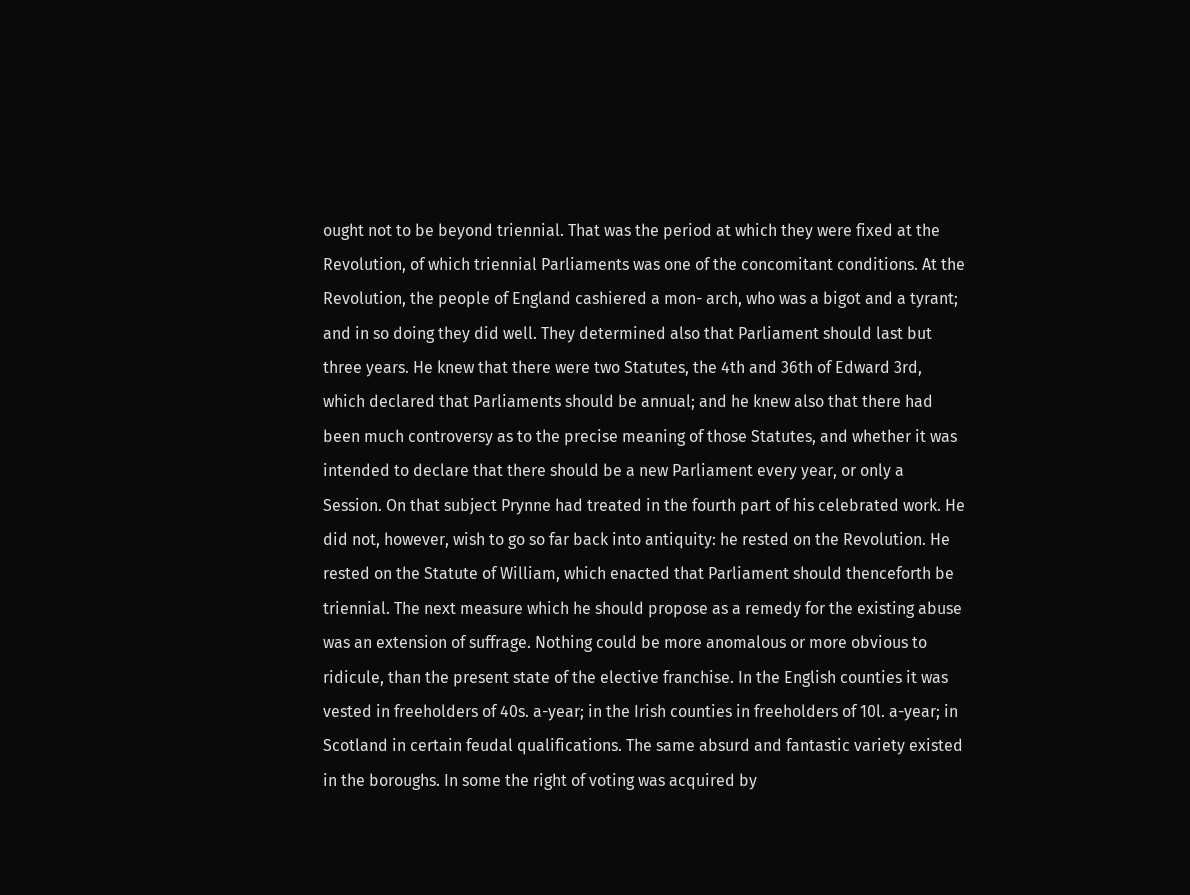ought not to be beyond triennial. That was the period at which they were fixed at the Revolution, of which triennial Parliaments was one of the concomitant conditions. At the Revolution, the people of England cashiered a mon- arch, who was a bigot and a tyrant; and in so doing they did well. They determined also that Parliament should last but three years. He knew that there were two Statutes, the 4th and 36th of Edward 3rd, which declared that Parliaments should be annual; and he knew also that there had been much controversy as to the precise meaning of those Statutes, and whether it was intended to declare that there should be a new Parliament every year, or only a Session. On that subject Prynne had treated in the fourth part of his celebrated work. He did not, however, wish to go so far back into antiquity: he rested on the Revolution. He rested on the Statute of William, which enacted that Parliament should thenceforth be triennial. The next measure which he should propose as a remedy for the existing abuse was an extension of suffrage. Nothing could be more anomalous or more obvious to ridicule, than the present state of the elective franchise. In the English counties it was vested in freeholders of 40s. a-year; in the Irish counties in freeholders of 10l. a-year; in Scotland in certain feudal qualifications. The same absurd and fantastic variety existed in the boroughs. In some the right of voting was acquired by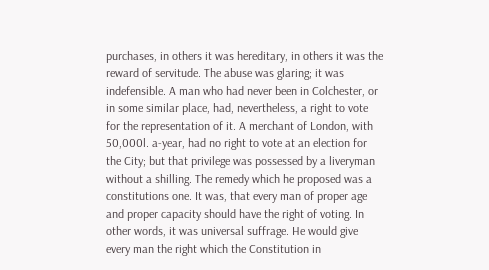purchases, in others it was hereditary, in others it was the reward of servitude. The abuse was glaring; it was indefensible. A man who had never been in Colchester, or in some similar place, had, nevertheless, a right to vote for the representation of it. A merchant of London, with 50,000l. a-year, had no right to vote at an election for the City; but that privilege was possessed by a liveryman without a shilling. The remedy which he proposed was a constitutions one. It was, that every man of proper age and proper capacity should have the right of voting. In other words, it was universal suffrage. He would give every man the right which the Constitution in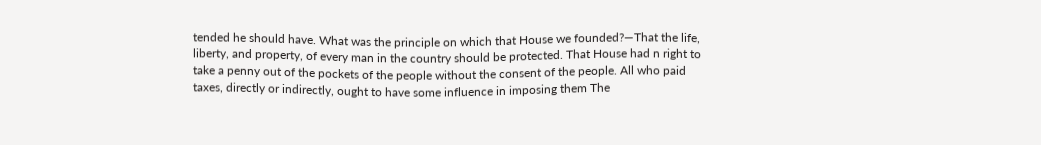tended he should have. What was the principle on which that House we founded?—That the life, liberty, and property, of every man in the country should be protected. That House had n right to take a penny out of the pockets of the people without the consent of the people. All who paid taxes, directly or indirectly, ought to have some influence in imposing them The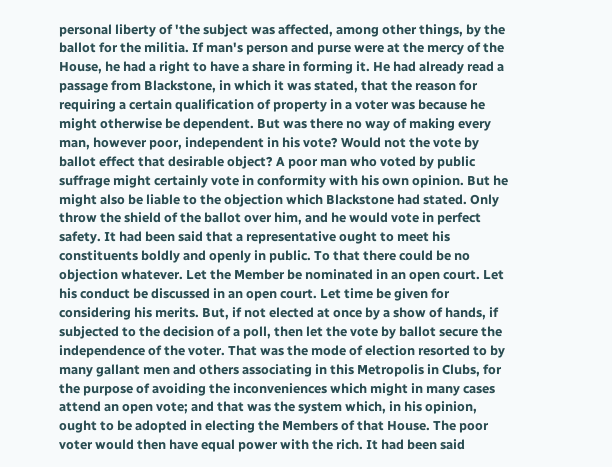personal liberty of 'the subject was affected, among other things, by the ballot for the militia. If man's person and purse were at the mercy of the House, he had a right to have a share in forming it. He had already read a passage from Blackstone, in which it was stated, that the reason for requiring a certain qualification of property in a voter was because he might otherwise be dependent. But was there no way of making every man, however poor, independent in his vote? Would not the vote by ballot effect that desirable object? A poor man who voted by public suffrage might certainly vote in conformity with his own opinion. But he might also be liable to the objection which Blackstone had stated. Only throw the shield of the ballot over him, and he would vote in perfect safety. It had been said that a representative ought to meet his constituents boldly and openly in public. To that there could be no objection whatever. Let the Member be nominated in an open court. Let his conduct be discussed in an open court. Let time be given for considering his merits. But, if not elected at once by a show of hands, if subjected to the decision of a poll, then let the vote by ballot secure the independence of the voter. That was the mode of election resorted to by many gallant men and others associating in this Metropolis in Clubs, for the purpose of avoiding the inconveniences which might in many cases attend an open vote; and that was the system which, in his opinion, ought to be adopted in electing the Members of that House. The poor voter would then have equal power with the rich. It had been said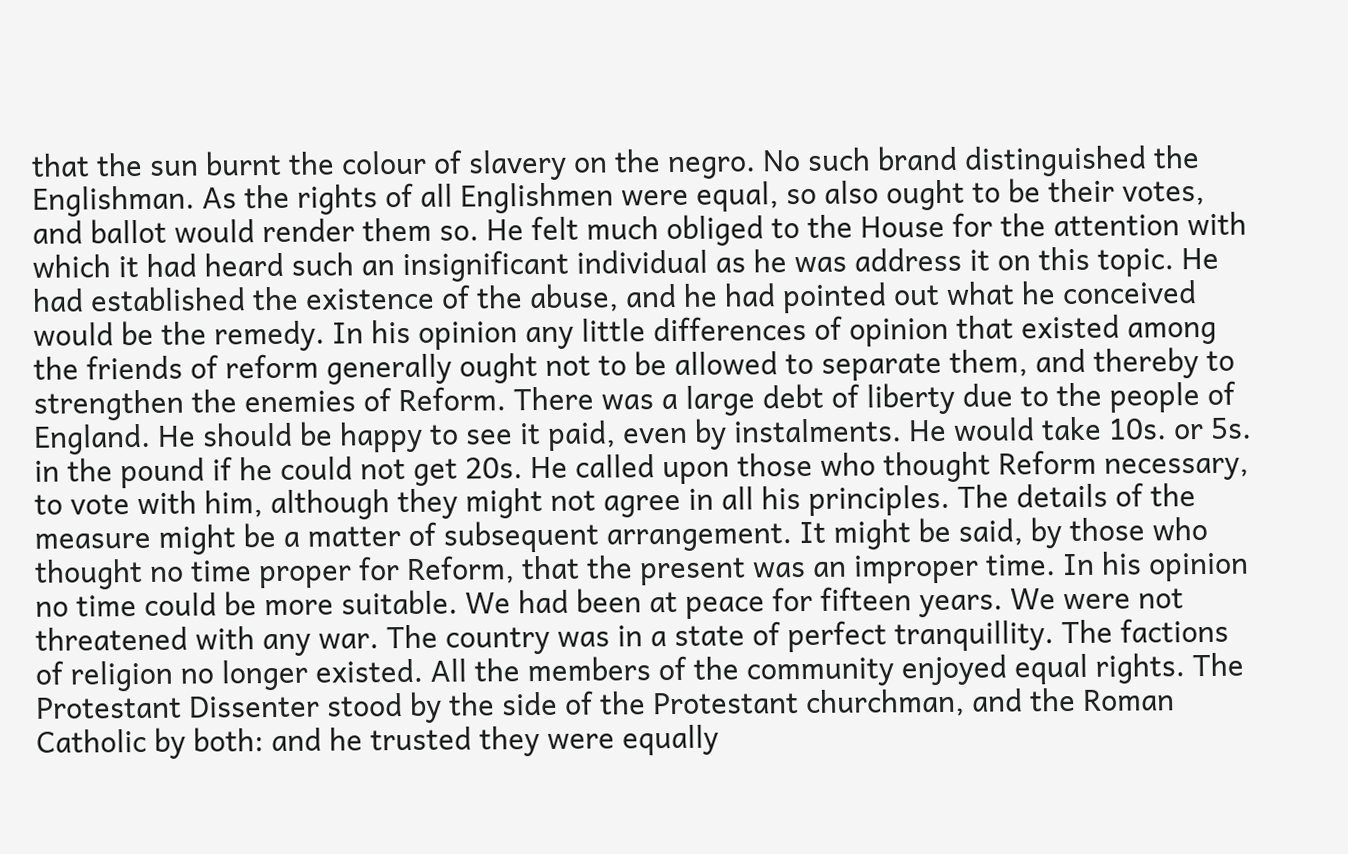that the sun burnt the colour of slavery on the negro. No such brand distinguished the Englishman. As the rights of all Englishmen were equal, so also ought to be their votes, and ballot would render them so. He felt much obliged to the House for the attention with which it had heard such an insignificant individual as he was address it on this topic. He had established the existence of the abuse, and he had pointed out what he conceived would be the remedy. In his opinion any little differences of opinion that existed among the friends of reform generally ought not to be allowed to separate them, and thereby to strengthen the enemies of Reform. There was a large debt of liberty due to the people of England. He should be happy to see it paid, even by instalments. He would take 10s. or 5s. in the pound if he could not get 20s. He called upon those who thought Reform necessary, to vote with him, although they might not agree in all his principles. The details of the measure might be a matter of subsequent arrangement. It might be said, by those who thought no time proper for Reform, that the present was an improper time. In his opinion no time could be more suitable. We had been at peace for fifteen years. We were not threatened with any war. The country was in a state of perfect tranquillity. The factions of religion no longer existed. All the members of the community enjoyed equal rights. The Protestant Dissenter stood by the side of the Protestant churchman, and the Roman Catholic by both: and he trusted they were equally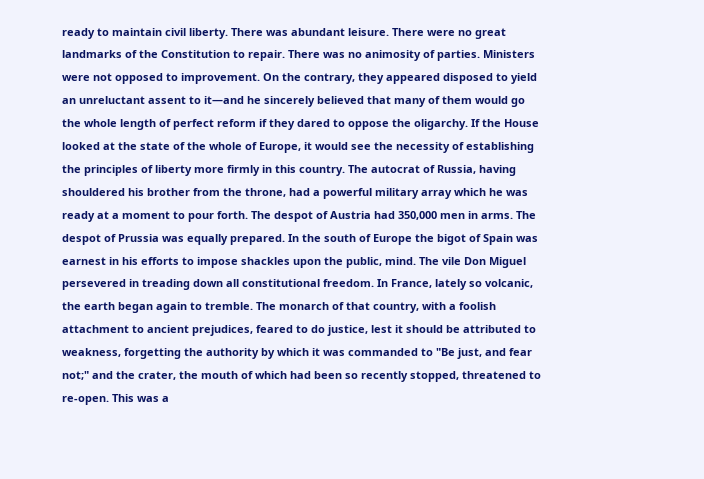ready to maintain civil liberty. There was abundant leisure. There were no great landmarks of the Constitution to repair. There was no animosity of parties. Ministers were not opposed to improvement. On the contrary, they appeared disposed to yield an unreluctant assent to it—and he sincerely believed that many of them would go the whole length of perfect reform if they dared to oppose the oligarchy. If the House looked at the state of the whole of Europe, it would see the necessity of establishing the principles of liberty more firmly in this country. The autocrat of Russia, having shouldered his brother from the throne, had a powerful military array which he was ready at a moment to pour forth. The despot of Austria had 350,000 men in arms. The despot of Prussia was equally prepared. In the south of Europe the bigot of Spain was earnest in his efforts to impose shackles upon the public, mind. The vile Don Miguel persevered in treading down all constitutional freedom. In France, lately so volcanic, the earth began again to tremble. The monarch of that country, with a foolish attachment to ancient prejudices, feared to do justice, lest it should be attributed to weakness, forgetting the authority by which it was commanded to "Be just, and fear not;" and the crater, the mouth of which had been so recently stopped, threatened to re-open. This was a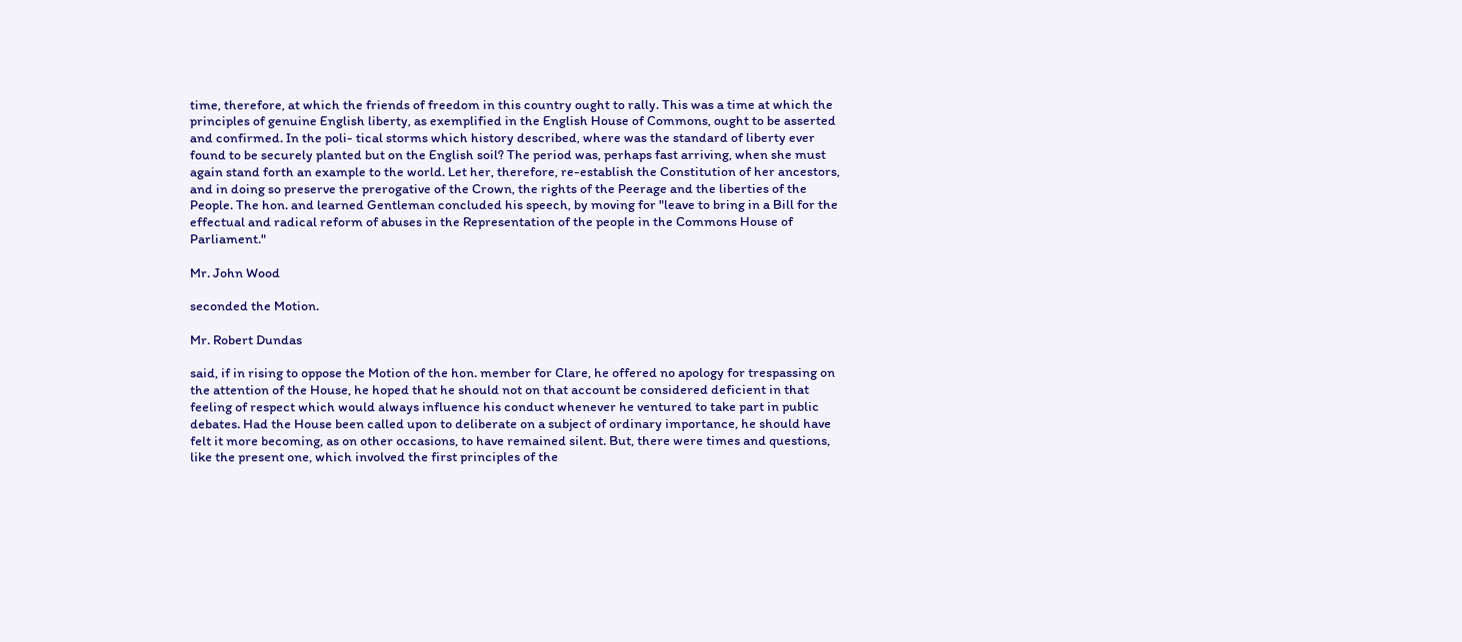time, therefore, at which the friends of freedom in this country ought to rally. This was a time at which the principles of genuine English liberty, as exemplified in the English House of Commons, ought to be asserted and confirmed. In the poli- tical storms which history described, where was the standard of liberty ever found to be securely planted but on the English soil? The period was, perhaps fast arriving, when she must again stand forth an example to the world. Let her, therefore, re-establish the Constitution of her ancestors, and in doing so preserve the prerogative of the Crown, the rights of the Peerage and the liberties of the People. The hon. and learned Gentleman concluded his speech, by moving for "leave to bring in a Bill for the effectual and radical reform of abuses in the Representation of the people in the Commons House of Parliament."

Mr. John Wood

seconded the Motion.

Mr. Robert Dundas

said, if in rising to oppose the Motion of the hon. member for Clare, he offered no apology for trespassing on the attention of the House, he hoped that he should not on that account be considered deficient in that feeling of respect which would always influence his conduct whenever he ventured to take part in public debates. Had the House been called upon to deliberate on a subject of ordinary importance, he should have felt it more becoming, as on other occasions, to have remained silent. But, there were times and questions, like the present one, which involved the first principles of the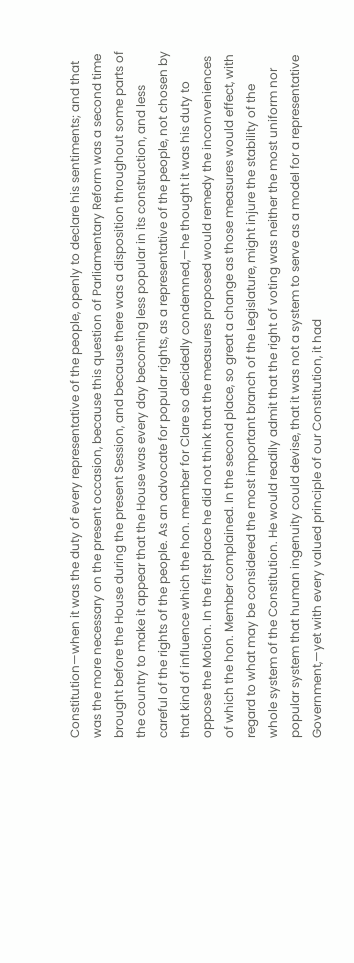Constitution—when it was the duty of every representative of the people, openly to declare his sentiments; and that was the more necessary on the present occasion, because this question of Parliamentary Reform was a second time brought before the House during the present Session, and because there was a disposition throughout some parts of the country to make it appear that the House was every day becoming less popular in its construction, and less careful of the rights of the people. As an advocate for popular rights, as a representative of the people, not chosen by that kind of influence which the hon. member for Clare so decidedly condemned,—he thought it was his duty to oppose the Motion. In the first place he did not think that the measures proposed would remedy the inconveniences of which the hon. Member complained. In the second place, so great a change as those measures would effect, with regard to what may be considered the most important branch of the Legislature, might injure the stability of the whole system of the Constitution. He would readily admit that the right of voting was neither the most uniform nor popular system that human ingenuity could devise, that it was not a system to serve as a model for a representative Government,—yet with every valued principle of our Constitution, it had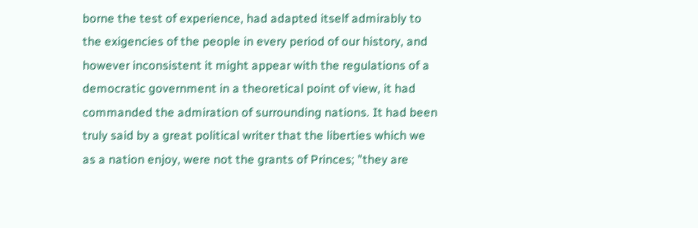borne the test of experience, had adapted itself admirably to the exigencies of the people in every period of our history, and however inconsistent it might appear with the regulations of a democratic government in a theoretical point of view, it had commanded the admiration of surrounding nations. It had been truly said by a great political writer that the liberties which we as a nation enjoy, were not the grants of Princes; "they are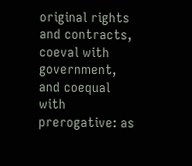original rights and contracts, coeval with government, and coequal with prerogative: as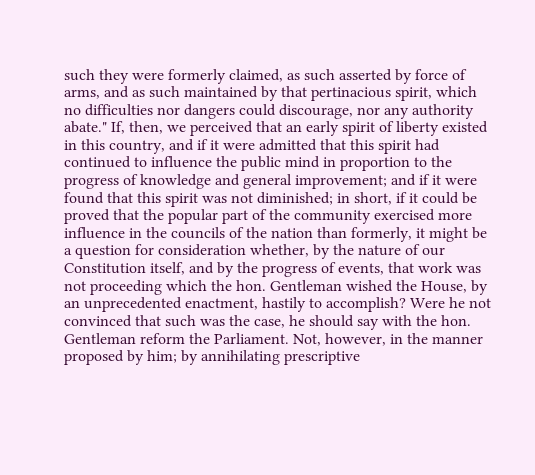such they were formerly claimed, as such asserted by force of arms, and as such maintained by that pertinacious spirit, which no difficulties nor dangers could discourage, nor any authority abate." If, then, we perceived that an early spirit of liberty existed in this country, and if it were admitted that this spirit had continued to influence the public mind in proportion to the progress of knowledge and general improvement; and if it were found that this spirit was not diminished; in short, if it could be proved that the popular part of the community exercised more influence in the councils of the nation than formerly, it might be a question for consideration whether, by the nature of our Constitution itself, and by the progress of events, that work was not proceeding which the hon. Gentleman wished the House, by an unprecedented enactment, hastily to accomplish? Were he not convinced that such was the case, he should say with the hon. Gentleman reform the Parliament. Not, however, in the manner proposed by him; by annihilating prescriptive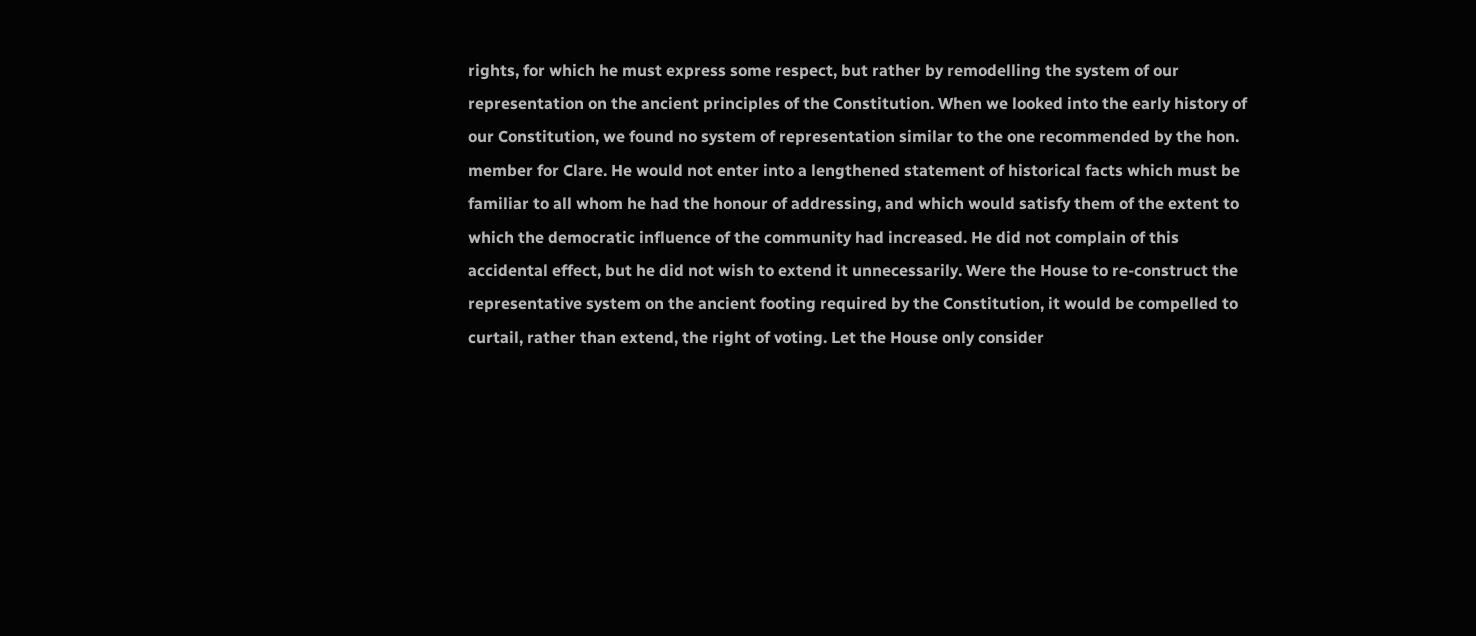rights, for which he must express some respect, but rather by remodelling the system of our representation on the ancient principles of the Constitution. When we looked into the early history of our Constitution, we found no system of representation similar to the one recommended by the hon. member for Clare. He would not enter into a lengthened statement of historical facts which must be familiar to all whom he had the honour of addressing, and which would satisfy them of the extent to which the democratic influence of the community had increased. He did not complain of this accidental effect, but he did not wish to extend it unnecessarily. Were the House to re-construct the representative system on the ancient footing required by the Constitution, it would be compelled to curtail, rather than extend, the right of voting. Let the House only consider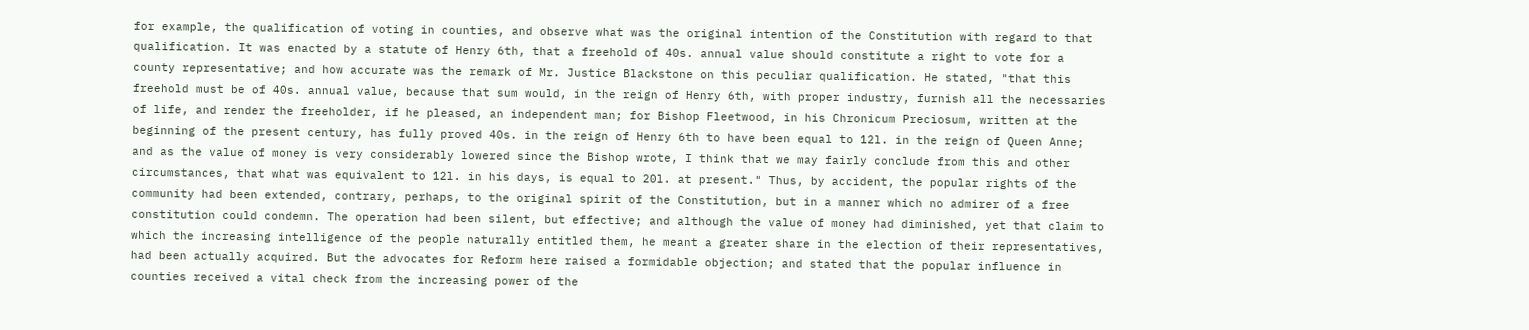for example, the qualification of voting in counties, and observe what was the original intention of the Constitution with regard to that qualification. It was enacted by a statute of Henry 6th, that a freehold of 40s. annual value should constitute a right to vote for a county representative; and how accurate was the remark of Mr. Justice Blackstone on this peculiar qualification. He stated, "that this freehold must be of 40s. annual value, because that sum would, in the reign of Henry 6th, with proper industry, furnish all the necessaries of life, and render the freeholder, if he pleased, an independent man; for Bishop Fleetwood, in his Chronicum Preciosum, written at the beginning of the present century, has fully proved 40s. in the reign of Henry 6th to have been equal to 12l. in the reign of Queen Anne; and as the value of money is very considerably lowered since the Bishop wrote, I think that we may fairly conclude from this and other circumstances, that what was equivalent to 12l. in his days, is equal to 20l. at present." Thus, by accident, the popular rights of the community had been extended, contrary, perhaps, to the original spirit of the Constitution, but in a manner which no admirer of a free constitution could condemn. The operation had been silent, but effective; and although the value of money had diminished, yet that claim to which the increasing intelligence of the people naturally entitled them, he meant a greater share in the election of their representatives, had been actually acquired. But the advocates for Reform here raised a formidable objection; and stated that the popular influence in counties received a vital check from the increasing power of the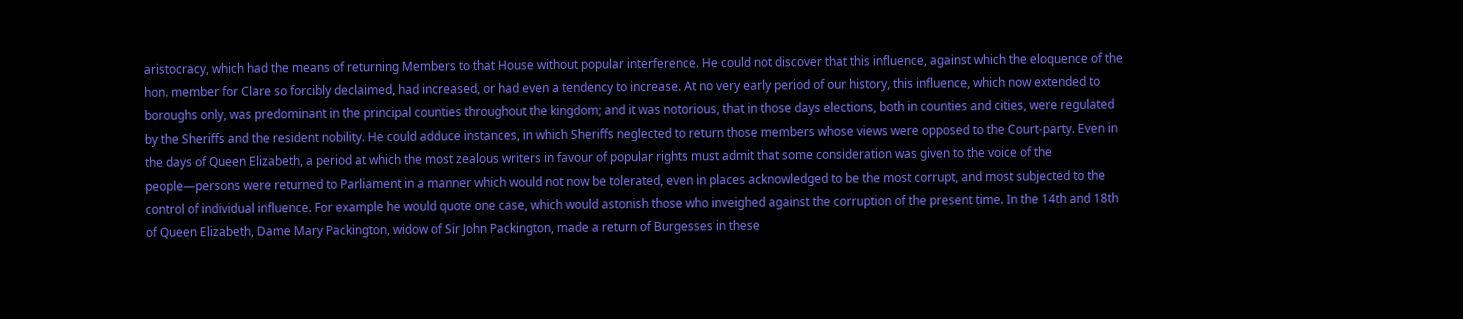aristocracy, which had the means of returning Members to that House without popular interference. He could not discover that this influence, against which the eloquence of the hon. member for Clare so forcibly declaimed, had increased, or had even a tendency to increase. At no very early period of our history, this influence, which now extended to boroughs only, was predominant in the principal counties throughout the kingdom; and it was notorious, that in those days elections, both in counties and cities, were regulated by the Sheriffs and the resident nobility. He could adduce instances, in which Sheriffs neglected to return those members whose views were opposed to the Court-party. Even in the days of Queen Elizabeth, a period at which the most zealous writers in favour of popular rights must admit that some consideration was given to the voice of the people—persons were returned to Parliament in a manner which would not now be tolerated, even in places acknowledged to be the most corrupt, and most subjected to the control of individual influence. For example he would quote one case, which would astonish those who inveighed against the corruption of the present time. In the 14th and 18th of Queen Elizabeth, Dame Mary Packington, widow of Sir John Packington, made a return of Burgesses in these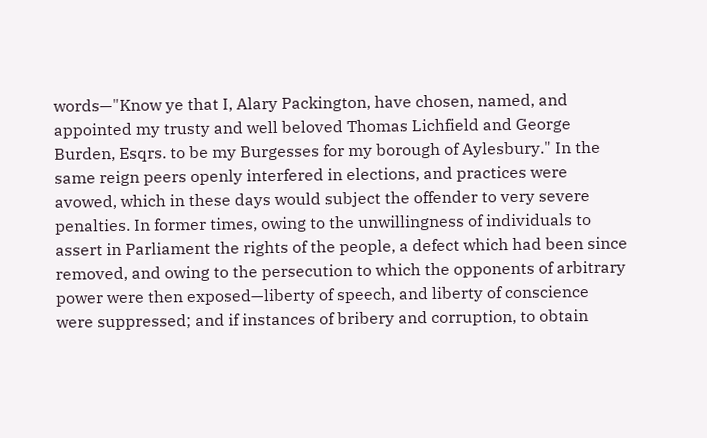words—"Know ye that I, Alary Packington, have chosen, named, and appointed my trusty and well beloved Thomas Lichfield and George Burden, Esqrs. to be my Burgesses for my borough of Aylesbury." In the same reign peers openly interfered in elections, and practices were avowed, which in these days would subject the offender to very severe penalties. In former times, owing to the unwillingness of individuals to assert in Parliament the rights of the people, a defect which had been since removed, and owing to the persecution to which the opponents of arbitrary power were then exposed—liberty of speech, and liberty of conscience were suppressed; and if instances of bribery and corruption, to obtain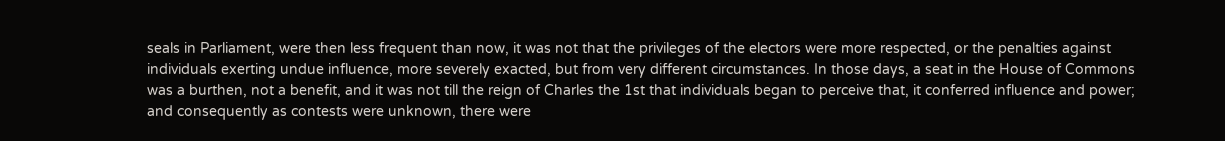seals in Parliament, were then less frequent than now, it was not that the privileges of the electors were more respected, or the penalties against individuals exerting undue influence, more severely exacted, but from very different circumstances. In those days, a seat in the House of Commons was a burthen, not a benefit, and it was not till the reign of Charles the 1st that individuals began to perceive that, it conferred influence and power; and consequently as contests were unknown, there were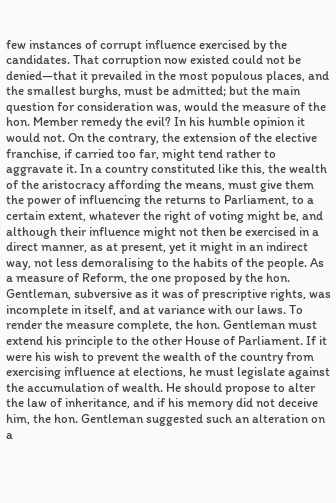few instances of corrupt influence exercised by the candidates. That corruption now existed could not be denied—that it prevailed in the most populous places, and the smallest burghs, must be admitted; but the main question for consideration was, would the measure of the hon. Member remedy the evil? In his humble opinion it would not. On the contrary, the extension of the elective franchise, if carried too far, might tend rather to aggravate it. In a country constituted like this, the wealth of the aristocracy affording the means, must give them the power of influencing the returns to Parliament, to a certain extent, whatever the right of voting might be, and although their influence might not then be exercised in a direct manner, as at present, yet it might in an indirect way, not less demoralising to the habits of the people. As a measure of Reform, the one proposed by the hon. Gentleman, subversive as it was of prescriptive rights, was incomplete in itself, and at variance with our laws. To render the measure complete, the hon. Gentleman must extend his principle to the other House of Parliament. If it were his wish to prevent the wealth of the country from exercising influence at elections, he must legislate against the accumulation of wealth. He should propose to alter the law of inheritance, and if his memory did not deceive him, the hon. Gentleman suggested such an alteration on a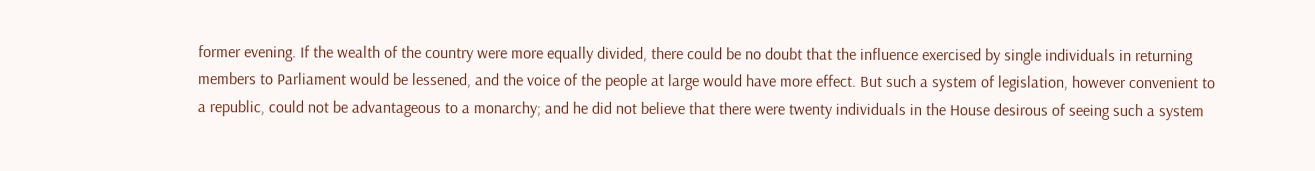former evening. If the wealth of the country were more equally divided, there could be no doubt that the influence exercised by single individuals in returning members to Parliament would be lessened, and the voice of the people at large would have more effect. But such a system of legislation, however convenient to a republic, could not be advantageous to a monarchy; and he did not believe that there were twenty individuals in the House desirous of seeing such a system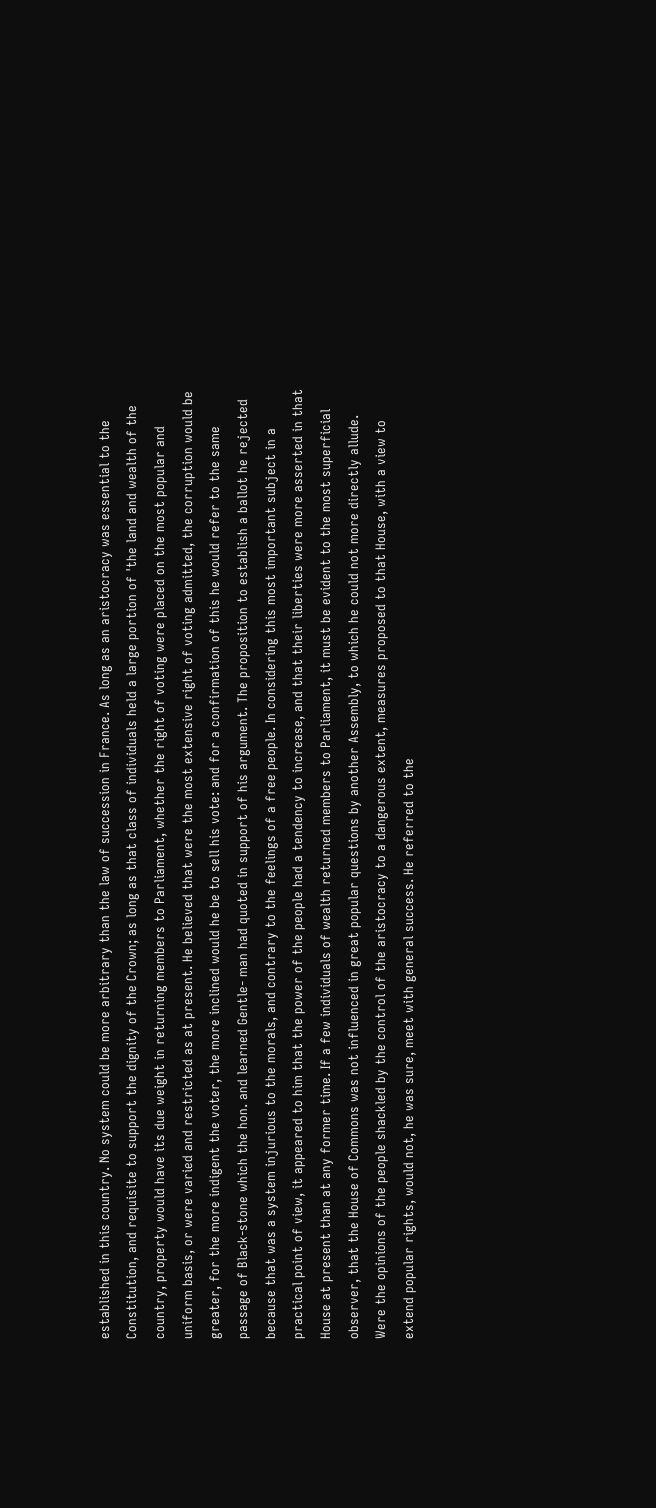established in this country. No system could be more arbitrary than the law of succession in France. As long as an aristocracy was essential to the Constitution, and requisite to support the dignity of the Crown; as long as that class of individuals held a large portion of 'the land and wealth of the country, property would have its due weight in returning members to Parliament, whether the right of voting were placed on the most popular and uniform basis, or were varied and restricted as at present. He believed that were the most extensive right of voting admitted, the corruption would be greater, for the more indigent the voter, the more inclined would he be to sell his vote: and for a confirmation of this he would refer to the same passage of Black-stone which the hon. and learned Gentle- man had quoted in support of his argument. The proposition to establish a ballot he rejected because that was a system injurious to the morals, and contrary to the feelings of a free people. In considering this most important subject in a practical point of view, it appeared to him that the power of the people had a tendency to increase, and that their liberties were more asserted in that House at present than at any former time. If a few individuals of wealth returned members to Parliament, it must be evident to the most superficial observer, that the House of Commons was not influenced in great popular questions by another Assembly, to which he could not more directly allude. Were the opinions of the people shackled by the control of the aristocracy to a dangerous extent, measures proposed to that House, with a view to extend popular rights, would not, he was sure, meet with general success. He referred to the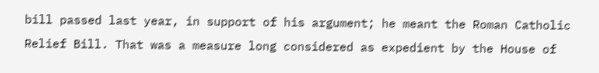bill passed last year, in support of his argument; he meant the Roman Catholic Relief Bill. That was a measure long considered as expedient by the House of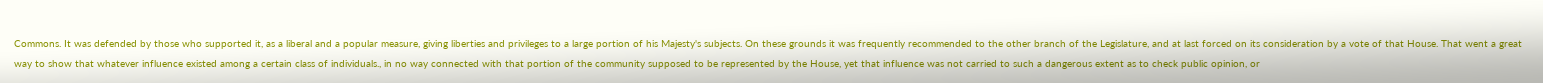Commons. It was defended by those who supported it, as a liberal and a popular measure, giving liberties and privileges to a large portion of his Majesty's subjects. On these grounds it was frequently recommended to the other branch of the Legislature, and at last forced on its consideration by a vote of that House. That went a great way to show that whatever influence existed among a certain class of individuals., in no way connected with that portion of the community supposed to be represented by the House, yet that influence was not carried to such a dangerous extent as to check public opinion, or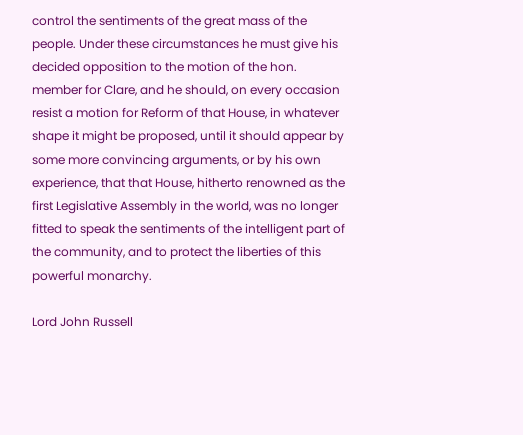control the sentiments of the great mass of the people. Under these circumstances he must give his decided opposition to the motion of the hon. member for Clare, and he should, on every occasion resist a motion for Reform of that House, in whatever shape it might be proposed, until it should appear by some more convincing arguments, or by his own experience, that that House, hitherto renowned as the first Legislative Assembly in the world, was no longer fitted to speak the sentiments of the intelligent part of the community, and to protect the liberties of this powerful monarchy.

Lord John Russell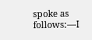spoke as follows:—I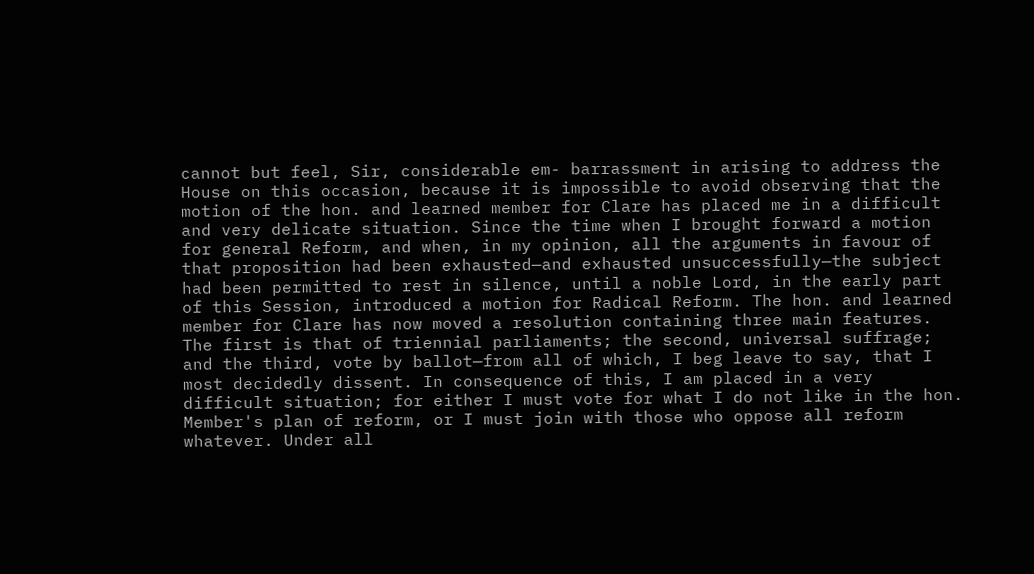cannot but feel, Sir, considerable em- barrassment in arising to address the House on this occasion, because it is impossible to avoid observing that the motion of the hon. and learned member for Clare has placed me in a difficult and very delicate situation. Since the time when I brought forward a motion for general Reform, and when, in my opinion, all the arguments in favour of that proposition had been exhausted—and exhausted unsuccessfully—the subject had been permitted to rest in silence, until a noble Lord, in the early part of this Session, introduced a motion for Radical Reform. The hon. and learned member for Clare has now moved a resolution containing three main features. The first is that of triennial parliaments; the second, universal suffrage; and the third, vote by ballot—from all of which, I beg leave to say, that I most decidedly dissent. In consequence of this, I am placed in a very difficult situation; for either I must vote for what I do not like in the hon. Member's plan of reform, or I must join with those who oppose all reform whatever. Under all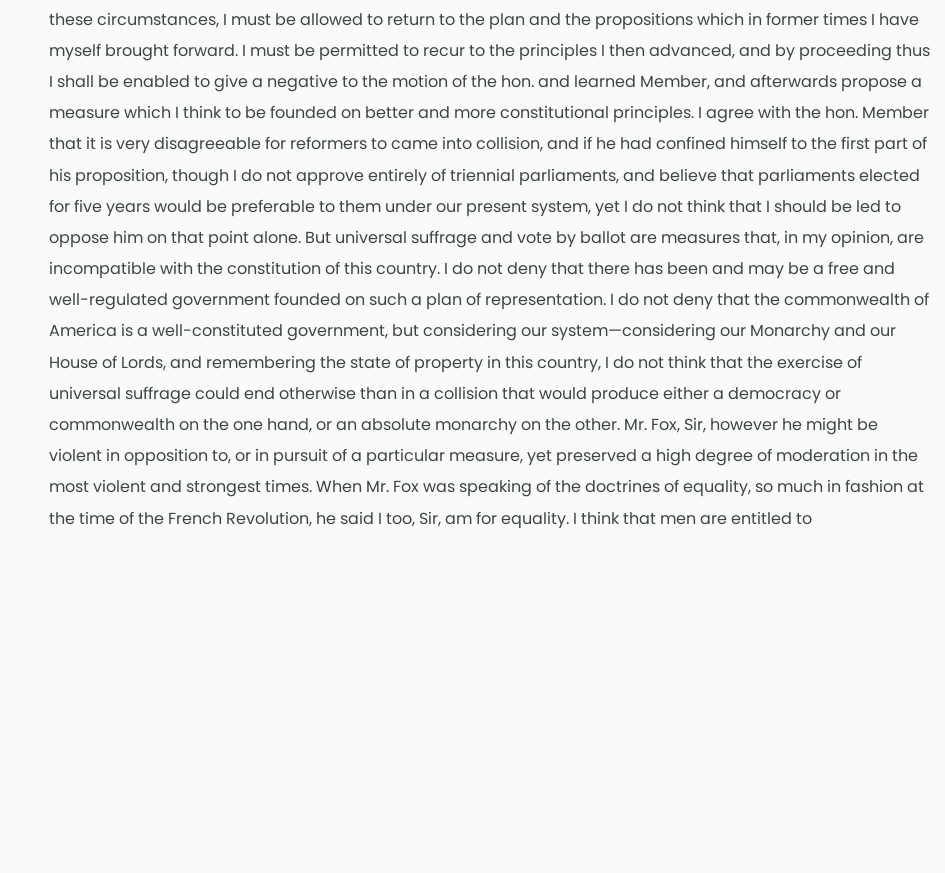these circumstances, I must be allowed to return to the plan and the propositions which in former times I have myself brought forward. I must be permitted to recur to the principles I then advanced, and by proceeding thus I shall be enabled to give a negative to the motion of the hon. and learned Member, and afterwards propose a measure which I think to be founded on better and more constitutional principles. I agree with the hon. Member that it is very disagreeable for reformers to came into collision, and if he had confined himself to the first part of his proposition, though I do not approve entirely of triennial parliaments, and believe that parliaments elected for five years would be preferable to them under our present system, yet I do not think that I should be led to oppose him on that point alone. But universal suffrage and vote by ballot are measures that, in my opinion, are incompatible with the constitution of this country. I do not deny that there has been and may be a free and well-regulated government founded on such a plan of representation. I do not deny that the commonwealth of America is a well-constituted government, but considering our system—considering our Monarchy and our House of Lords, and remembering the state of property in this country, I do not think that the exercise of universal suffrage could end otherwise than in a collision that would produce either a democracy or commonwealth on the one hand, or an absolute monarchy on the other. Mr. Fox, Sir, however he might be violent in opposition to, or in pursuit of a particular measure, yet preserved a high degree of moderation in the most violent and strongest times. When Mr. Fox was speaking of the doctrines of equality, so much in fashion at the time of the French Revolution, he said I too, Sir, am for equality. I think that men are entitled to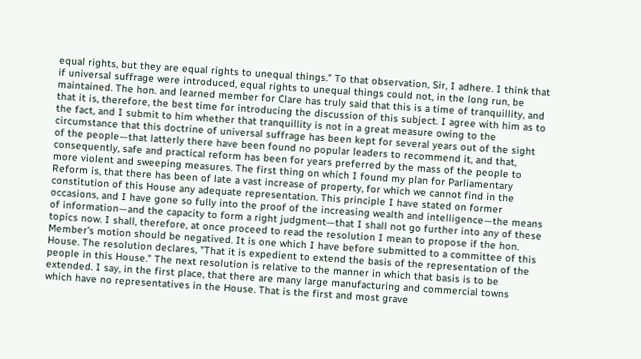equal rights, but they are equal rights to unequal things." To that observation, Sir, I adhere. I think that if universal suffrage were introduced, equal rights to unequal things could not, in the long run, be maintained. The hon. and learned member for Clare has truly said that this is a time of tranquillity, and that it is, therefore, the best time for introducing the discussion of this subject. I agree with him as to the fact, and I submit to him whether that tranquillity is not in a great measure owing to the circumstance that this doctrine of universal suffrage has been kept for several years out of the sight of the people—that latterly there have been found no popular leaders to recommend it, and that, consequently, safe and practical reform has been for years preferred by the mass of the people to more violent and sweeping measures. The first thing on which I found my plan for Parliamentary Reform is, that there has been of late a vast increase of property, for which we cannot find in the constitution of this House any adequate representation. This principle I have stated on former occasions, and I have gone so fully into the proof of the increasing wealth and intelligence—the means of information—and the capacity to form a right judgment—that I shall not go further into any of these topics now. I shall, therefore, at once proceed to read the resolution I mean to propose if the hon. Member's motion should be negatived. It is one which I have before submitted to a committee of this House. The resolution declares, "That it is expedient to extend the basis of the representation of the people in this House." The next resolution is relative to the manner in which that basis is to be extended. I say, in the first place, that there are many large manufacturing and commercial towns which have no representatives in the House. That is the first and most grave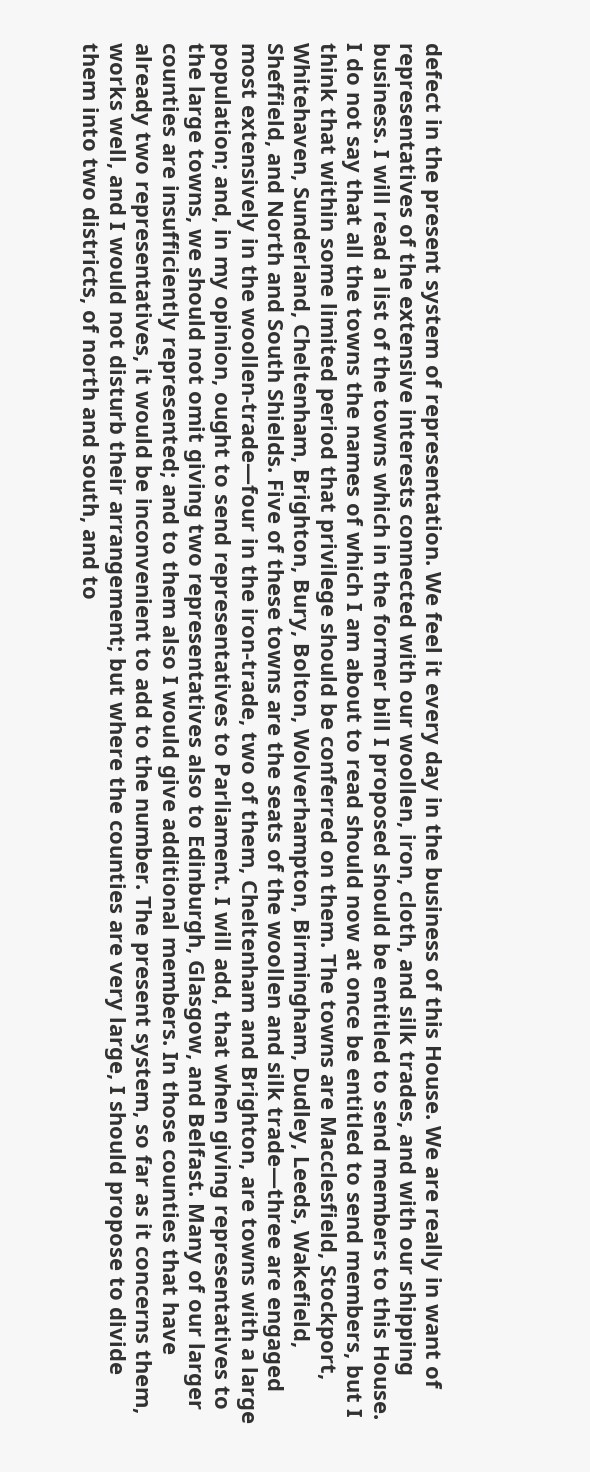defect in the present system of representation. We feel it every day in the business of this House. We are really in want of representatives of the extensive interests connected with our woollen, iron, cloth, and silk trades, and with our shipping business. I will read a list of the towns which in the former bill I proposed should be entitled to send members to this House. I do not say that all the towns the names of which I am about to read should now at once be entitled to send members, but I think that within some limited period that privilege should be conferred on them. The towns are Macclesfield, Stockport, Whitehaven, Sunderland, Cheltenham, Brighton, Bury, Bolton, Wolverhampton, Birmingham, Dudley, Leeds, Wakefield, Sheffield, and North and South Shields. Five of these towns are the seats of the woollen and silk trade—three are engaged most extensively in the woollen-trade—four in the iron-trade, two of them, Cheltenham and Brighton, are towns with a large population; and, in my opinion, ought to send representatives to Parliament. I will add, that when giving representatives to the large towns, we should not omit giving two representatives also to Edinburgh, Glasgow, and Belfast. Many of our larger counties are insufficiently represented; and to them also I would give additional members. In those counties that have already two representatives, it would be inconvenient to add to the number. The present system, so far as it concerns them, works well, and I would not disturb their arrangement; but where the counties are very large, I should propose to divide them into two districts, of north and south, and to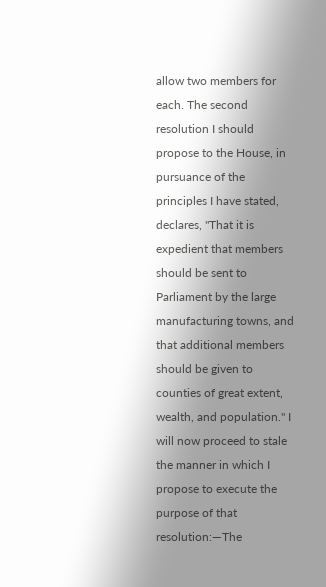allow two members for each. The second resolution I should propose to the House, in pursuance of the principles I have stated, declares, "That it is expedient that members should be sent to Parliament by the large manufacturing towns, and that additional members should be given to counties of great extent, wealth, and population." I will now proceed to stale the manner in which I propose to execute the purpose of that resolution:—The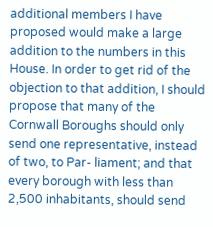additional members I have proposed would make a large addition to the numbers in this House. In order to get rid of the objection to that addition, I should propose that many of the Cornwall Boroughs should only send one representative, instead of two, to Par- liament; and that every borough with less than 2,500 inhabitants, should send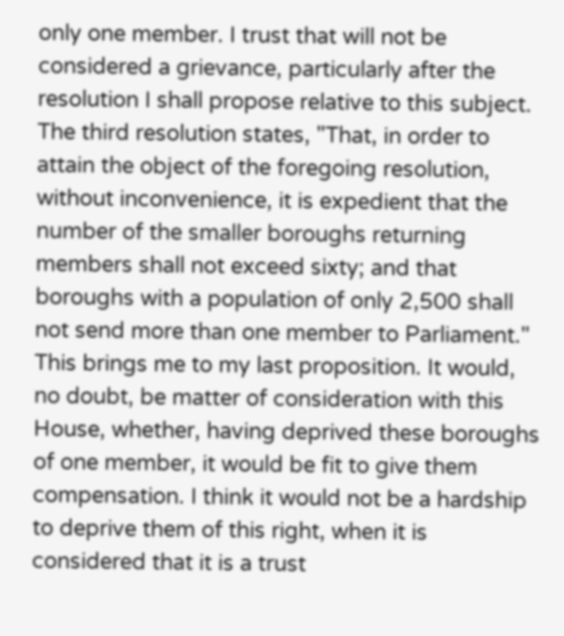only one member. I trust that will not be considered a grievance, particularly after the resolution I shall propose relative to this subject. The third resolution states, "That, in order to attain the object of the foregoing resolution, without inconvenience, it is expedient that the number of the smaller boroughs returning members shall not exceed sixty; and that boroughs with a population of only 2,500 shall not send more than one member to Parliament." This brings me to my last proposition. It would, no doubt, be matter of consideration with this House, whether, having deprived these boroughs of one member, it would be fit to give them compensation. I think it would not be a hardship to deprive them of this right, when it is considered that it is a trust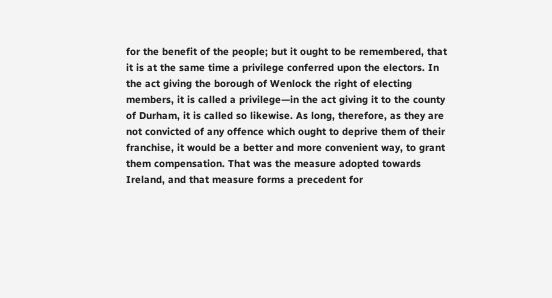for the benefit of the people; but it ought to be remembered, that it is at the same time a privilege conferred upon the electors. In the act giving the borough of Wenlock the right of electing members, it is called a privilege—in the act giving it to the county of Durham, it is called so likewise. As long, therefore, as they are not convicted of any offence which ought to deprive them of their franchise, it would be a better and more convenient way, to grant them compensation. That was the measure adopted towards Ireland, and that measure forms a precedent for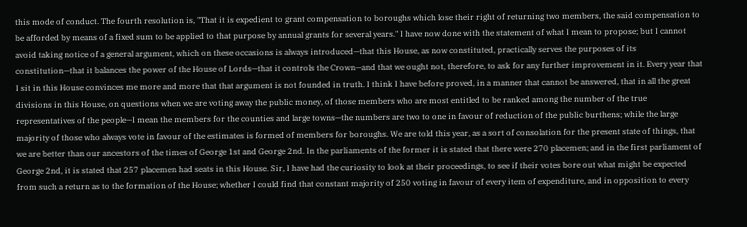this mode of conduct. The fourth resolution is, "That it is expedient to grant compensation to boroughs which lose their right of returning two members, the said compensation to be afforded by means of a fixed sum to be applied to that purpose by annual grants for several years." I have now done with the statement of what I mean to propose; but I cannot avoid taking notice of a general argument, which on these occasions is always introduced—that this House, as now constituted, practically serves the purposes of its constitution—that it balances the power of the House of Lords—that it controls the Crown—and that we ought not, therefore, to ask for any further improvement in it. Every year that I sit in this House convinces me more and more that that argument is not founded in truth. I think I have before proved, in a manner that cannot be answered, that in all the great divisions in this House, on questions when we are voting away the public money, of those members who are most entitled to be ranked among the number of the true representatives of the people—I mean the members for the counties and large towns—the numbers are two to one in favour of reduction of the public burthens; while the large majority of those who always vote in favour of the estimates is formed of members for boroughs. We are told this year, as a sort of consolation for the present state of things, that we are better than our ancestors of the times of George 1st and George 2nd. In the parliaments of the former it is stated that there were 270 placemen; and in the first parliament of George 2nd, it is stated that 257 placemen had seats in this House. Sir, I have had the curiosity to look at their proceedings, to see if their votes bore out what might be expected from such a return as to the formation of the House; whether I could find that constant majority of 250 voting in favour of every item of expenditure, and in opposition to every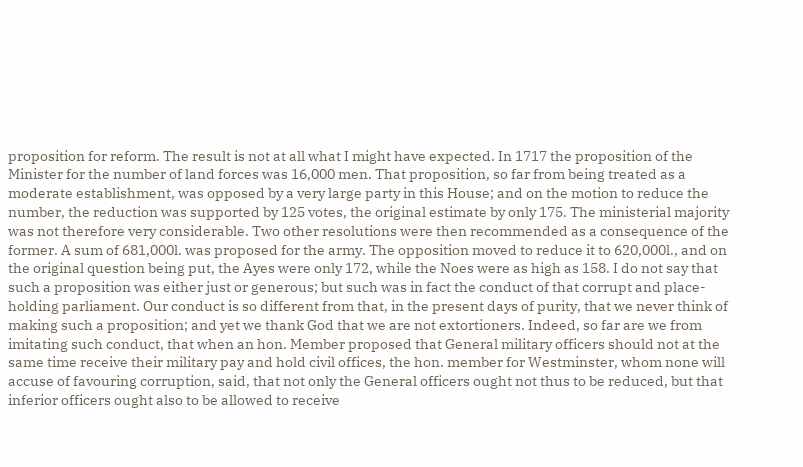proposition for reform. The result is not at all what I might have expected. In 1717 the proposition of the Minister for the number of land forces was 16,000 men. That proposition, so far from being treated as a moderate establishment, was opposed by a very large party in this House; and on the motion to reduce the number, the reduction was supported by 125 votes, the original estimate by only 175. The ministerial majority was not therefore very considerable. Two other resolutions were then recommended as a consequence of the former. A sum of 681,000l. was proposed for the army. The opposition moved to reduce it to 620,000l., and on the original question being put, the Ayes were only 172, while the Noes were as high as 158. I do not say that such a proposition was either just or generous; but such was in fact the conduct of that corrupt and place-holding parliament. Our conduct is so different from that, in the present days of purity, that we never think of making such a proposition; and yet we thank God that we are not extortioners. Indeed, so far are we from imitating such conduct, that when an hon. Member proposed that General military officers should not at the same time receive their military pay and hold civil offices, the hon. member for Westminster, whom none will accuse of favouring corruption, said, that not only the General officers ought not thus to be reduced, but that inferior officers ought also to be allowed to receive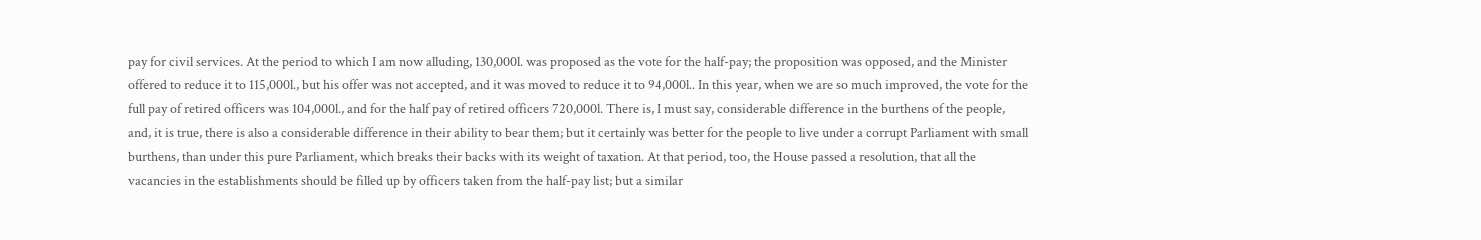pay for civil services. At the period to which I am now alluding, 130,000l. was proposed as the vote for the half-pay; the proposition was opposed, and the Minister offered to reduce it to 115,000l., but his offer was not accepted, and it was moved to reduce it to 94,000l.. In this year, when we are so much improved, the vote for the full pay of retired officers was 104,000l., and for the half pay of retired officers 720,000l. There is, I must say, considerable difference in the burthens of the people, and, it is true, there is also a considerable difference in their ability to bear them; but it certainly was better for the people to live under a corrupt Parliament with small burthens, than under this pure Parliament, which breaks their backs with its weight of taxation. At that period, too, the House passed a resolution, that all the vacancies in the establishments should be filled up by officers taken from the half-pay list; but a similar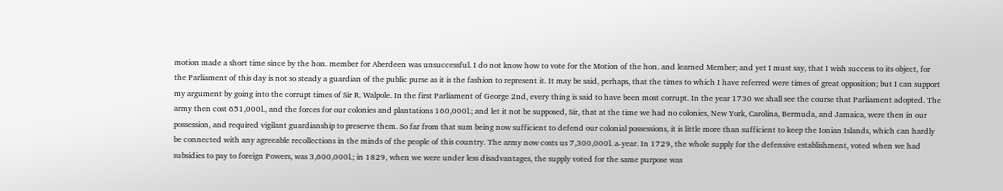motion made a short time since by the hon. member for Aberdeen was unsuccessful. I do not know how to vote for the Motion of the hon. and learned Member; and yet I must say, that I wish success to its object, for the Parliament of this day is not so steady a guardian of the public purse as it is the fashion to represent it. It may be said, perhaps, that the times to which I have referred were times of great opposition; but I can support my argument by going into the corrupt times of Sir R. Walpole. In the first Parliament of George 2nd, every thing is said to have been most corrupt. In the year 1730 we shall see the course that Parliament adopted. The army then cost 651,000l., and the forces for our colonies and plantations 160,000l.; and let it not be supposed, Sir, that at the time we had no colonies, New York, Carolina, Bermuda, and Jamaica, were then in our possession, and required vigilant guardianship to preserve them. So far from that sum being now sufficient to defend our colonial possessions, it is little more than sufficient to keep the Ionian Islands, which can hardly be connected with any agreeable recollections in the minds of the people of this country. The army now costs us 7,300,000l. a-year. In 1729, the whole supply for the defensive establishment, voted when we had subsidies to pay to foreign Powers, was 3,600,000l.; in 1829, when we were under less disadvantages, the supply voted for the same purpose was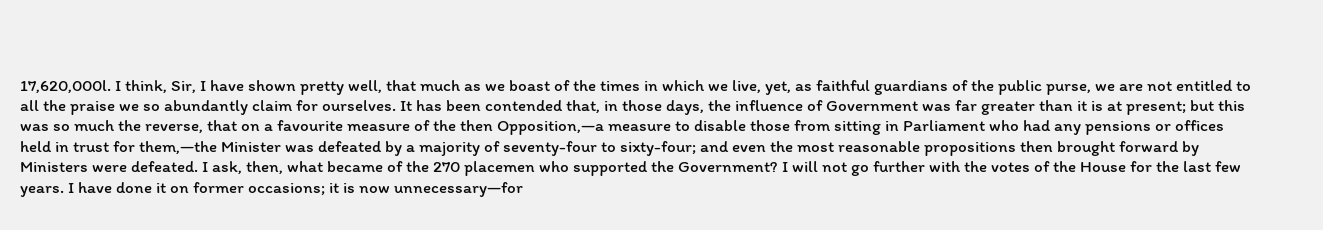17,620,000l. I think, Sir, I have shown pretty well, that much as we boast of the times in which we live, yet, as faithful guardians of the public purse, we are not entitled to all the praise we so abundantly claim for ourselves. It has been contended that, in those days, the influence of Government was far greater than it is at present; but this was so much the reverse, that on a favourite measure of the then Opposition,—a measure to disable those from sitting in Parliament who had any pensions or offices held in trust for them,—the Minister was defeated by a majority of seventy-four to sixty-four; and even the most reasonable propositions then brought forward by Ministers were defeated. I ask, then, what became of the 270 placemen who supported the Government? I will not go further with the votes of the House for the last few years. I have done it on former occasions; it is now unnecessary—for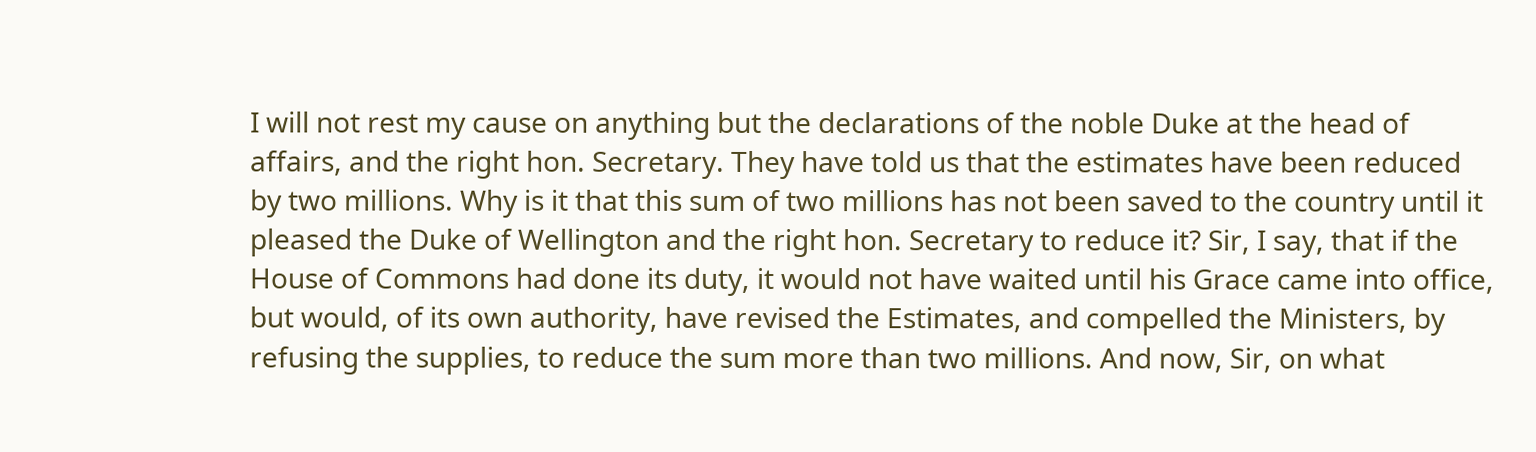I will not rest my cause on anything but the declarations of the noble Duke at the head of affairs, and the right hon. Secretary. They have told us that the estimates have been reduced by two millions. Why is it that this sum of two millions has not been saved to the country until it pleased the Duke of Wellington and the right hon. Secretary to reduce it? Sir, I say, that if the House of Commons had done its duty, it would not have waited until his Grace came into office, but would, of its own authority, have revised the Estimates, and compelled the Ministers, by refusing the supplies, to reduce the sum more than two millions. And now, Sir, on what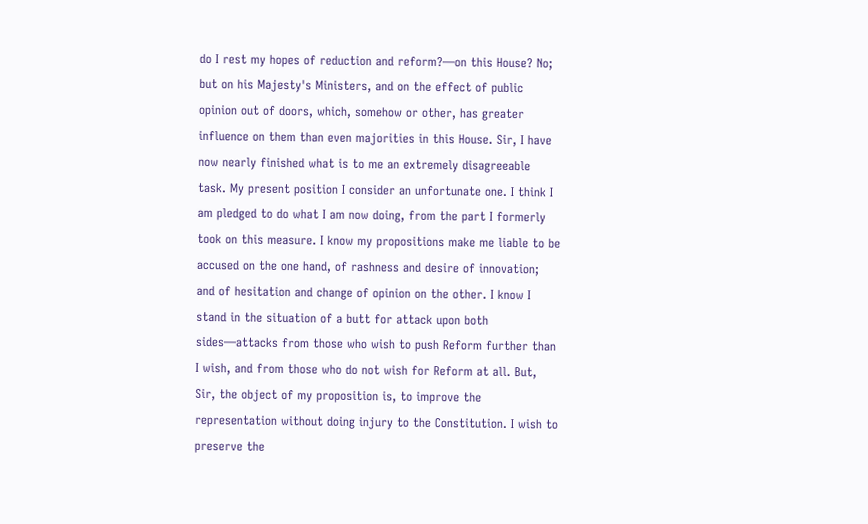do I rest my hopes of reduction and reform?—on this House? No; but on his Majesty's Ministers, and on the effect of public opinion out of doors, which, somehow or other, has greater influence on them than even majorities in this House. Sir, I have now nearly finished what is to me an extremely disagreeable task. My present position I consider an unfortunate one. I think I am pledged to do what I am now doing, from the part I formerly took on this measure. I know my propositions make me liable to be accused on the one hand, of rashness and desire of innovation; and of hesitation and change of opinion on the other. I know I stand in the situation of a butt for attack upon both sides—attacks from those who wish to push Reform further than I wish, and from those who do not wish for Reform at all. But, Sir, the object of my proposition is, to improve the representation without doing injury to the Constitution. I wish to preserve the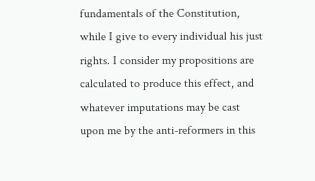fundamentals of the Constitution, while I give to every individual his just rights. I consider my propositions are calculated to produce this effect, and whatever imputations may be cast upon me by the anti-reformers in this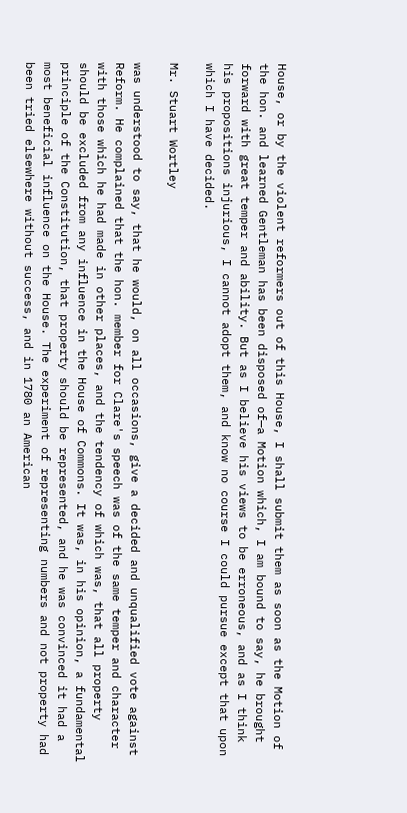House, or by the violent reformers out of this House, I shall submit them as soon as the Motion of the hon. and learned Gentleman has been disposed of—a Motion which, I am bound to say, he brought forward with great temper and ability. But as I believe his views to be erroneous, and as I think his propositions injurious, I cannot adopt them, and know no course I could pursue except that upon which I have decided.

Mr. Stuart Wortley

was understood to say, that he would, on all occasions, give a decided and unqualified vote against Reform. He complained that the hon. member for Clare's speech was of the same temper and character with those which he had made in other places, and the tendency of which was, that all property should be excluded from any influence in the House of Commons. It was, in his opinion, a fundamental principle of the Constitution, that property should be represented, and he was convinced it had a most beneficial influence on the House. The experiment of representing numbers and not property had been tried elsewhere without success, and in 1780 an American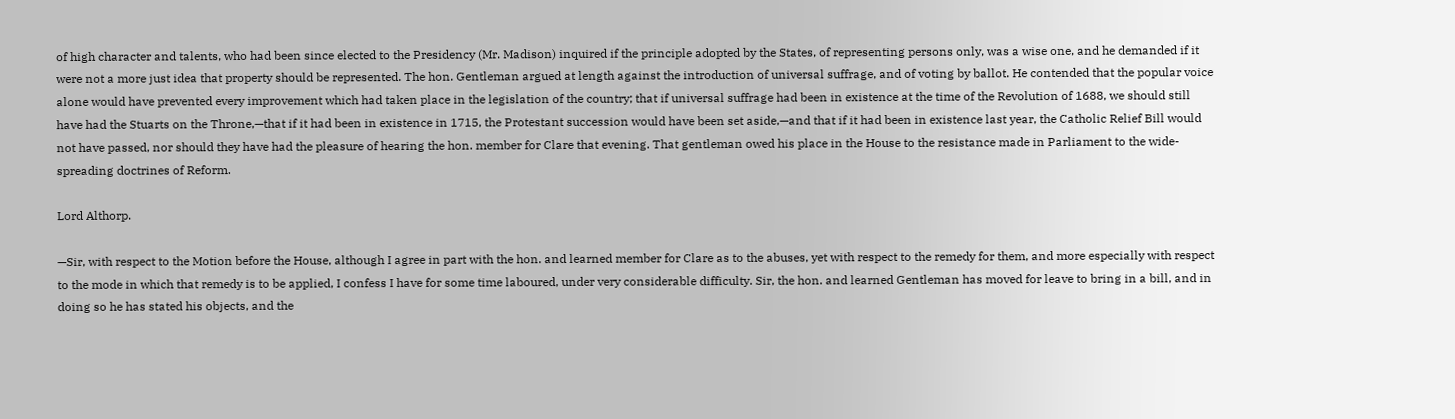of high character and talents, who had been since elected to the Presidency (Mr. Madison) inquired if the principle adopted by the States, of representing persons only, was a wise one, and he demanded if it were not a more just idea that property should be represented. The hon. Gentleman argued at length against the introduction of universal suffrage, and of voting by ballot. He contended that the popular voice alone would have prevented every improvement which had taken place in the legislation of the country; that if universal suffrage had been in existence at the time of the Revolution of 1688, we should still have had the Stuarts on the Throne,—that if it had been in existence in 1715, the Protestant succession would have been set aside,—and that if it had been in existence last year, the Catholic Relief Bill would not have passed, nor should they have had the pleasure of hearing the hon. member for Clare that evening. That gentleman owed his place in the House to the resistance made in Parliament to the wide-spreading doctrines of Reform.

Lord Althorp.

—Sir, with respect to the Motion before the House, although I agree in part with the hon. and learned member for Clare as to the abuses, yet with respect to the remedy for them, and more especially with respect to the mode in which that remedy is to be applied, I confess I have for some time laboured, under very considerable difficulty. Sir, the hon. and learned Gentleman has moved for leave to bring in a bill, and in doing so he has stated his objects, and the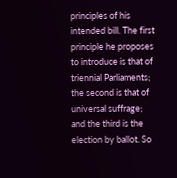principles of his intended bill. The first principle he proposes to introduce is that of triennial Parliaments; the second is that of universal suffrage; and the third is the election by ballot. So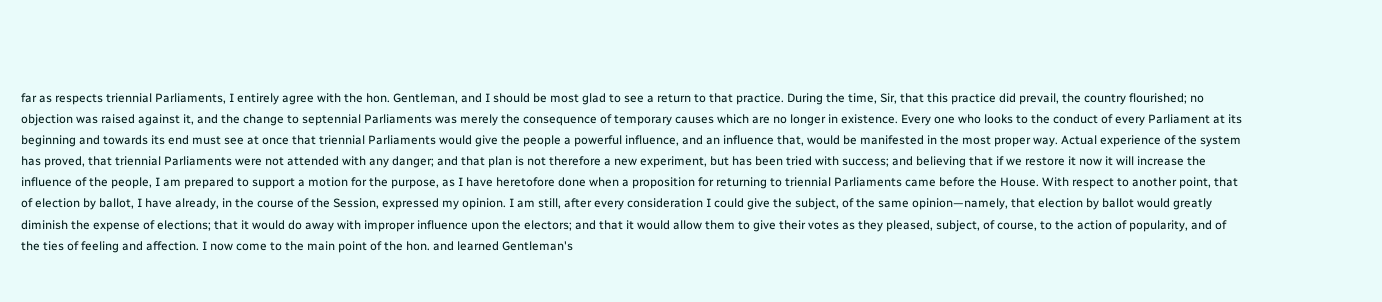far as respects triennial Parliaments, I entirely agree with the hon. Gentleman, and I should be most glad to see a return to that practice. During the time, Sir, that this practice did prevail, the country flourished; no objection was raised against it, and the change to septennial Parliaments was merely the consequence of temporary causes which are no longer in existence. Every one who looks to the conduct of every Parliament at its beginning and towards its end must see at once that triennial Parliaments would give the people a powerful influence, and an influence that, would be manifested in the most proper way. Actual experience of the system has proved, that triennial Parliaments were not attended with any danger; and that plan is not therefore a new experiment, but has been tried with success; and believing that if we restore it now it will increase the influence of the people, I am prepared to support a motion for the purpose, as I have heretofore done when a proposition for returning to triennial Parliaments came before the House. With respect to another point, that of election by ballot, I have already, in the course of the Session, expressed my opinion. I am still, after every consideration I could give the subject, of the same opinion—namely, that election by ballot would greatly diminish the expense of elections; that it would do away with improper influence upon the electors; and that it would allow them to give their votes as they pleased, subject, of course, to the action of popularity, and of the ties of feeling and affection. I now come to the main point of the hon. and learned Gentleman's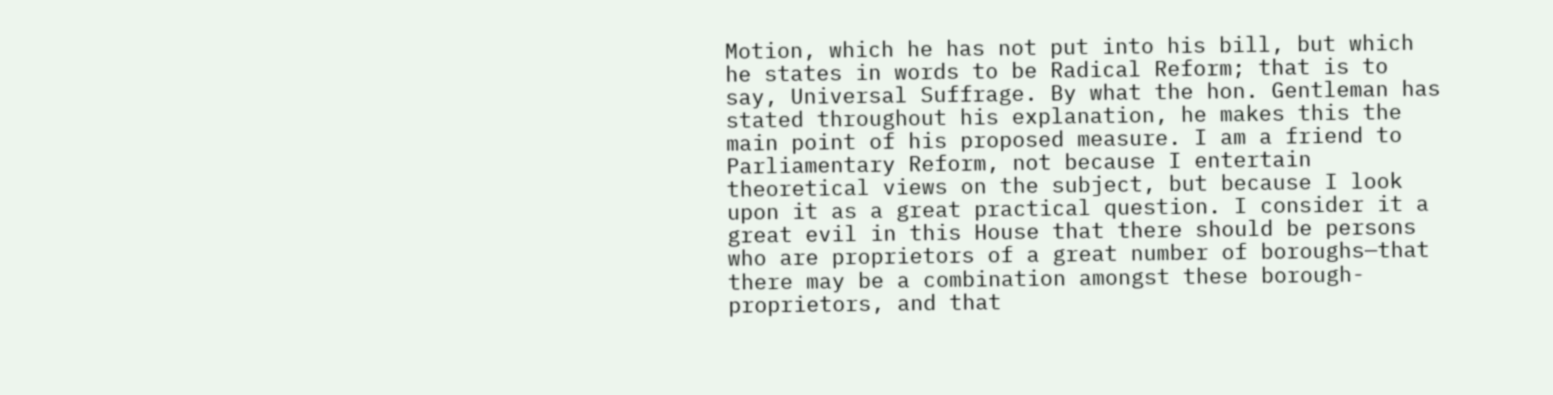Motion, which he has not put into his bill, but which he states in words to be Radical Reform; that is to say, Universal Suffrage. By what the hon. Gentleman has stated throughout his explanation, he makes this the main point of his proposed measure. I am a friend to Parliamentary Reform, not because I entertain theoretical views on the subject, but because I look upon it as a great practical question. I consider it a great evil in this House that there should be persons who are proprietors of a great number of boroughs—that there may be a combination amongst these borough-proprietors, and that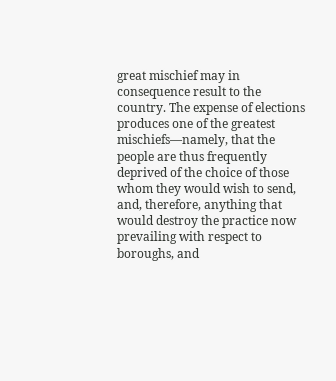great mischief may in consequence result to the country. The expense of elections produces one of the greatest mischiefs—namely, that the people are thus frequently deprived of the choice of those whom they would wish to send, and, therefore, anything that would destroy the practice now prevailing with respect to boroughs, and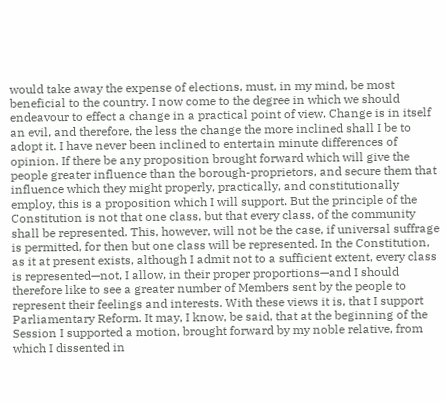would take away the expense of elections, must, in my mind, be most beneficial to the country. I now come to the degree in which we should endeavour to effect a change in a practical point of view. Change is in itself an evil, and therefore, the less the change the more inclined shall I be to adopt it. I have never been inclined to entertain minute differences of opinion. If there be any proposition brought forward which will give the people greater influence than the borough-proprietors, and secure them that influence which they might properly, practically, and constitutionally employ, this is a proposition which I will support. But the principle of the Constitution is not that one class, but that every class, of the community shall be represented. This, however, will not be the case, if universal suffrage is permitted, for then but one class will be represented. In the Constitution, as it at present exists, although I admit not to a sufficient extent, every class is represented—not, I allow, in their proper proportions—and I should therefore like to see a greater number of Members sent by the people to represent their feelings and interests. With these views it is, that I support Parliamentary Reform. It may, I know, be said, that at the beginning of the Session I supported a motion, brought forward by my noble relative, from which I dissented in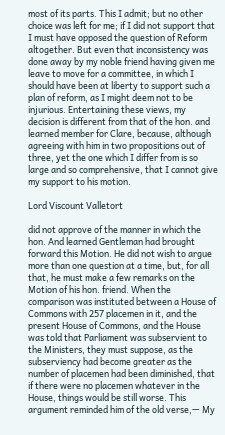most of its parts. This I admit; but no other choice was left for me; if I did not support that I must have opposed the question of Reform altogether. But even that inconsistency was done away by my noble friend having given me leave to move for a committee, in which I should have been at liberty to support such a plan of reform, as I might deem not to be injurious. Entertaining these views, my decision is different from that of the hon. and learned member for Clare, because, although agreeing with him in two propositions out of three, yet the one which I differ from is so large and so comprehensive, that I cannot give my support to his motion.

Lord Viscount Valletort

did not approve of the manner in which the hon. And learned Gentleman had brought forward this Motion. He did not wish to argue more than one question at a time, but, for all that, he must make a few remarks on the Motion of his hon. friend. When the comparison was instituted between a House of Commons with 257 placemen in it, and the present House of Commons, and the House was told that Parliament was subservient to the Ministers, they must suppose, as the subserviency had become greater as the number of placemen had been diminished, that if there were no placemen whatever in the House, things would be still worse. This argument reminded him of the old verse,— My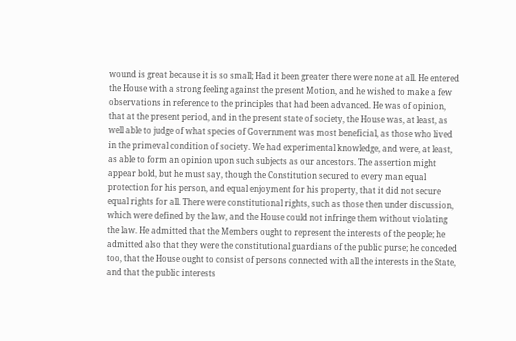wound is great because it is so small; Had it been greater there were none at all. He entered the House with a strong feeling against the present Motion, and he wished to make a few observations in reference to the principles that had been advanced. He was of opinion, that at the present period, and in the present state of society, the House was, at least, as well able to judge of what species of Government was most beneficial, as those who lived in the primeval condition of society. We had experimental knowledge, and were, at least, as able to form an opinion upon such subjects as our ancestors. The assertion might appear bold, but he must say, though the Constitution secured to every man equal protection for his person, and equal enjoyment for his property, that it did not secure equal rights for all. There were constitutional rights, such as those then under discussion, which were defined by the law, and the House could not infringe them without violating the law. He admitted that the Members ought to represent the interests of the people; he admitted also that they were the constitutional guardians of the public purse; he conceded too, that the House ought to consist of persons connected with all the interests in the State, and that the public interests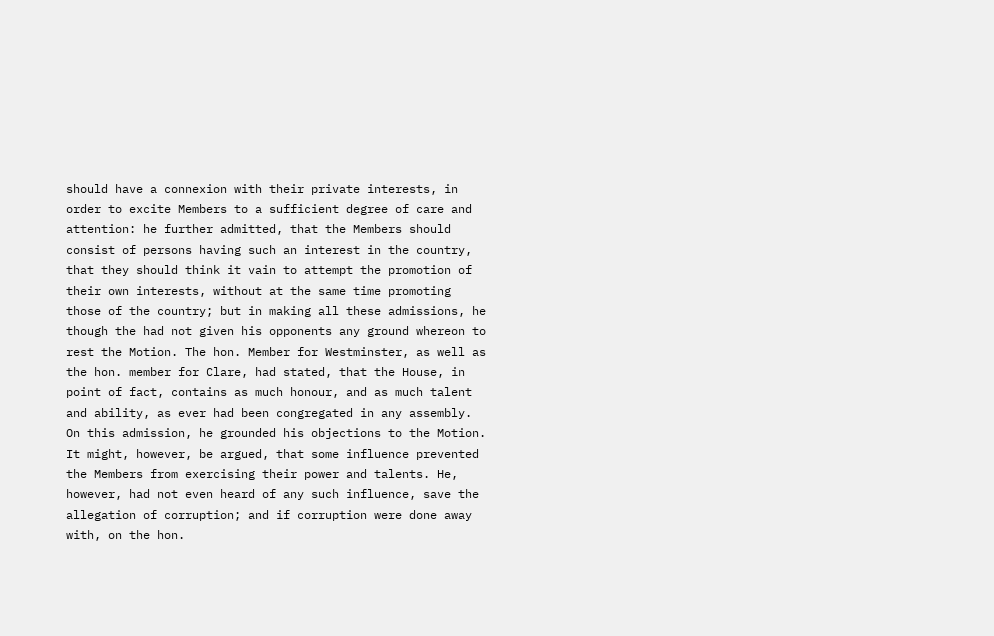should have a connexion with their private interests, in order to excite Members to a sufficient degree of care and attention: he further admitted, that the Members should consist of persons having such an interest in the country, that they should think it vain to attempt the promotion of their own interests, without at the same time promoting those of the country; but in making all these admissions, he though the had not given his opponents any ground whereon to rest the Motion. The hon. Member for Westminster, as well as the hon. member for Clare, had stated, that the House, in point of fact, contains as much honour, and as much talent and ability, as ever had been congregated in any assembly. On this admission, he grounded his objections to the Motion. It might, however, be argued, that some influence prevented the Members from exercising their power and talents. He, however, had not even heard of any such influence, save the allegation of corruption; and if corruption were done away with, on the hon.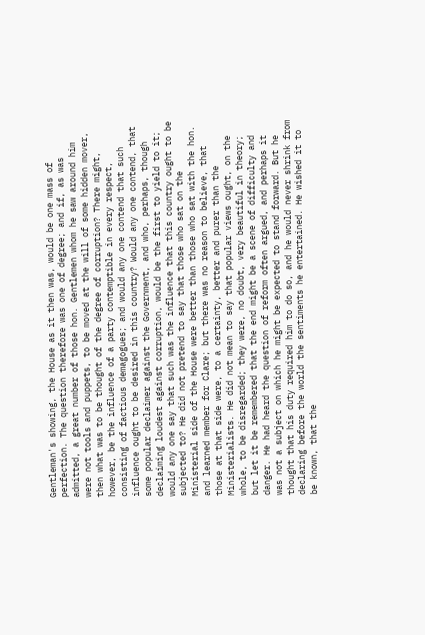Gentleman's showing, the House as it then was, would be one mass of perfection. The question therefore was one of degree; and if, as was admitted, a great number of those hon. Gentlemen whom he saw around him were not tools and puppets, to be moved at the will of some hidden mover, then what was to be thought of the degree of corruption? There might, however, be the influence of a party contemptible in every respect, consisting of factious demagogues; and would any one contend that such influence ought to be desired in this country? Would any one contend, that some popular declaimer against the Government, and who, perhaps, though declaiming loudest against corruption, would be the first to yield to it; would any one say that such was the influence that this country ought to be subjected to? He did not pretend to say that those who sat on the Ministerial side of the House were better than those who sat with the hon. and learned member for Clare; but there was no reason to believe, that those at that side were, to a certainty, better and purer than the Ministerialists. He did not mean to say that popular views ought, on the whole, to be disregarded; they were, no doubt, very beautiful in theory; but let it be remembered that the end might be a scene of difficulty and danger. He had heard the question of reform often argued, and perhaps it was not a subject on which he might be expected to stand forward. But he thought that his duty required him to do so, and he would never shrink from declaring before the world the sentiments he entertained. He wished it to be known, that the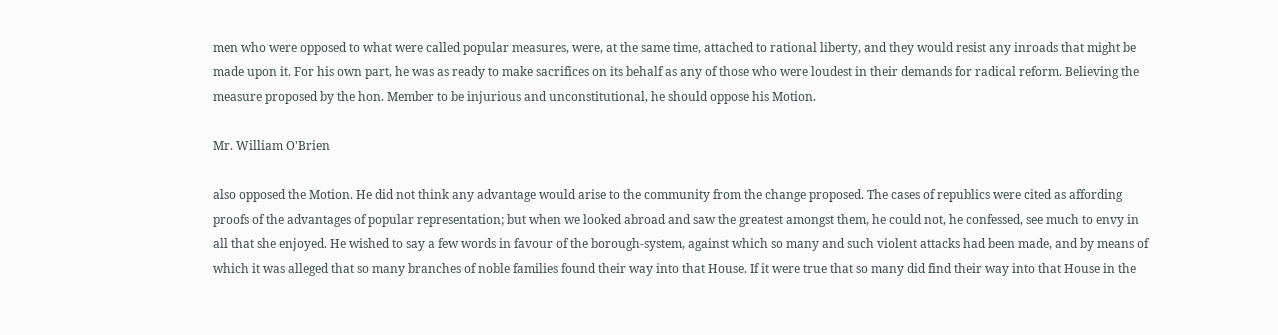men who were opposed to what were called popular measures, were, at the same time, attached to rational liberty, and they would resist any inroads that might be made upon it. For his own part, he was as ready to make sacrifices on its behalf as any of those who were loudest in their demands for radical reform. Believing the measure proposed by the hon. Member to be injurious and unconstitutional, he should oppose his Motion.

Mr. William O'Brien

also opposed the Motion. He did not think any advantage would arise to the community from the change proposed. The cases of republics were cited as affording proofs of the advantages of popular representation; but when we looked abroad and saw the greatest amongst them, he could not, he confessed, see much to envy in all that she enjoyed. He wished to say a few words in favour of the borough-system, against which so many and such violent attacks had been made, and by means of which it was alleged that so many branches of noble families found their way into that House. If it were true that so many did find their way into that House in the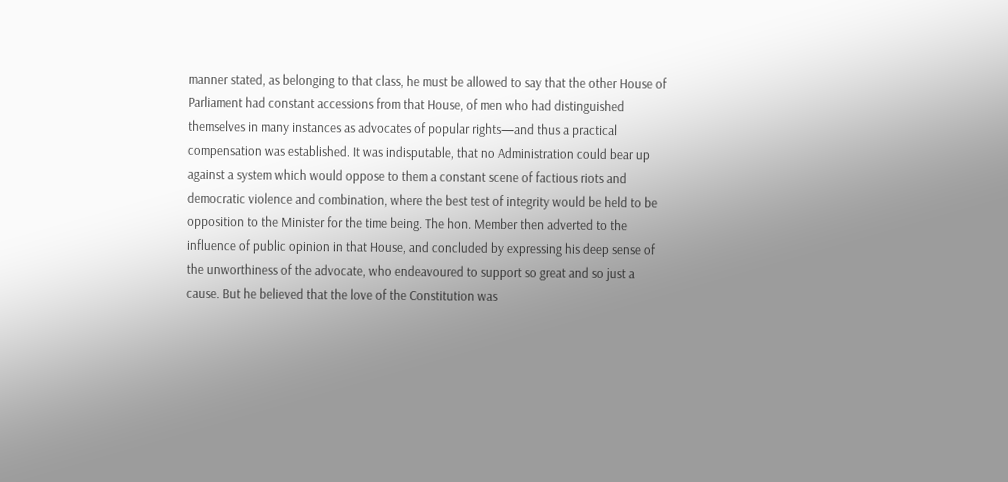manner stated, as belonging to that class, he must be allowed to say that the other House of Parliament had constant accessions from that House, of men who had distinguished themselves in many instances as advocates of popular rights—and thus a practical compensation was established. It was indisputable, that no Administration could bear up against a system which would oppose to them a constant scene of factious riots and democratic violence and combination, where the best test of integrity would be held to be opposition to the Minister for the time being. The hon. Member then adverted to the influence of public opinion in that House, and concluded by expressing his deep sense of the unworthiness of the advocate, who endeavoured to support so great and so just a cause. But he believed that the love of the Constitution was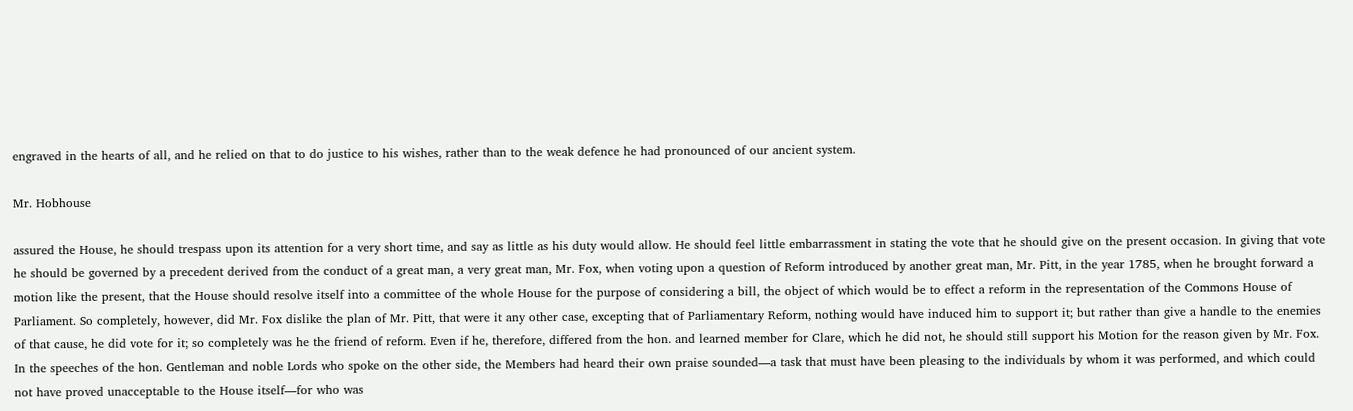engraved in the hearts of all, and he relied on that to do justice to his wishes, rather than to the weak defence he had pronounced of our ancient system.

Mr. Hobhouse

assured the House, he should trespass upon its attention for a very short time, and say as little as his duty would allow. He should feel little embarrassment in stating the vote that he should give on the present occasion. In giving that vote he should be governed by a precedent derived from the conduct of a great man, a very great man, Mr. Fox, when voting upon a question of Reform introduced by another great man, Mr. Pitt, in the year 1785, when he brought forward a motion like the present, that the House should resolve itself into a committee of the whole House for the purpose of considering a bill, the object of which would be to effect a reform in the representation of the Commons House of Parliament. So completely, however, did Mr. Fox dislike the plan of Mr. Pitt, that were it any other case, excepting that of Parliamentary Reform, nothing would have induced him to support it; but rather than give a handle to the enemies of that cause, he did vote for it; so completely was he the friend of reform. Even if he, therefore, differed from the hon. and learned member for Clare, which he did not, he should still support his Motion for the reason given by Mr. Fox. In the speeches of the hon. Gentleman and noble Lords who spoke on the other side, the Members had heard their own praise sounded—a task that must have been pleasing to the individuals by whom it was performed, and which could not have proved unacceptable to the House itself—for who was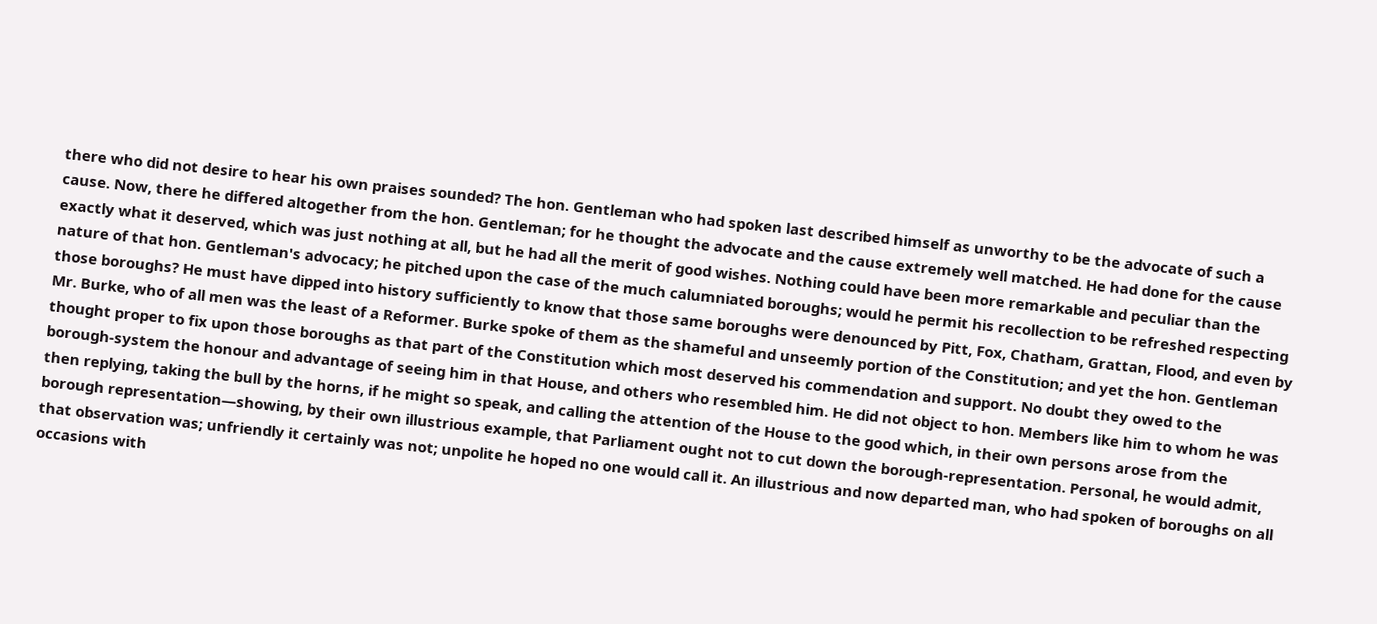there who did not desire to hear his own praises sounded? The hon. Gentleman who had spoken last described himself as unworthy to be the advocate of such a cause. Now, there he differed altogether from the hon. Gentleman; for he thought the advocate and the cause extremely well matched. He had done for the cause exactly what it deserved, which was just nothing at all, but he had all the merit of good wishes. Nothing could have been more remarkable and peculiar than the nature of that hon. Gentleman's advocacy; he pitched upon the case of the much calumniated boroughs; would he permit his recollection to be refreshed respecting those boroughs? He must have dipped into history sufficiently to know that those same boroughs were denounced by Pitt, Fox, Chatham, Grattan, Flood, and even by Mr. Burke, who of all men was the least of a Reformer. Burke spoke of them as the shameful and unseemly portion of the Constitution; and yet the hon. Gentleman thought proper to fix upon those boroughs as that part of the Constitution which most deserved his commendation and support. No doubt they owed to the borough-system the honour and advantage of seeing him in that House, and others who resembled him. He did not object to hon. Members like him to whom he was then replying, taking the bull by the horns, if he might so speak, and calling the attention of the House to the good which, in their own persons arose from the borough representation—showing, by their own illustrious example, that Parliament ought not to cut down the borough-representation. Personal, he would admit, that observation was; unfriendly it certainly was not; unpolite he hoped no one would call it. An illustrious and now departed man, who had spoken of boroughs on all occasions with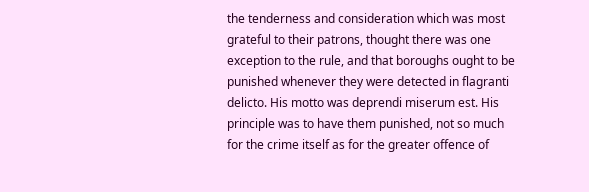the tenderness and consideration which was most grateful to their patrons, thought there was one exception to the rule, and that boroughs ought to be punished whenever they were detected in flagranti delicto. His motto was deprendi miserum est. His principle was to have them punished, not so much for the crime itself as for the greater offence of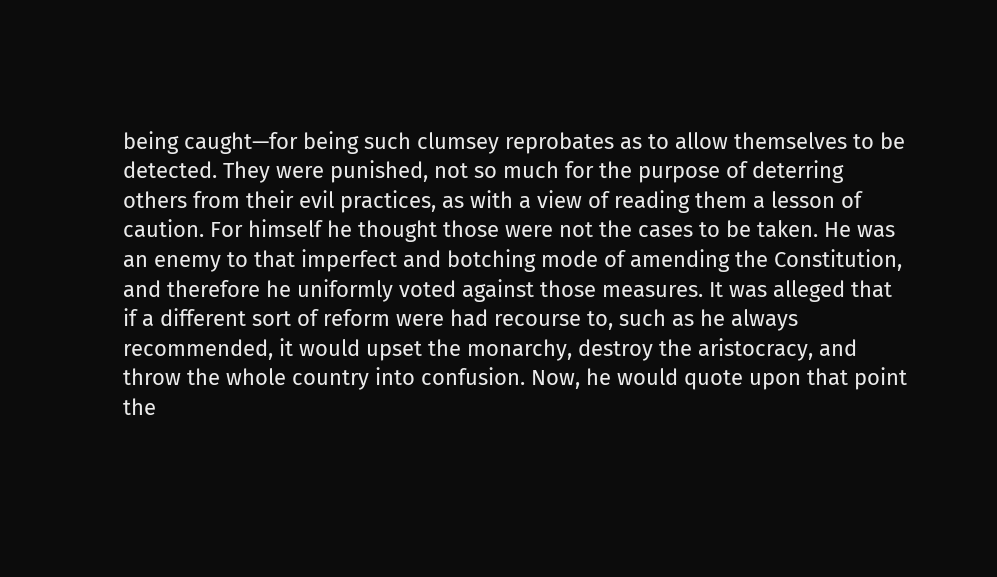being caught—for being such clumsey reprobates as to allow themselves to be detected. They were punished, not so much for the purpose of deterring others from their evil practices, as with a view of reading them a lesson of caution. For himself he thought those were not the cases to be taken. He was an enemy to that imperfect and botching mode of amending the Constitution, and therefore he uniformly voted against those measures. It was alleged that if a different sort of reform were had recourse to, such as he always recommended, it would upset the monarchy, destroy the aristocracy, and throw the whole country into confusion. Now, he would quote upon that point the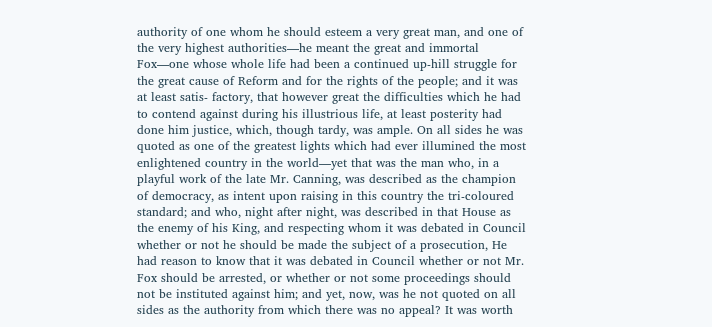authority of one whom he should esteem a very great man, and one of the very highest authorities—he meant the great and immortal Fox—one whose whole life had been a continued up-hill struggle for the great cause of Reform and for the rights of the people; and it was at least satis- factory, that however great the difficulties which he had to contend against during his illustrious life, at least posterity had done him justice, which, though tardy, was ample. On all sides he was quoted as one of the greatest lights which had ever illumined the most enlightened country in the world—yet that was the man who, in a playful work of the late Mr. Canning, was described as the champion of democracy, as intent upon raising in this country the tri-coloured standard; and who, night after night, was described in that House as the enemy of his King, and respecting whom it was debated in Council whether or not he should be made the subject of a prosecution, He had reason to know that it was debated in Council whether or not Mr. Fox should be arrested, or whether or not some proceedings should not be instituted against him; and yet, now, was he not quoted on all sides as the authority from which there was no appeal? It was worth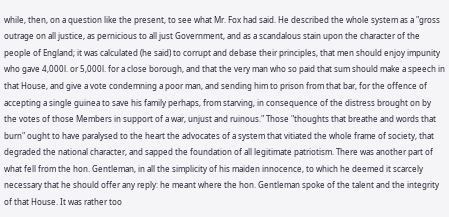while, then, on a question like the present, to see what Mr. Fox had said. He described the whole system as a "gross outrage on all justice, as pernicious to all just Government, and as a scandalous stain upon the character of the people of England; it was calculated (he said) to corrupt and debase their principles, that men should enjoy impunity who gave 4,000l. or 5,000l. for a close borough, and that the very man who so paid that sum should make a speech in that House, and give a vote condemning a poor man, and sending him to prison from that bar, for the offence of accepting a single guinea to save his family perhaps, from starving, in consequence of the distress brought on by the votes of those Members in support of a war, unjust and ruinous." Those "thoughts that breathe and words that burn" ought to have paralysed to the heart the advocates of a system that vitiated the whole frame of society, that degraded the national character, and sapped the foundation of all legitimate patriotism. There was another part of what fell from the hon. Gentleman, in all the simplicity of his maiden innocence, to which he deemed it scarcely necessary that he should offer any reply: he meant where the hon. Gentleman spoke of the talent and the integrity of that House. It was rather too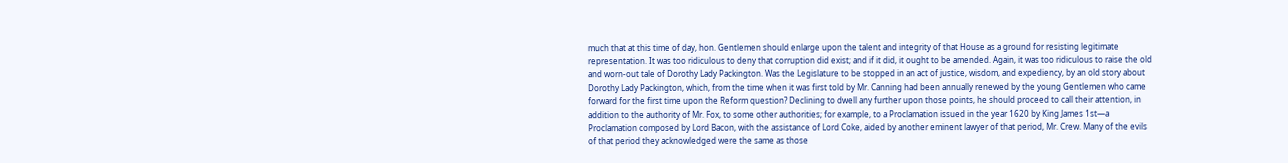much that at this time of day, hon. Gentlemen should enlarge upon the talent and integrity of that House as a ground for resisting legitimate representation. It was too ridiculous to deny that corruption did exist; and if it did, it ought to be amended. Again, it was too ridiculous to raise the old and worn-out tale of Dorothy Lady Packington. Was the Legislature to be stopped in an act of justice, wisdom, and expediency, by an old story about Dorothy Lady Packington, which, from the time when it was first told by Mr. Canning had been annually renewed by the young Gentlemen who came forward for the first time upon the Reform question? Declining to dwell any further upon those points, he should proceed to call their attention, in addition to the authority of Mr. Fox, to some other authorities; for example, to a Proclamation issued in the year 1620 by King James 1st—a Proclamation composed by Lord Bacon, with the assistance of Lord Coke, aided by another eminent lawyer of that period, Mr. Crew. Many of the evils of that period they acknowledged were the same as those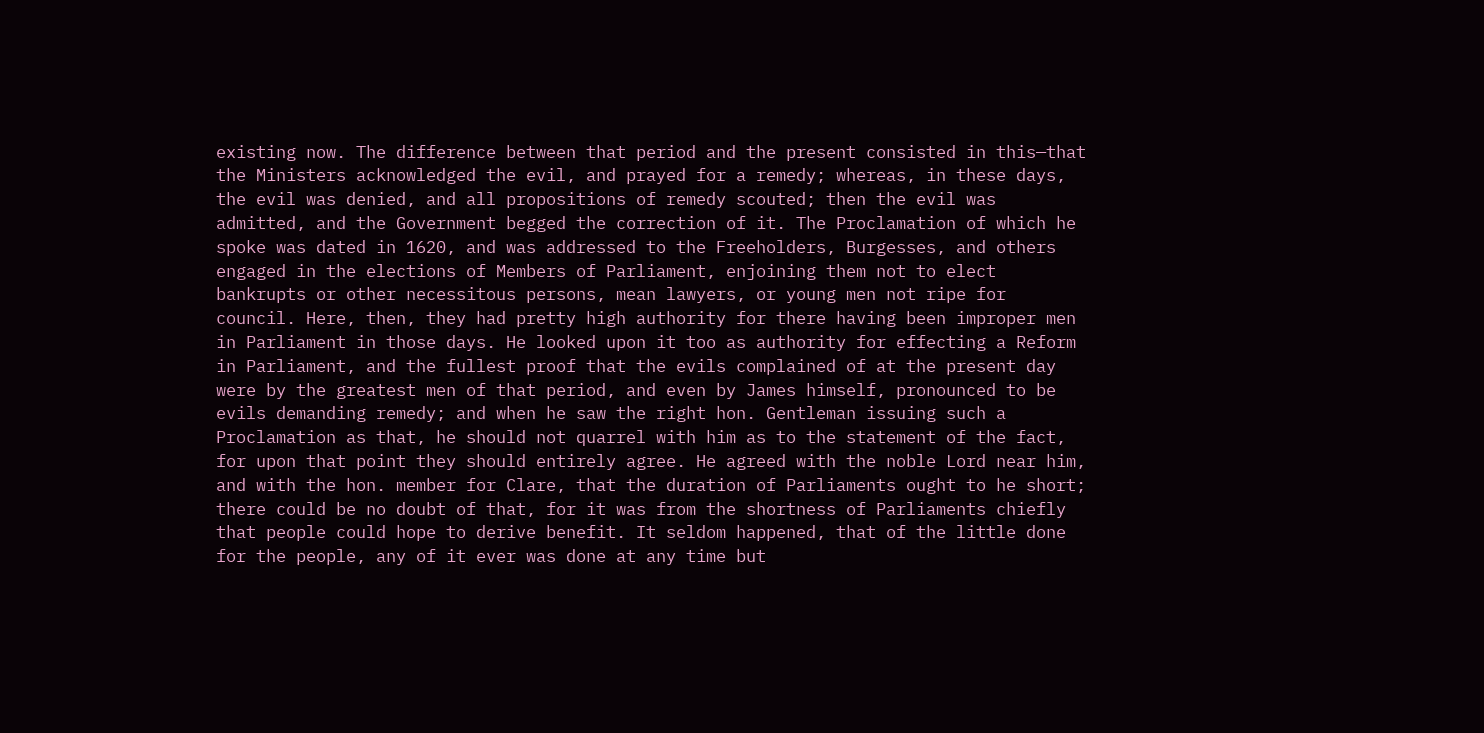existing now. The difference between that period and the present consisted in this—that the Ministers acknowledged the evil, and prayed for a remedy; whereas, in these days, the evil was denied, and all propositions of remedy scouted; then the evil was admitted, and the Government begged the correction of it. The Proclamation of which he spoke was dated in 1620, and was addressed to the Freeholders, Burgesses, and others engaged in the elections of Members of Parliament, enjoining them not to elect bankrupts or other necessitous persons, mean lawyers, or young men not ripe for council. Here, then, they had pretty high authority for there having been improper men in Parliament in those days. He looked upon it too as authority for effecting a Reform in Parliament, and the fullest proof that the evils complained of at the present day were by the greatest men of that period, and even by James himself, pronounced to be evils demanding remedy; and when he saw the right hon. Gentleman issuing such a Proclamation as that, he should not quarrel with him as to the statement of the fact, for upon that point they should entirely agree. He agreed with the noble Lord near him, and with the hon. member for Clare, that the duration of Parliaments ought to he short; there could be no doubt of that, for it was from the shortness of Parliaments chiefly that people could hope to derive benefit. It seldom happened, that of the little done for the people, any of it ever was done at any time but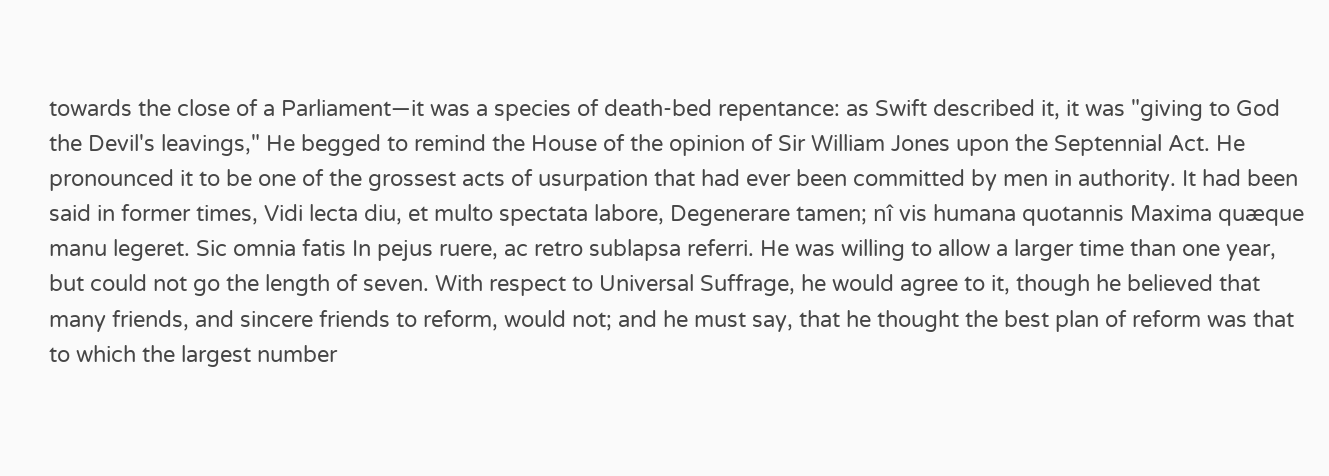towards the close of a Parliament—it was a species of death-bed repentance: as Swift described it, it was "giving to God the Devil's leavings," He begged to remind the House of the opinion of Sir William Jones upon the Septennial Act. He pronounced it to be one of the grossest acts of usurpation that had ever been committed by men in authority. It had been said in former times, Vidi lecta diu, et multo spectata labore, Degenerare tamen; nî vis humana quotannis Maxima quæque manu legeret. Sic omnia fatis In pejus ruere, ac retro sublapsa referri. He was willing to allow a larger time than one year, but could not go the length of seven. With respect to Universal Suffrage, he would agree to it, though he believed that many friends, and sincere friends to reform, would not; and he must say, that he thought the best plan of reform was that to which the largest number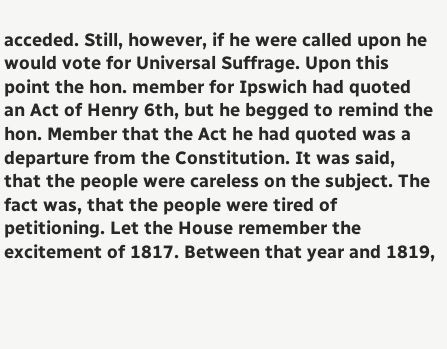acceded. Still, however, if he were called upon he would vote for Universal Suffrage. Upon this point the hon. member for Ipswich had quoted an Act of Henry 6th, but he begged to remind the hon. Member that the Act he had quoted was a departure from the Constitution. It was said, that the people were careless on the subject. The fact was, that the people were tired of petitioning. Let the House remember the excitement of 1817. Between that year and 1819,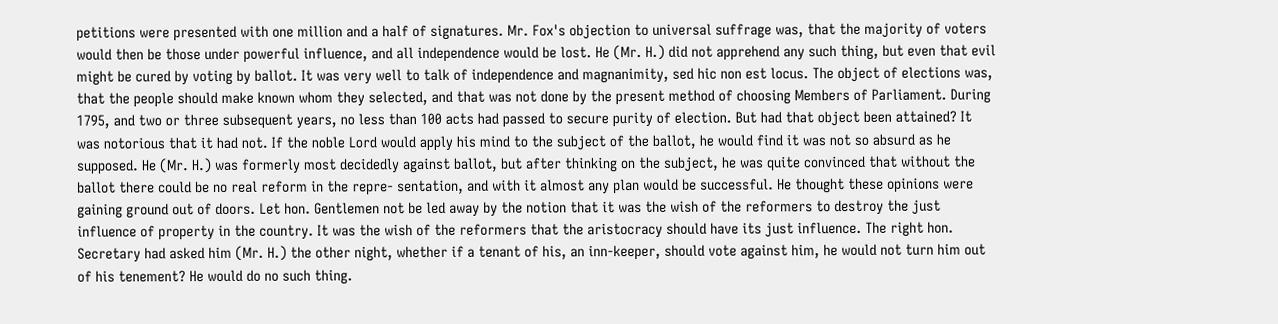petitions were presented with one million and a half of signatures. Mr. Fox's objection to universal suffrage was, that the majority of voters would then be those under powerful influence, and all independence would be lost. He (Mr. H.) did not apprehend any such thing, but even that evil might be cured by voting by ballot. It was very well to talk of independence and magnanimity, sed hic non est locus. The object of elections was, that the people should make known whom they selected, and that was not done by the present method of choosing Members of Parliament. During 1795, and two or three subsequent years, no less than 100 acts had passed to secure purity of election. But had that object been attained? It was notorious that it had not. If the noble Lord would apply his mind to the subject of the ballot, he would find it was not so absurd as he supposed. He (Mr. H.) was formerly most decidedly against ballot, but after thinking on the subject, he was quite convinced that without the ballot there could be no real reform in the repre- sentation, and with it almost any plan would be successful. He thought these opinions were gaining ground out of doors. Let hon. Gentlemen not be led away by the notion that it was the wish of the reformers to destroy the just influence of property in the country. It was the wish of the reformers that the aristocracy should have its just influence. The right hon. Secretary had asked him (Mr. H.) the other night, whether if a tenant of his, an inn-keeper, should vote against him, he would not turn him out of his tenement? He would do no such thing.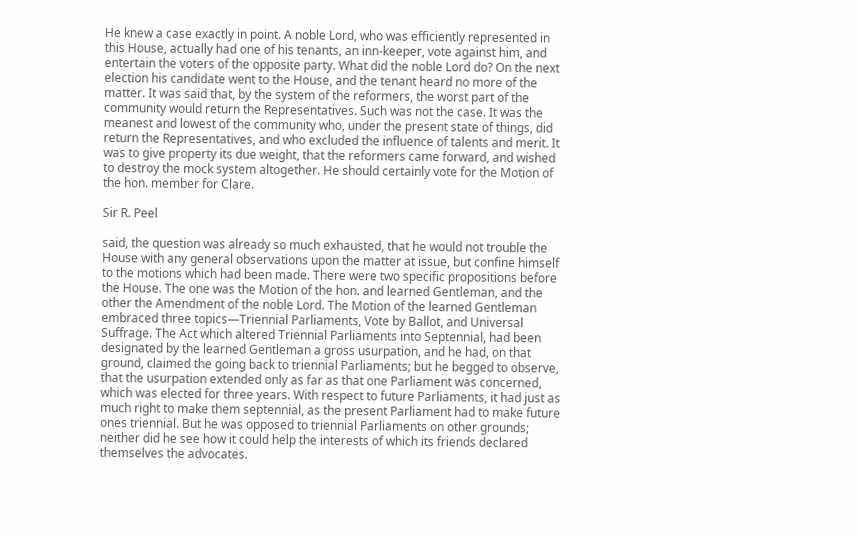He knew a case exactly in point. A noble Lord, who was efficiently represented in this House, actually had one of his tenants, an inn-keeper, vote against him, and entertain the voters of the opposite party. What did the noble Lord do? On the next election his candidate went to the House, and the tenant heard no more of the matter. It was said that, by the system of the reformers, the worst part of the community would return the Representatives. Such was not the case. It was the meanest and lowest of the community who, under the present state of things, did return the Representatives, and who excluded the influence of talents and merit. It was to give property its due weight, that the reformers came forward, and wished to destroy the mock system altogether. He should certainly vote for the Motion of the hon. member for Clare.

Sir R. Peel

said, the question was already so much exhausted, that he would not trouble the House with any general observations upon the matter at issue, but confine himself to the motions which had been made. There were two specific propositions before the House. The one was the Motion of the hon. and learned Gentleman, and the other the Amendment of the noble Lord. The Motion of the learned Gentleman embraced three topics—Triennial Parliaments, Vote by Ballot, and Universal Suffrage. The Act which altered Triennial Parliaments into Septennial, had been designated by the learned Gentleman a gross usurpation, and he had, on that ground, claimed the going back to triennial Parliaments; but he begged to observe, that the usurpation extended only as far as that one Parliament was concerned, which was elected for three years. With respect to future Parliaments, it had just as much right to make them septennial, as the present Parliament had to make future ones triennial. But he was opposed to triennial Parliaments on other grounds; neither did he see how it could help the interests of which its friends declared themselves the advocates.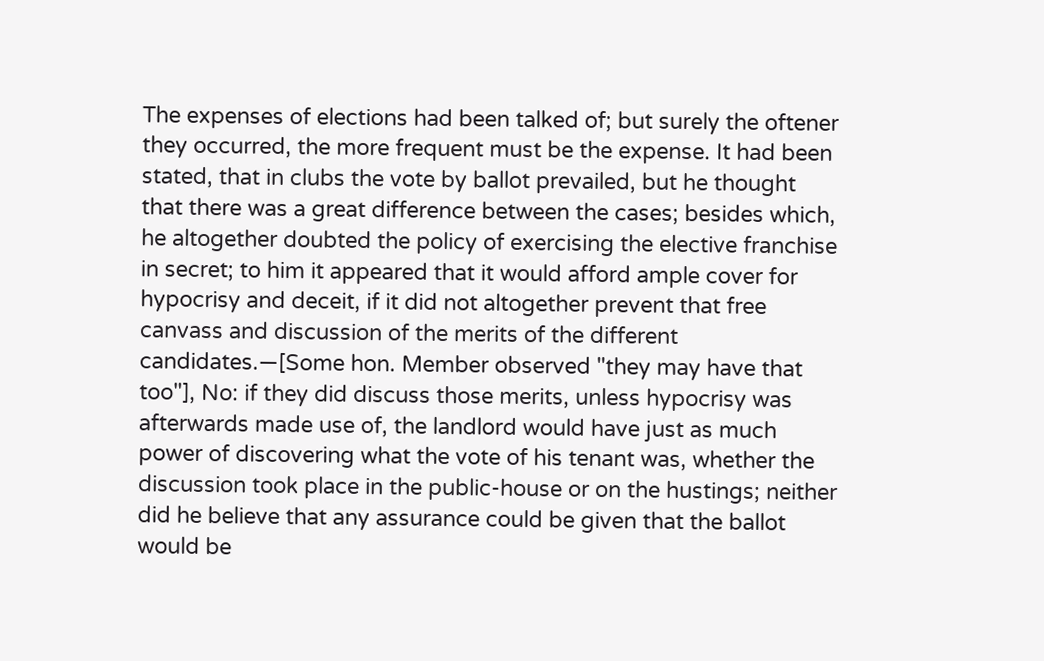The expenses of elections had been talked of; but surely the oftener they occurred, the more frequent must be the expense. It had been stated, that in clubs the vote by ballot prevailed, but he thought that there was a great difference between the cases; besides which, he altogether doubted the policy of exercising the elective franchise in secret; to him it appeared that it would afford ample cover for hypocrisy and deceit, if it did not altogether prevent that free canvass and discussion of the merits of the different candidates.—[Some hon. Member observed "they may have that too"], No: if they did discuss those merits, unless hypocrisy was afterwards made use of, the landlord would have just as much power of discovering what the vote of his tenant was, whether the discussion took place in the public-house or on the hustings; neither did he believe that any assurance could be given that the ballot would be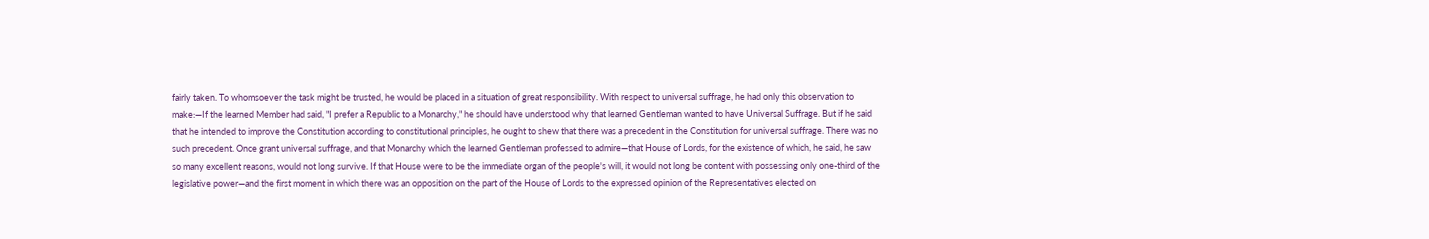fairly taken. To whomsoever the task might be trusted, he would be placed in a situation of great responsibility. With respect to universal suffrage, he had only this observation to make:—If the learned Member had said, "I prefer a Republic to a Monarchy," he should have understood why that learned Gentleman wanted to have Universal Suffrage. But if he said that he intended to improve the Constitution according to constitutional principles, he ought to shew that there was a precedent in the Constitution for universal suffrage. There was no such precedent. Once grant universal suffrage, and that Monarchy which the learned Gentleman professed to admire—that House of Lords, for the existence of which, he said, he saw so many excellent reasons, would not long survive. If that House were to be the immediate organ of the people's will, it would not long be content with possessing only one-third of the legislative power—and the first moment in which there was an opposition on the part of the House of Lords to the expressed opinion of the Representatives elected on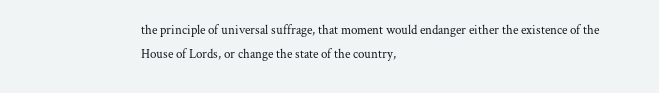the principle of universal suffrage, that moment would endanger either the existence of the House of Lords, or change the state of the country,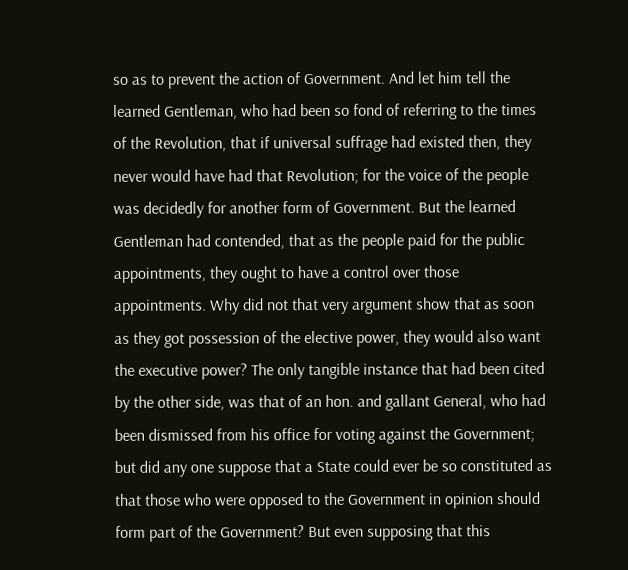so as to prevent the action of Government. And let him tell the learned Gentleman, who had been so fond of referring to the times of the Revolution, that if universal suffrage had existed then, they never would have had that Revolution; for the voice of the people was decidedly for another form of Government. But the learned Gentleman had contended, that as the people paid for the public appointments, they ought to have a control over those appointments. Why did not that very argument show that as soon as they got possession of the elective power, they would also want the executive power? The only tangible instance that had been cited by the other side, was that of an hon. and gallant General, who had been dismissed from his office for voting against the Government; but did any one suppose that a State could ever be so constituted as that those who were opposed to the Government in opinion should form part of the Government? But even supposing that this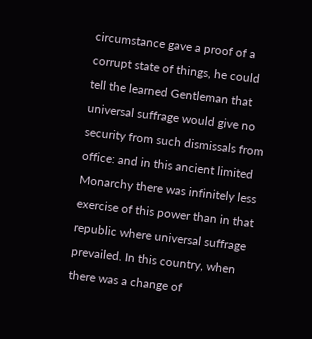circumstance gave a proof of a corrupt state of things, he could tell the learned Gentleman that universal suffrage would give no security from such dismissals from office: and in this ancient limited Monarchy there was infinitely less exercise of this power than in that republic where universal suffrage prevailed. In this country, when there was a change of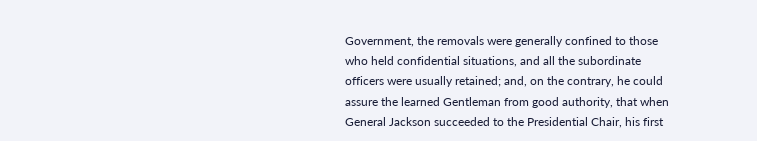Government, the removals were generally confined to those who held confidential situations, and all the subordinate officers were usually retained; and, on the contrary, he could assure the learned Gentleman from good authority, that when General Jackson succeeded to the Presidential Chair, his first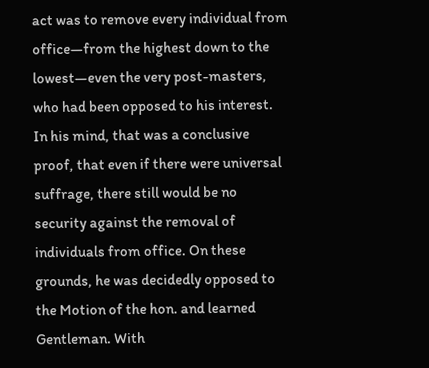act was to remove every individual from office—from the highest down to the lowest—even the very post-masters, who had been opposed to his interest. In his mind, that was a conclusive proof, that even if there were universal suffrage, there still would be no security against the removal of individuals from office. On these grounds, he was decidedly opposed to the Motion of the hon. and learned Gentleman. With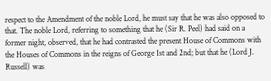respect to the Amendment of the noble Lord, he must say that he was also opposed to that. The noble Lord, referring to something that he (Sir R. Peel) had said on a former night, observed, that he had contrasted the present House of Commons with the Houses of Commons in the reigns of George 1st and 2nd; but that he (Lord J. Russell) was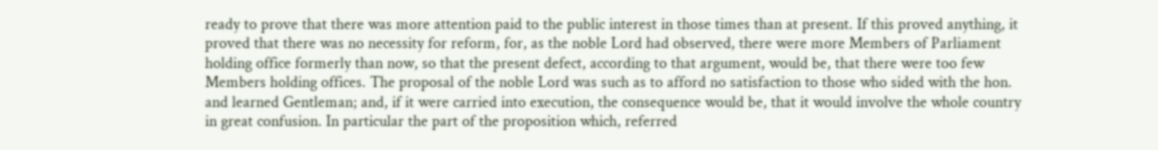ready to prove that there was more attention paid to the public interest in those times than at present. If this proved anything, it proved that there was no necessity for reform, for, as the noble Lord had observed, there were more Members of Parliament holding office formerly than now, so that the present defect, according to that argument, would be, that there were too few Members holding offices. The proposal of the noble Lord was such as to afford no satisfaction to those who sided with the hon. and learned Gentleman; and, if it were carried into execution, the consequence would be, that it would involve the whole country in great confusion. In particular the part of the proposition which, referred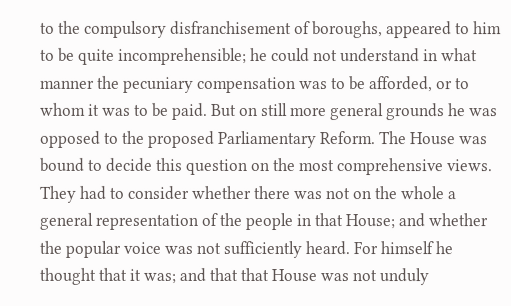to the compulsory disfranchisement of boroughs, appeared to him to be quite incomprehensible; he could not understand in what manner the pecuniary compensation was to be afforded, or to whom it was to be paid. But on still more general grounds he was opposed to the proposed Parliamentary Reform. The House was bound to decide this question on the most comprehensive views. They had to consider whether there was not on the whole a general representation of the people in that House; and whether the popular voice was not sufficiently heard. For himself he thought that it was; and that that House was not unduly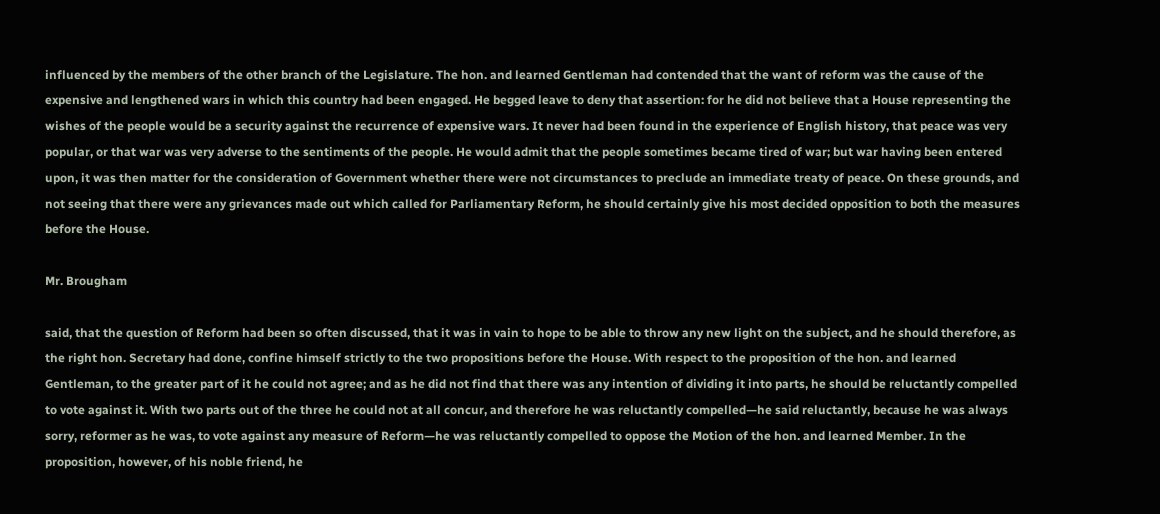influenced by the members of the other branch of the Legislature. The hon. and learned Gentleman had contended that the want of reform was the cause of the expensive and lengthened wars in which this country had been engaged. He begged leave to deny that assertion: for he did not believe that a House representing the wishes of the people would be a security against the recurrence of expensive wars. It never had been found in the experience of English history, that peace was very popular, or that war was very adverse to the sentiments of the people. He would admit that the people sometimes became tired of war; but war having been entered upon, it was then matter for the consideration of Government whether there were not circumstances to preclude an immediate treaty of peace. On these grounds, and not seeing that there were any grievances made out which called for Parliamentary Reform, he should certainly give his most decided opposition to both the measures before the House.

Mr. Brougham

said, that the question of Reform had been so often discussed, that it was in vain to hope to be able to throw any new light on the subject, and he should therefore, as the right hon. Secretary had done, confine himself strictly to the two propositions before the House. With respect to the proposition of the hon. and learned Gentleman, to the greater part of it he could not agree; and as he did not find that there was any intention of dividing it into parts, he should be reluctantly compelled to vote against it. With two parts out of the three he could not at all concur, and therefore he was reluctantly compelled—he said reluctantly, because he was always sorry, reformer as he was, to vote against any measure of Reform—he was reluctantly compelled to oppose the Motion of the hon. and learned Member. In the proposition, however, of his noble friend, he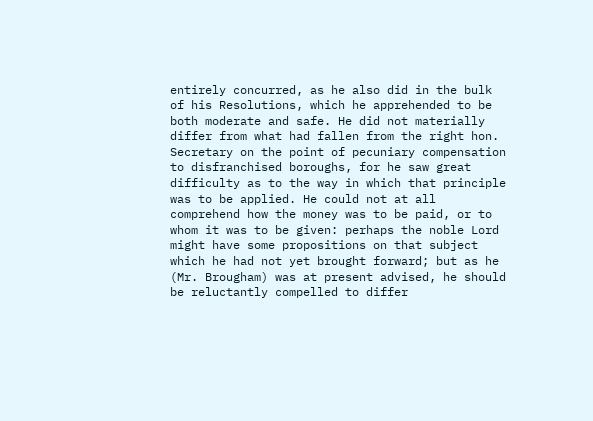entirely concurred, as he also did in the bulk of his Resolutions, which he apprehended to be both moderate and safe. He did not materially differ from what had fallen from the right hon. Secretary on the point of pecuniary compensation to disfranchised boroughs, for he saw great difficulty as to the way in which that principle was to be applied. He could not at all comprehend how the money was to be paid, or to whom it was to be given: perhaps the noble Lord might have some propositions on that subject which he had not yet brought forward; but as he (Mr. Brougham) was at present advised, he should be reluctantly compelled to differ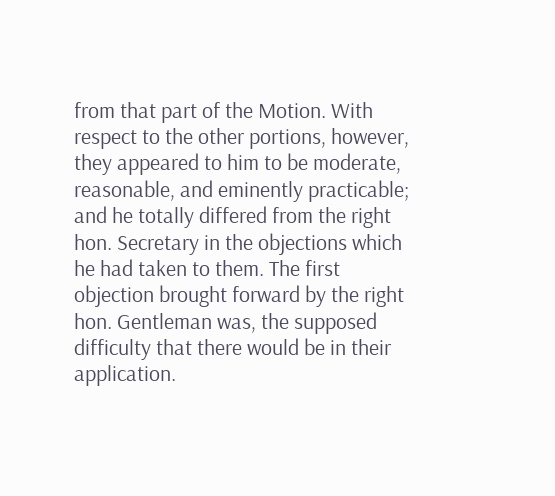from that part of the Motion. With respect to the other portions, however, they appeared to him to be moderate, reasonable, and eminently practicable; and he totally differed from the right hon. Secretary in the objections which he had taken to them. The first objection brought forward by the right hon. Gentleman was, the supposed difficulty that there would be in their application.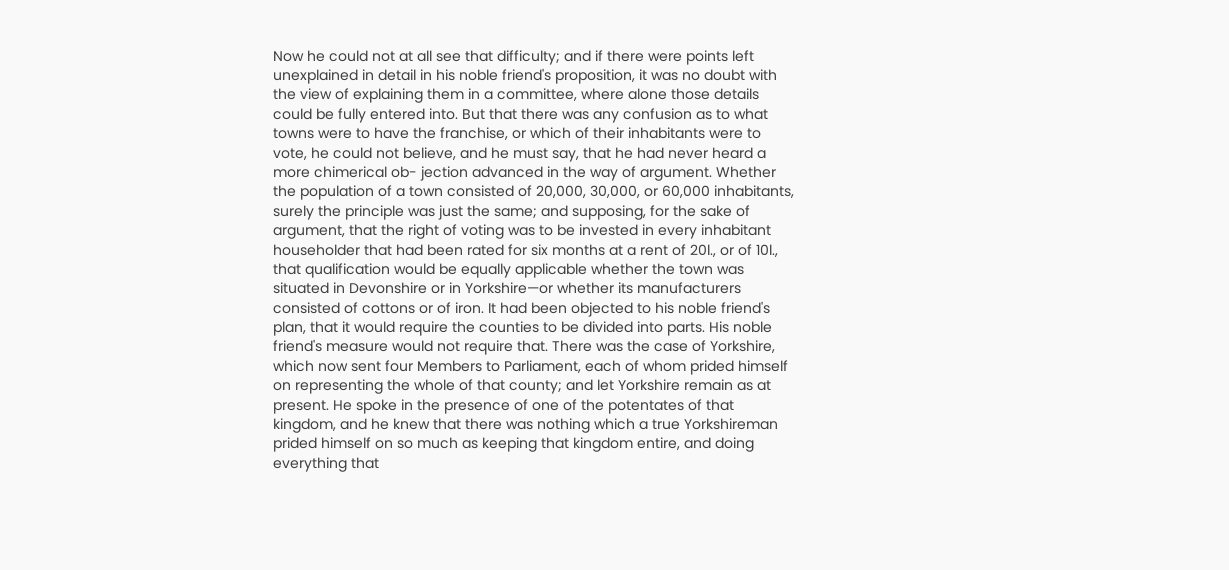Now he could not at all see that difficulty; and if there were points left unexplained in detail in his noble friend's proposition, it was no doubt with the view of explaining them in a committee, where alone those details could be fully entered into. But that there was any confusion as to what towns were to have the franchise, or which of their inhabitants were to vote, he could not believe, and he must say, that he had never heard a more chimerical ob- jection advanced in the way of argument. Whether the population of a town consisted of 20,000, 30,000, or 60,000 inhabitants, surely the principle was just the same; and supposing, for the sake of argument, that the right of voting was to be invested in every inhabitant householder that had been rated for six months at a rent of 20l., or of 10l., that qualification would be equally applicable whether the town was situated in Devonshire or in Yorkshire—or whether its manufacturers consisted of cottons or of iron. It had been objected to his noble friend's plan, that it would require the counties to be divided into parts. His noble friend's measure would not require that. There was the case of Yorkshire, which now sent four Members to Parliament, each of whom prided himself on representing the whole of that county; and let Yorkshire remain as at present. He spoke in the presence of one of the potentates of that kingdom, and he knew that there was nothing which a true Yorkshireman prided himself on so much as keeping that kingdom entire, and doing everything that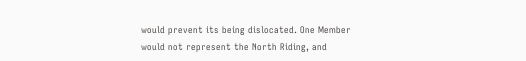would prevent its being dislocated. One Member would not represent the North Riding, and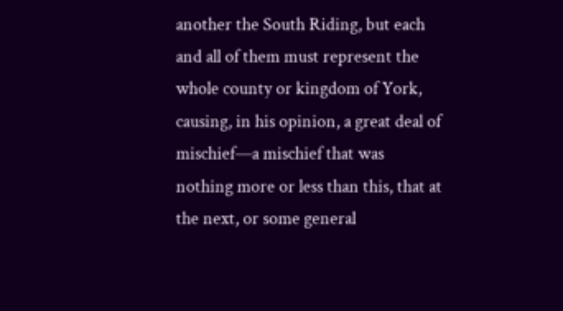another the South Riding, but each and all of them must represent the whole county or kingdom of York, causing, in his opinion, a great deal of mischief—a mischief that was nothing more or less than this, that at the next, or some general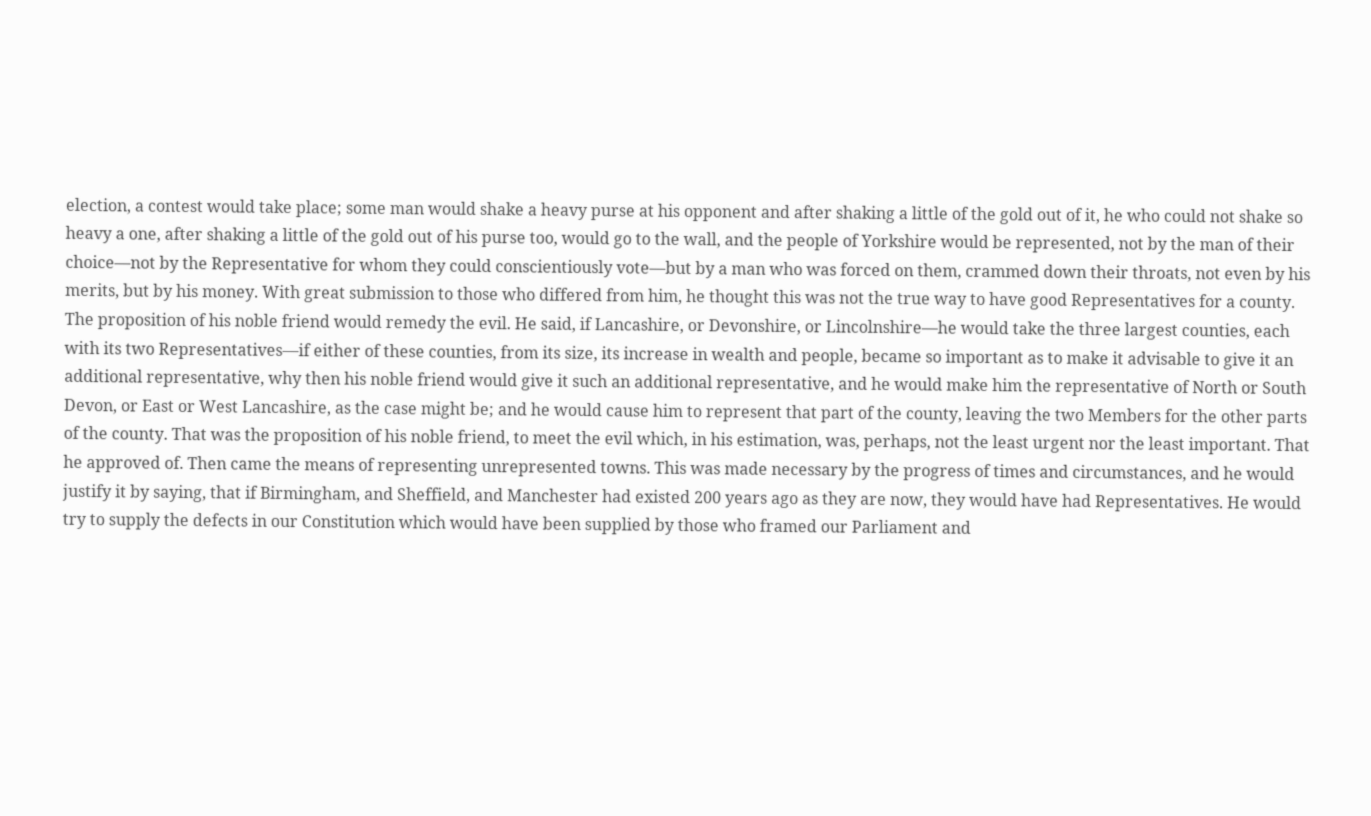election, a contest would take place; some man would shake a heavy purse at his opponent and after shaking a little of the gold out of it, he who could not shake so heavy a one, after shaking a little of the gold out of his purse too, would go to the wall, and the people of Yorkshire would be represented, not by the man of their choice—not by the Representative for whom they could conscientiously vote—but by a man who was forced on them, crammed down their throats, not even by his merits, but by his money. With great submission to those who differed from him, he thought this was not the true way to have good Representatives for a county. The proposition of his noble friend would remedy the evil. He said, if Lancashire, or Devonshire, or Lincolnshire—he would take the three largest counties, each with its two Representatives—if either of these counties, from its size, its increase in wealth and people, became so important as to make it advisable to give it an additional representative, why then his noble friend would give it such an additional representative, and he would make him the representative of North or South Devon, or East or West Lancashire, as the case might be; and he would cause him to represent that part of the county, leaving the two Members for the other parts of the county. That was the proposition of his noble friend, to meet the evil which, in his estimation, was, perhaps, not the least urgent nor the least important. That he approved of. Then came the means of representing unrepresented towns. This was made necessary by the progress of times and circumstances, and he would justify it by saying, that if Birmingham, and Sheffield, and Manchester had existed 200 years ago as they are now, they would have had Representatives. He would try to supply the defects in our Constitution which would have been supplied by those who framed our Parliament and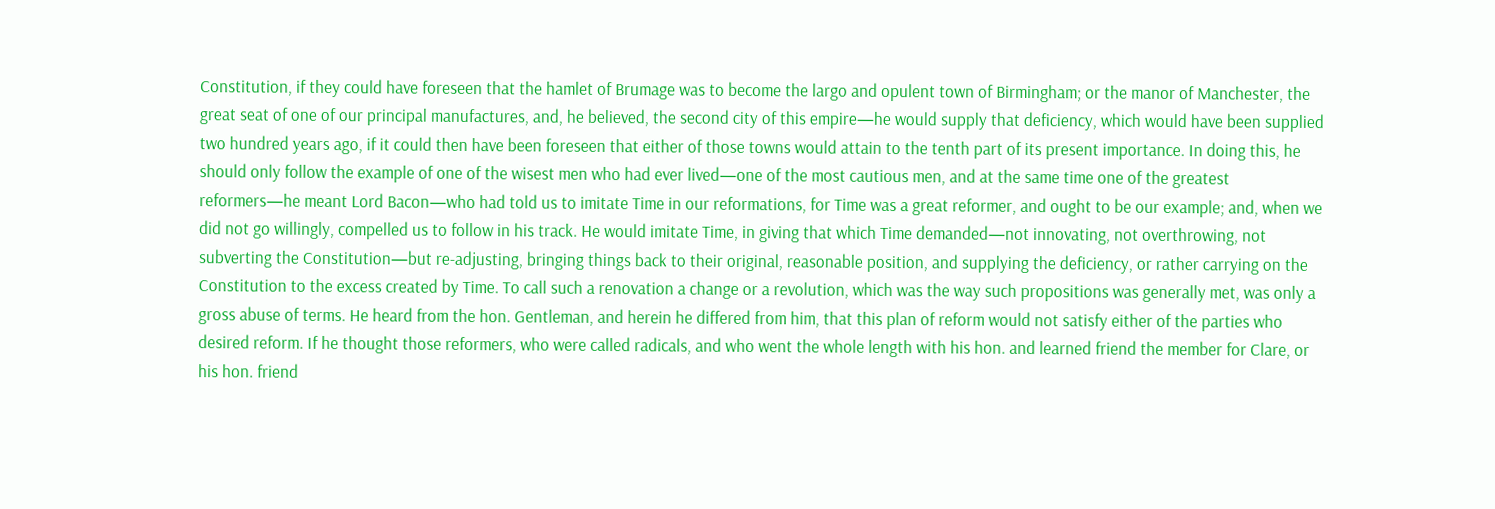Constitution, if they could have foreseen that the hamlet of Brumage was to become the largo and opulent town of Birmingham; or the manor of Manchester, the great seat of one of our principal manufactures, and, he believed, the second city of this empire—he would supply that deficiency, which would have been supplied two hundred years ago, if it could then have been foreseen that either of those towns would attain to the tenth part of its present importance. In doing this, he should only follow the example of one of the wisest men who had ever lived—one of the most cautious men, and at the same time one of the greatest reformers—he meant Lord Bacon—who had told us to imitate Time in our reformations, for Time was a great reformer, and ought to be our example; and, when we did not go willingly, compelled us to follow in his track. He would imitate Time, in giving that which Time demanded—not innovating, not overthrowing, not subverting the Constitution—but re-adjusting, bringing things back to their original, reasonable position, and supplying the deficiency, or rather carrying on the Constitution to the excess created by Time. To call such a renovation a change or a revolution, which was the way such propositions was generally met, was only a gross abuse of terms. He heard from the hon. Gentleman, and herein he differed from him, that this plan of reform would not satisfy either of the parties who desired reform. If he thought those reformers, who were called radicals, and who went the whole length with his hon. and learned friend the member for Clare, or his hon. friend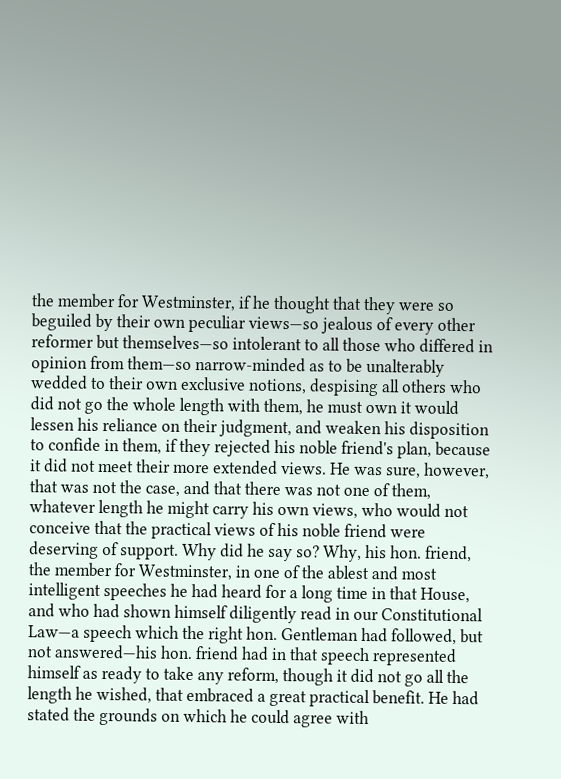the member for Westminster, if he thought that they were so beguiled by their own peculiar views—so jealous of every other reformer but themselves—so intolerant to all those who differed in opinion from them—so narrow-minded as to be unalterably wedded to their own exclusive notions, despising all others who did not go the whole length with them, he must own it would lessen his reliance on their judgment, and weaken his disposition to confide in them, if they rejected his noble friend's plan, because it did not meet their more extended views. He was sure, however, that was not the case, and that there was not one of them, whatever length he might carry his own views, who would not conceive that the practical views of his noble friend were deserving of support. Why did he say so? Why, his hon. friend, the member for Westminster, in one of the ablest and most intelligent speeches he had heard for a long time in that House, and who had shown himself diligently read in our Constitutional Law—a speech which the right hon. Gentleman had followed, but not answered—his hon. friend had in that speech represented himself as ready to take any reform, though it did not go all the length he wished, that embraced a great practical benefit. He had stated the grounds on which he could agree with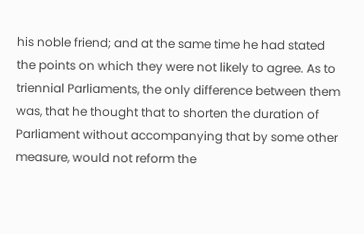his noble friend; and at the same time he had stated the points on which they were not likely to agree. As to triennial Parliaments, the only difference between them was, that he thought that to shorten the duration of Parliament without accompanying that by some other measure, would not reform the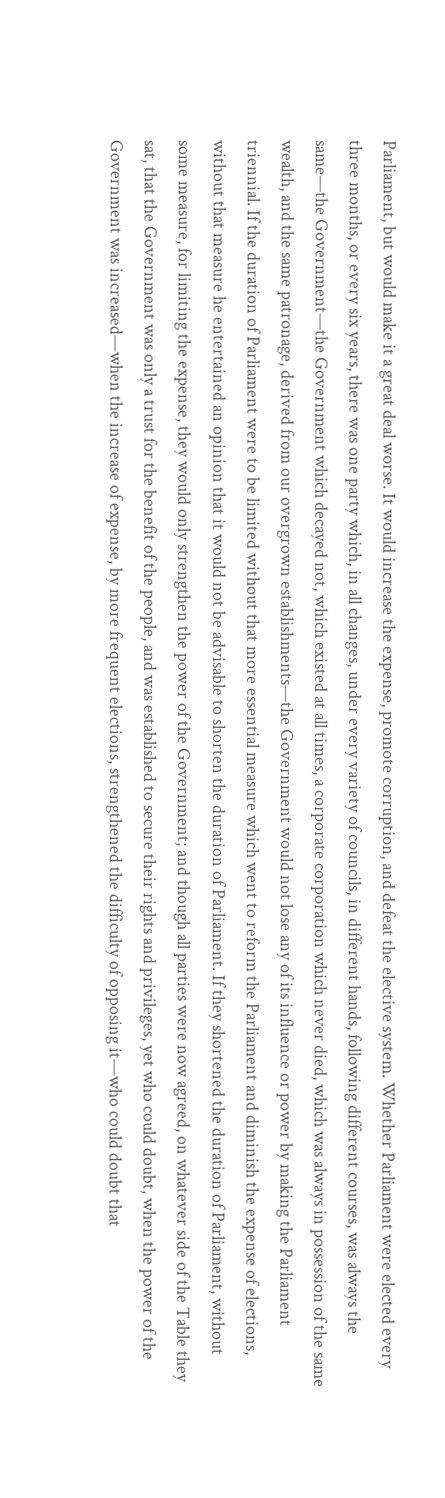Parliament, but would make it a great deal worse. It would increase the expense, promote corruption, and defeat the elective system. Whether Parliament were elected every three months, or every six years, there was one party which, in all changes, under every variety of councils, in different hands, following different courses, was always the same—the Government—the Government which decayed not, which existed at all times, a corporate corporation which never died, which was always in possession of the same wealth, and the same patronage, derived from our overgrown establishments—the Government would not lose any of its influence or power by making the Parliament triennial. If the duration of Parliament were to be limited without that more essential measure which went to reform the Parliament and diminish the expense of elections, without that measure he entertained an opinion that it would not be advisable to shorten the duration of Parliament. If they shortened the duration of Parliament, without some measure, for limiting the expense, they would only strengthen the power of the Government; and though all parties were now agreed, on whatever side of the Table they sat, that the Government was only a trust for the benefit of the people, and was established to secure their rights and privileges, yet who could doubt, when the power of the Government was increased—when the increase of expense, by more frequent elections, strengthened the difficulty of opposing it—who could doubt that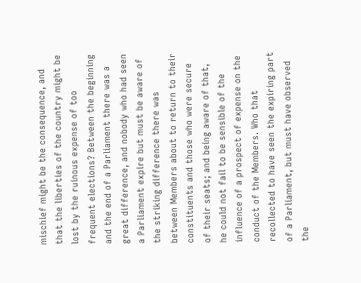mischief might be the consequence, and that the liberties of the country might be lost by the ruinous expense of too frequent elections? Between the beginning and the end of a Parliament there was a great difference, and nobody who had seen a Parliament expire but must be aware of the striking difference there was between Members about to return to their constituents and those who were secure of their seats; and being aware of that, he could not fail to be sensible of the influence of a prospect of expense on the conduct of the Members. Who that recollected to have seen the expiring part of a Parliament, but must have observed the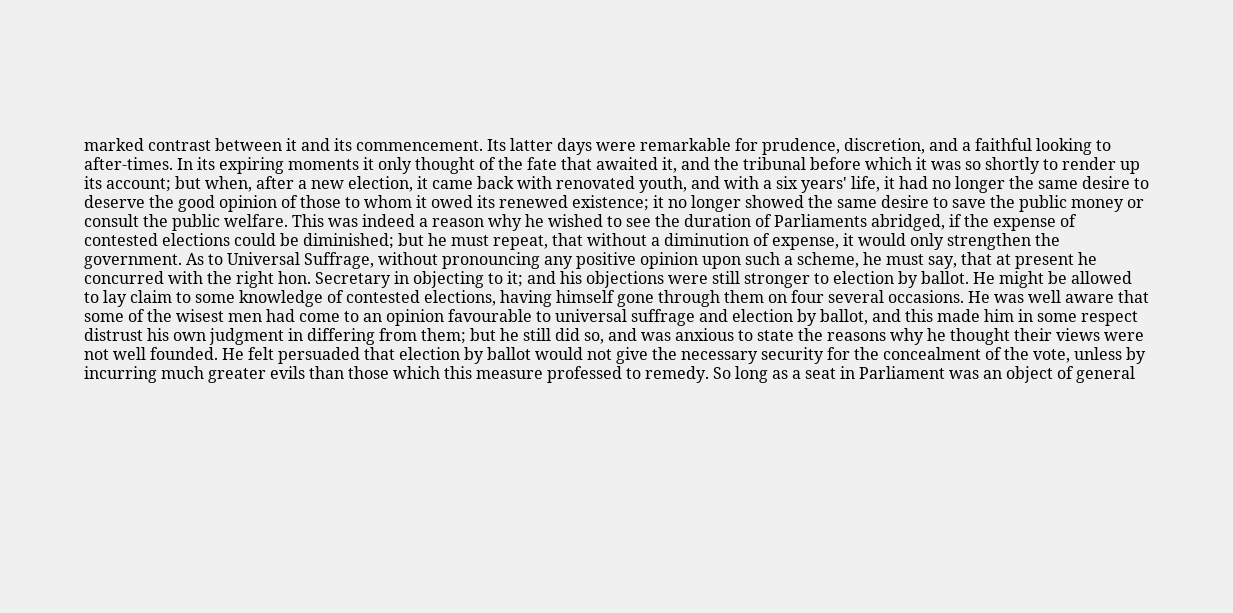marked contrast between it and its commencement. Its latter days were remarkable for prudence, discretion, and a faithful looking to after-times. In its expiring moments it only thought of the fate that awaited it, and the tribunal before which it was so shortly to render up its account; but when, after a new election, it came back with renovated youth, and with a six years' life, it had no longer the same desire to deserve the good opinion of those to whom it owed its renewed existence; it no longer showed the same desire to save the public money or consult the public welfare. This was indeed a reason why he wished to see the duration of Parliaments abridged, if the expense of contested elections could be diminished; but he must repeat, that without a diminution of expense, it would only strengthen the government. As to Universal Suffrage, without pronouncing any positive opinion upon such a scheme, he must say, that at present he concurred with the right hon. Secretary in objecting to it; and his objections were still stronger to election by ballot. He might be allowed to lay claim to some knowledge of contested elections, having himself gone through them on four several occasions. He was well aware that some of the wisest men had come to an opinion favourable to universal suffrage and election by ballot, and this made him in some respect distrust his own judgment in differing from them; but he still did so, and was anxious to state the reasons why he thought their views were not well founded. He felt persuaded that election by ballot would not give the necessary security for the concealment of the vote, unless by incurring much greater evils than those which this measure professed to remedy. So long as a seat in Parliament was an object of general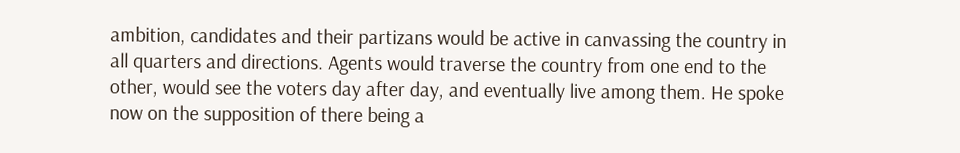ambition, candidates and their partizans would be active in canvassing the country in all quarters and directions. Agents would traverse the country from one end to the other, would see the voters day after day, and eventually live among them. He spoke now on the supposition of there being a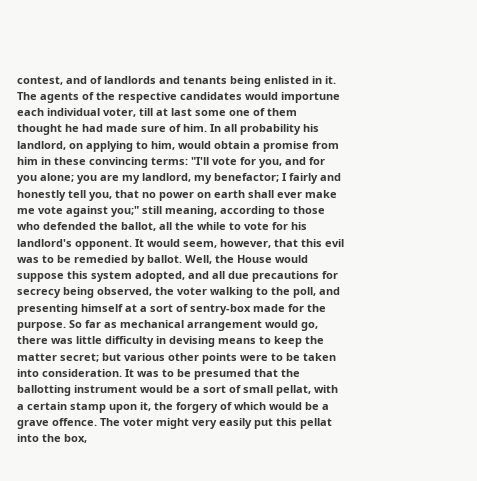contest, and of landlords and tenants being enlisted in it. The agents of the respective candidates would importune each individual voter, till at last some one of them thought he had made sure of him. In all probability his landlord, on applying to him, would obtain a promise from him in these convincing terms: "I'll vote for you, and for you alone; you are my landlord, my benefactor; I fairly and honestly tell you, that no power on earth shall ever make me vote against you;" still meaning, according to those who defended the ballot, all the while to vote for his landlord's opponent. It would seem, however, that this evil was to be remedied by ballot. Well, the House would suppose this system adopted, and all due precautions for secrecy being observed, the voter walking to the poll, and presenting himself at a sort of sentry-box made for the purpose. So far as mechanical arrangement would go, there was little difficulty in devising means to keep the matter secret; but various other points were to be taken into consideration. It was to be presumed that the ballotting instrument would be a sort of small pellat, with a certain stamp upon it, the forgery of which would be a grave offence. The voter might very easily put this pellat into the box,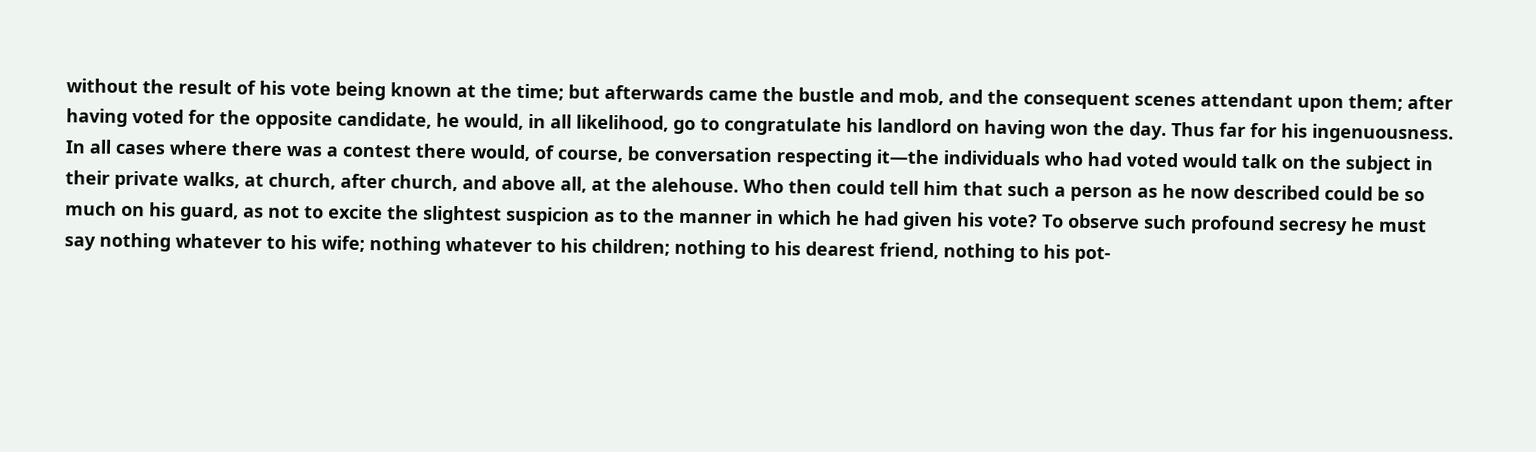without the result of his vote being known at the time; but afterwards came the bustle and mob, and the consequent scenes attendant upon them; after having voted for the opposite candidate, he would, in all likelihood, go to congratulate his landlord on having won the day. Thus far for his ingenuousness. In all cases where there was a contest there would, of course, be conversation respecting it—the individuals who had voted would talk on the subject in their private walks, at church, after church, and above all, at the alehouse. Who then could tell him that such a person as he now described could be so much on his guard, as not to excite the slightest suspicion as to the manner in which he had given his vote? To observe such profound secresy he must say nothing whatever to his wife; nothing whatever to his children; nothing to his dearest friend, nothing to his pot-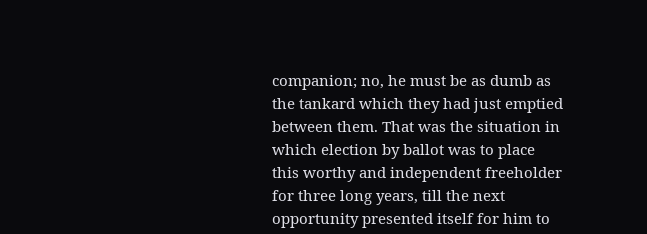companion; no, he must be as dumb as the tankard which they had just emptied between them. That was the situation in which election by ballot was to place this worthy and independent freeholder for three long years, till the next opportunity presented itself for him to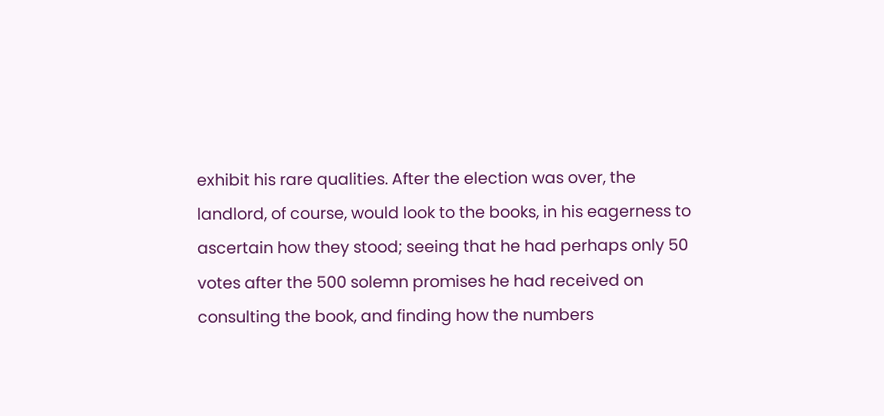exhibit his rare qualities. After the election was over, the landlord, of course, would look to the books, in his eagerness to ascertain how they stood; seeing that he had perhaps only 50 votes after the 500 solemn promises he had received on consulting the book, and finding how the numbers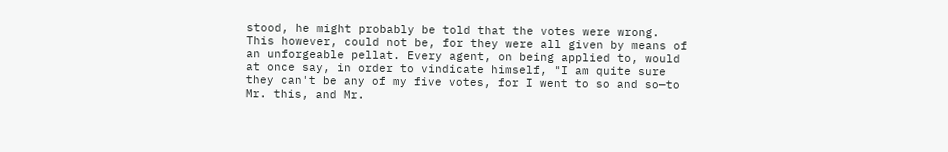stood, he might probably be told that the votes were wrong. This however, could not be, for they were all given by means of an unforgeable pellat. Every agent, on being applied to, would at once say, in order to vindicate himself, "I am quite sure they can't be any of my five votes, for I went to so and so—to Mr. this, and Mr.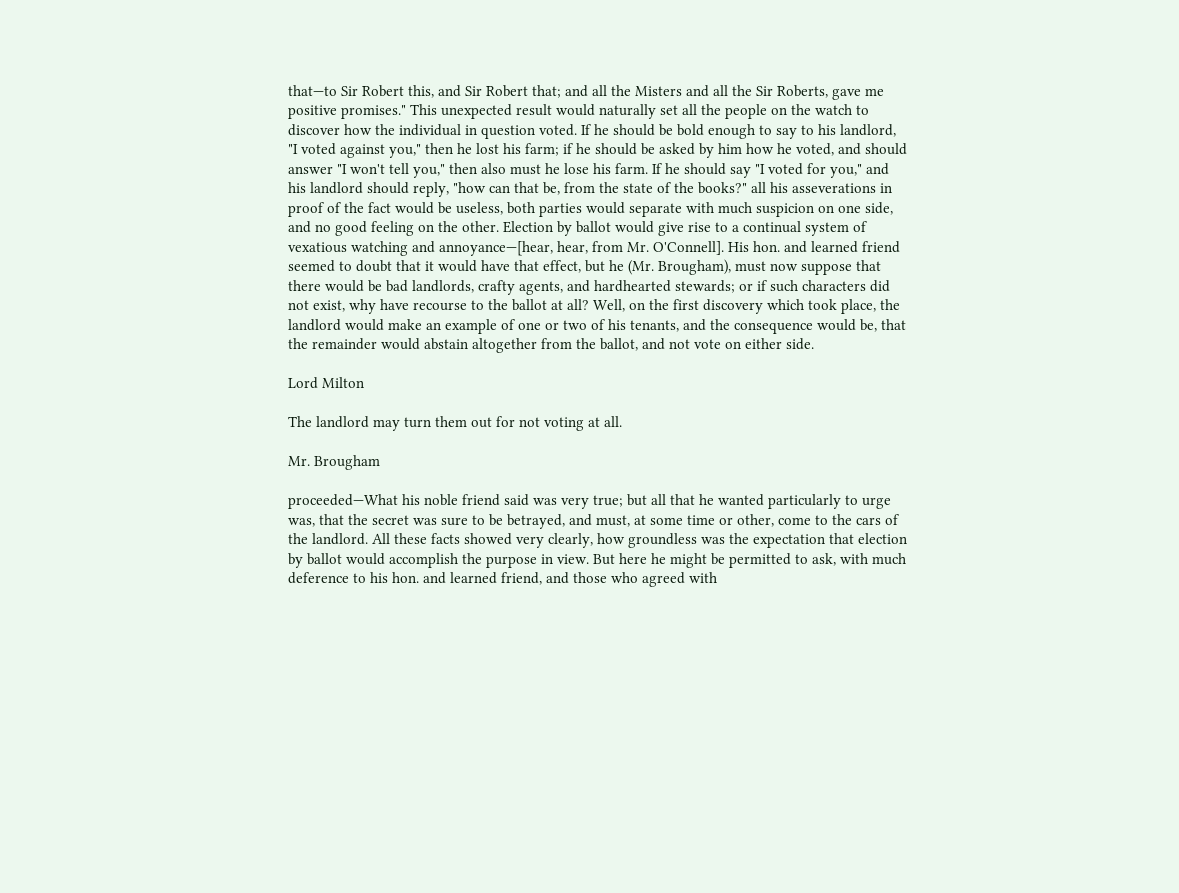that—to Sir Robert this, and Sir Robert that; and all the Misters and all the Sir Roberts, gave me positive promises." This unexpected result would naturally set all the people on the watch to discover how the individual in question voted. If he should be bold enough to say to his landlord, "I voted against you," then he lost his farm; if he should be asked by him how he voted, and should answer "I won't tell you," then also must he lose his farm. If he should say "I voted for you," and his landlord should reply, "how can that be, from the state of the books?" all his asseverations in proof of the fact would be useless, both parties would separate with much suspicion on one side, and no good feeling on the other. Election by ballot would give rise to a continual system of vexatious watching and annoyance—[hear, hear, from Mr. O'Connell]. His hon. and learned friend seemed to doubt that it would have that effect, but he (Mr. Brougham), must now suppose that there would be bad landlords, crafty agents, and hardhearted stewards; or if such characters did not exist, why have recourse to the ballot at all? Well, on the first discovery which took place, the landlord would make an example of one or two of his tenants, and the consequence would be, that the remainder would abstain altogether from the ballot, and not vote on either side.

Lord Milton

The landlord may turn them out for not voting at all.

Mr. Brougham

proceeded—What his noble friend said was very true; but all that he wanted particularly to urge was, that the secret was sure to be betrayed, and must, at some time or other, come to the cars of the landlord. All these facts showed very clearly, how groundless was the expectation that election by ballot would accomplish the purpose in view. But here he might be permitted to ask, with much deference to his hon. and learned friend, and those who agreed with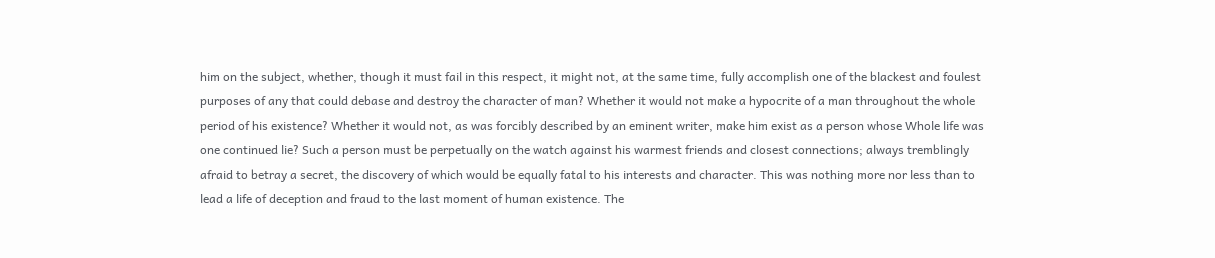him on the subject, whether, though it must fail in this respect, it might not, at the same time, fully accomplish one of the blackest and foulest purposes of any that could debase and destroy the character of man? Whether it would not make a hypocrite of a man throughout the whole period of his existence? Whether it would not, as was forcibly described by an eminent writer, make him exist as a person whose Whole life was one continued lie? Such a person must be perpetually on the watch against his warmest friends and closest connections; always tremblingly afraid to betray a secret, the discovery of which would be equally fatal to his interests and character. This was nothing more nor less than to lead a life of deception and fraud to the last moment of human existence. The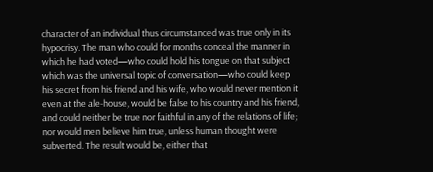character of an individual thus circumstanced was true only in its hypocrisy. The man who could for months conceal the manner in which he had voted—who could hold his tongue on that subject which was the universal topic of conversation—who could keep his secret from his friend and his wife, who would never mention it even at the ale-house, would be false to his country and his friend, and could neither be true nor faithful in any of the relations of life; nor would men believe him true, unless human thought were subverted. The result would be, either that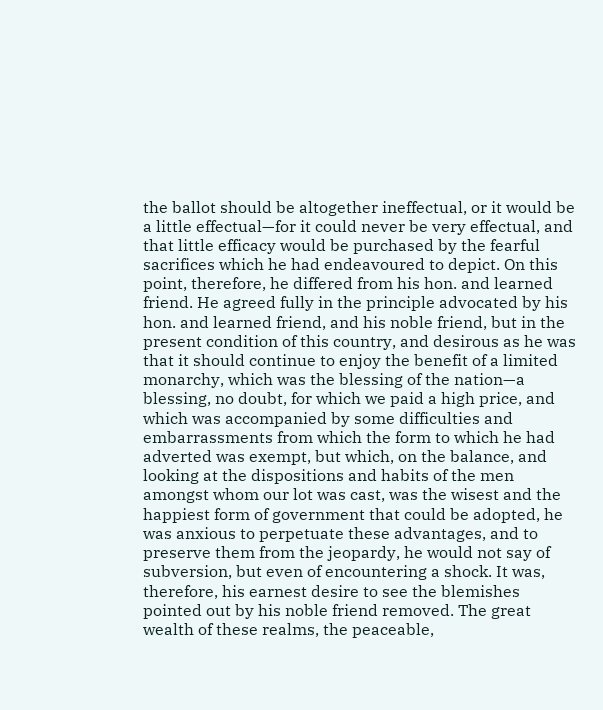the ballot should be altogether ineffectual, or it would be a little effectual—for it could never be very effectual, and that little efficacy would be purchased by the fearful sacrifices which he had endeavoured to depict. On this point, therefore, he differed from his hon. and learned friend. He agreed fully in the principle advocated by his hon. and learned friend, and his noble friend, but in the present condition of this country, and desirous as he was that it should continue to enjoy the benefit of a limited monarchy, which was the blessing of the nation—a blessing, no doubt, for which we paid a high price, and which was accompanied by some difficulties and embarrassments from which the form to which he had adverted was exempt, but which, on the balance, and looking at the dispositions and habits of the men amongst whom our lot was cast, was the wisest and the happiest form of government that could be adopted, he was anxious to perpetuate these advantages, and to preserve them from the jeopardy, he would not say of subversion, but even of encountering a shock. It was, therefore, his earnest desire to see the blemishes pointed out by his noble friend removed. The great wealth of these realms, the peaceable,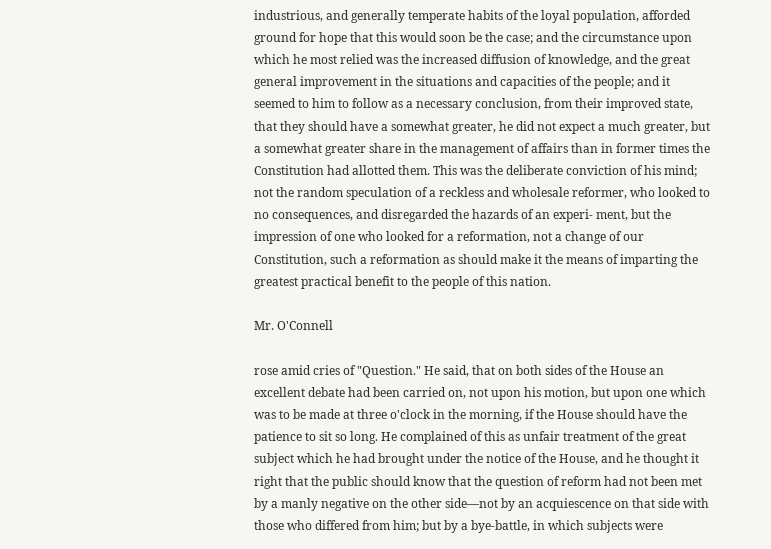industrious, and generally temperate habits of the loyal population, afforded ground for hope that this would soon be the case; and the circumstance upon which he most relied was the increased diffusion of knowledge, and the great general improvement in the situations and capacities of the people; and it seemed to him to follow as a necessary conclusion, from their improved state, that they should have a somewhat greater, he did not expect a much greater, but a somewhat greater share in the management of affairs than in former times the Constitution had allotted them. This was the deliberate conviction of his mind; not the random speculation of a reckless and wholesale reformer, who looked to no consequences, and disregarded the hazards of an experi- ment, but the impression of one who looked for a reformation, not a change of our Constitution, such a reformation as should make it the means of imparting the greatest practical benefit to the people of this nation.

Mr. O'Connell

rose amid cries of "Question." He said, that on both sides of the House an excellent debate had been carried on, not upon his motion, but upon one which was to be made at three o'clock in the morning, if the House should have the patience to sit so long. He complained of this as unfair treatment of the great subject which he had brought under the notice of the House, and he thought it right that the public should know that the question of reform had not been met by a manly negative on the other side—not by an acquiescence on that side with those who differed from him; but by a bye-battle, in which subjects were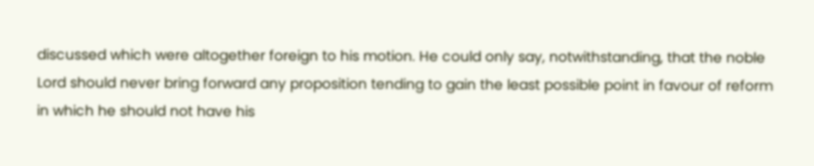discussed which were altogether foreign to his motion. He could only say, notwithstanding, that the noble Lord should never bring forward any proposition tending to gain the least possible point in favour of reform in which he should not have his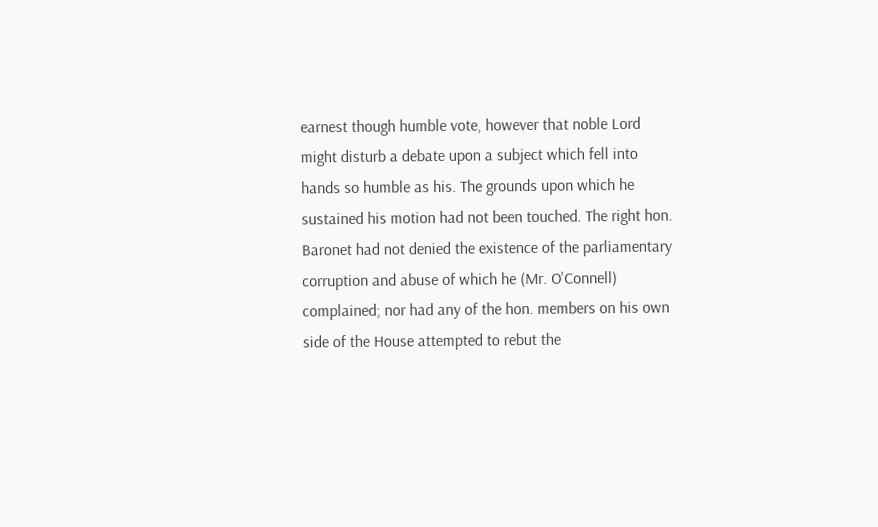earnest though humble vote, however that noble Lord might disturb a debate upon a subject which fell into hands so humble as his. The grounds upon which he sustained his motion had not been touched. The right hon. Baronet had not denied the existence of the parliamentary corruption and abuse of which he (Mr. O'Connell) complained; nor had any of the hon. members on his own side of the House attempted to rebut the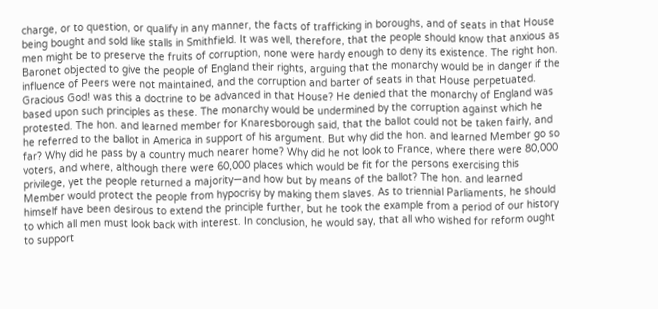charge, or to question, or qualify in any manner, the facts of trafficking in boroughs, and of seats in that House being bought and sold like stalls in Smithfield. It was well, therefore, that the people should know that anxious as men might be to preserve the fruits of corruption, none were hardy enough to deny its existence. The right hon. Baronet objected to give the people of England their rights, arguing that the monarchy would be in danger if the influence of Peers were not maintained, and the corruption and barter of seats in that House perpetuated. Gracious God! was this a doctrine to be advanced in that House? He denied that the monarchy of England was based upon such principles as these. The monarchy would be undermined by the corruption against which he protested. The hon. and learned member for Knaresborough said, that the ballot could not be taken fairly, and he referred to the ballot in America in support of his argument. But why did the hon. and learned Member go so far? Why did he pass by a country much nearer home? Why did he not look to France, where there were 80,000 voters, and where, although there were 60,000 places which would be fit for the persons exercising this privilege, yet the people returned a majority—and how but by means of the ballot? The hon. and learned Member would protect the people from hypocrisy by making them slaves. As to triennial Parliaments, he should himself have been desirous to extend the principle further, but he took the example from a period of our history to which all men must look back with interest. In conclusion, he would say, that all who wished for reform ought to support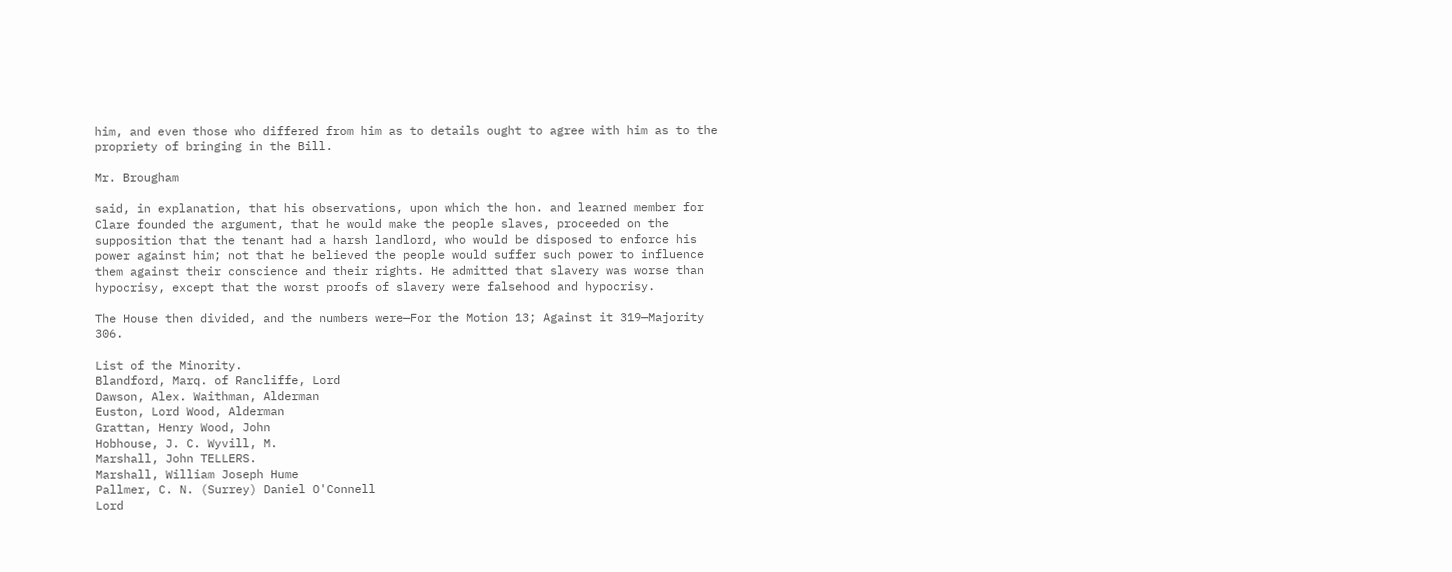him, and even those who differed from him as to details ought to agree with him as to the propriety of bringing in the Bill.

Mr. Brougham

said, in explanation, that his observations, upon which the hon. and learned member for Clare founded the argument, that he would make the people slaves, proceeded on the supposition that the tenant had a harsh landlord, who would be disposed to enforce his power against him; not that he believed the people would suffer such power to influence them against their conscience and their rights. He admitted that slavery was worse than hypocrisy, except that the worst proofs of slavery were falsehood and hypocrisy.

The House then divided, and the numbers were—For the Motion 13; Against it 319—Majority 306.

List of the Minority.
Blandford, Marq. of Rancliffe, Lord
Dawson, Alex. Waithman, Alderman
Euston, Lord Wood, Alderman
Grattan, Henry Wood, John
Hobhouse, J. C. Wyvill, M.
Marshall, John TELLERS.
Marshall, William Joseph Hume
Pallmer, C. N. (Surrey) Daniel O'Connell
Lord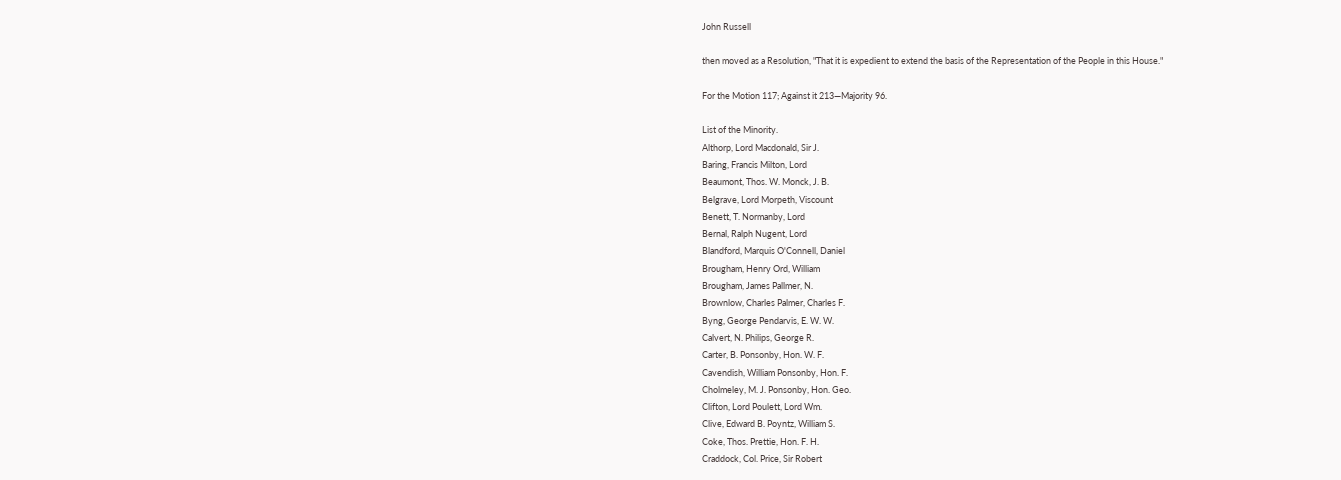John Russell

then moved as a Resolution, "That it is expedient to extend the basis of the Representation of the People in this House."

For the Motion 117; Against it 213—Majority 96.

List of the Minority.
Althorp, Lord Macdonald, Sir J.
Baring, Francis Milton, Lord
Beaumont, Thos. W. Monck, J. B.
Belgrave, Lord Morpeth, Viscount
Benett, T. Normanby, Lord
Bernal, Ralph Nugent, Lord
Blandford, Marquis O'Connell, Daniel
Brougham, Henry Ord, William
Brougham, James Pallmer, N.
Brownlow, Charles Palmer, Charles F.
Byng, George Pendarvis, E. W. W.
Calvert, N. Philips, George R.
Carter, B. Ponsonby, Hon. W. F.
Cavendish, William Ponsonby, Hon. F.
Cholmeley, M. J. Ponsonby, Hon. Geo.
Clifton, Lord Poulett, Lord Wm.
Clive, Edward B. Poyntz, William S.
Coke, Thos. Prettie, Hon. F. H.
Craddock, Col. Price, Sir Robert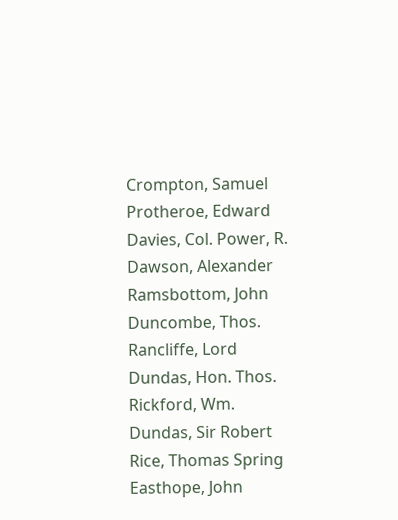Crompton, Samuel Protheroe, Edward
Davies, Col. Power, R.
Dawson, Alexander Ramsbottom, John
Duncombe, Thos. Rancliffe, Lord
Dundas, Hon. Thos. Rickford, Wm.
Dundas, Sir Robert Rice, Thomas Spring
Easthope, John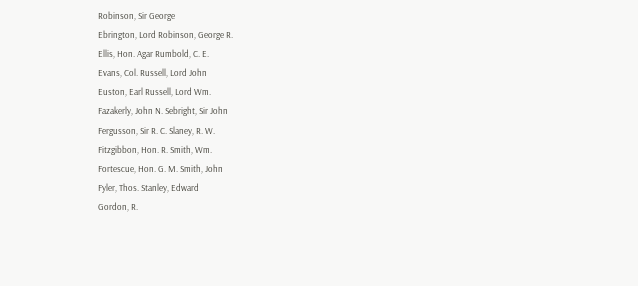Robinson, Sir George
Ebrington, Lord Robinson, George R.
Ellis, Hon. Agar Rumbold, C. E.
Evans, Col. Russell, Lord John
Euston, Earl Russell, Lord Wm.
Fazakerly, John N. Sebright, Sir John
Fergusson, Sir R. C. Slaney, R. W.
Fitzgibbon, Hon. R. Smith, Wm.
Fortescue, Hon. G. M. Smith, John
Fyler, Thos. Stanley, Edward
Gordon, R.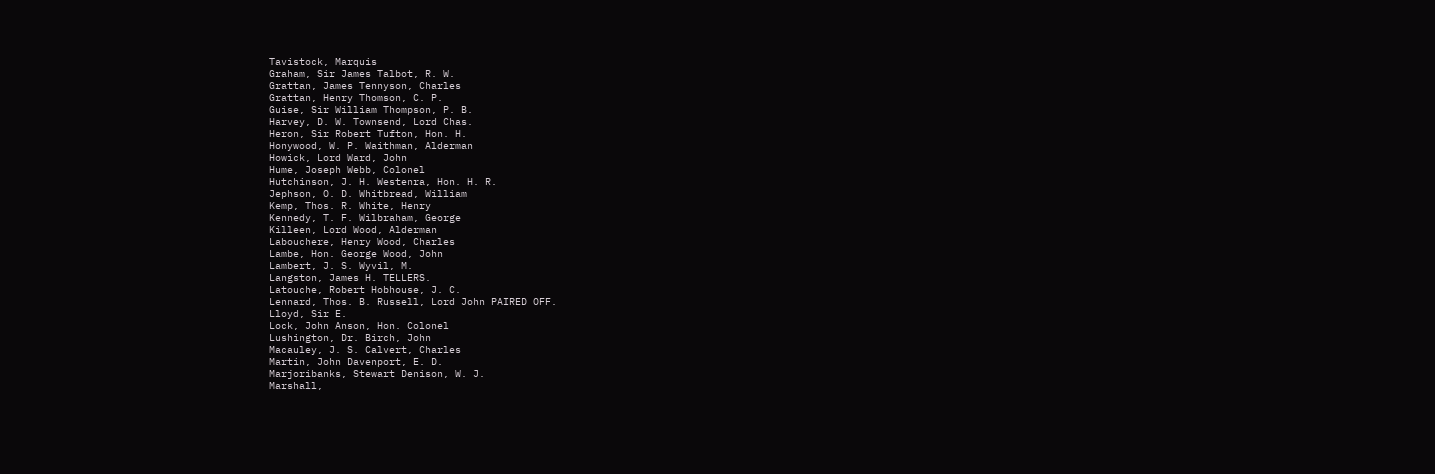Tavistock, Marquis
Graham, Sir James Talbot, R. W.
Grattan, James Tennyson, Charles
Grattan, Henry Thomson, C. P.
Guise, Sir William Thompson, P. B.
Harvey, D. W. Townsend, Lord Chas.
Heron, Sir Robert Tufton, Hon. H.
Honywood, W. P. Waithman, Alderman
Howick, Lord Ward, John
Hume, Joseph Webb, Colonel
Hutchinson, J. H. Westenra, Hon. H. R.
Jephson, O. D. Whitbread, William
Kemp, Thos. R. White, Henry
Kennedy, T. F. Wilbraham, George
Killeen, Lord Wood, Alderman
Labouchere, Henry Wood, Charles
Lambe, Hon. George Wood, John
Lambert, J. S. Wyvil, M.
Langston, James H. TELLERS.
Latouche, Robert Hobhouse, J. C.
Lennard, Thos. B. Russell, Lord John PAIRED OFF.
Lloyd, Sir E.
Lock, John Anson, Hon. Colonel
Lushington, Dr. Birch, John
Macauley, J. S. Calvert, Charles
Martin, John Davenport, E. D.
Marjoribanks, Stewart Denison, W. J.
Marshall,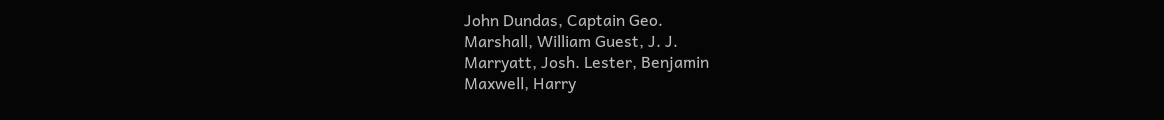John Dundas, Captain Geo.
Marshall, William Guest, J. J.
Marryatt, Josh. Lester, Benjamin
Maxwell, Harry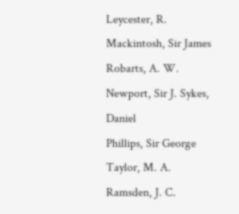Leycester, R.
Mackintosh, Sir James Robarts, A. W.
Newport, Sir J. Sykes, Daniel
Phillips, Sir George Taylor, M. A.
Ramsden, J. C.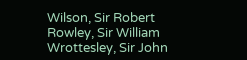Wilson, Sir Robert
Rowley, Sir William Wrottesley, Sir John